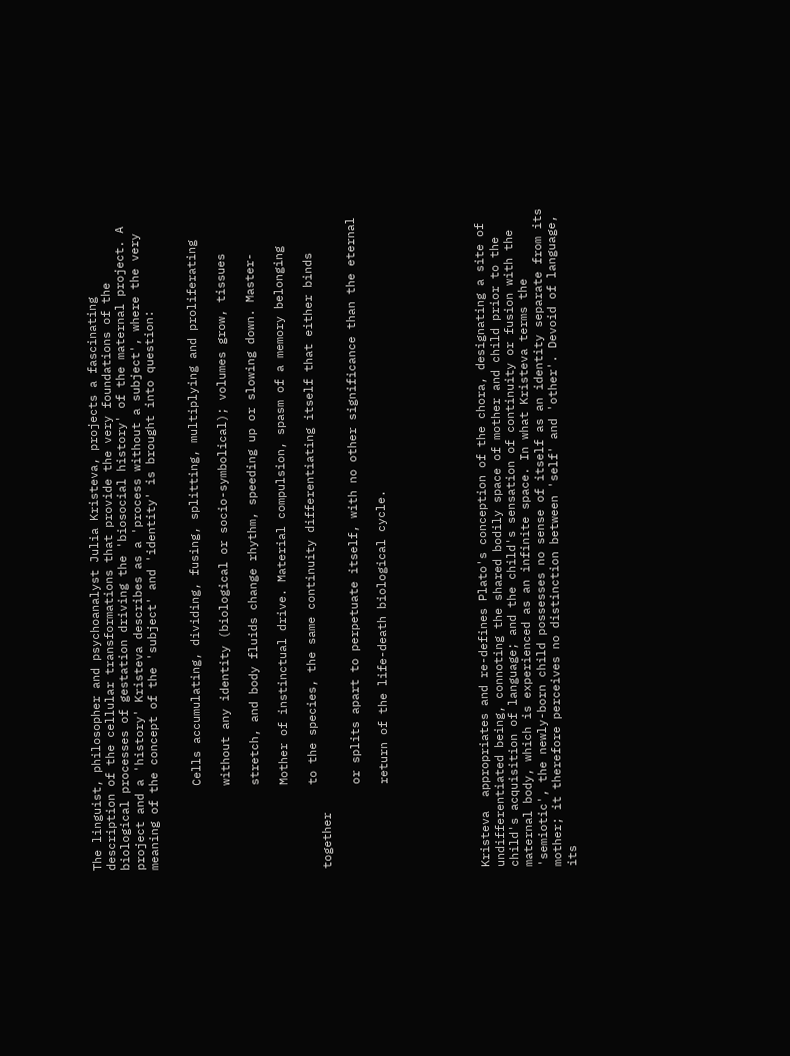The linguist, philosopher and psychoanalyst Julia Kristeva, projects a fascinating  description of the cellular transformations that provide the very foundations of the biological processes of gestation driving the 'biosocial history' of the maternal project. A project and a 'history' Kristeva describes as a 'process without a subject', where the very meaning of the concept of the 'subject' and 'identity' is brought into question:


            Cells accumulating, dividing, fusing, splitting, multiplying and proliferating

            without any identity (biological or socio-symbolical); volumes grow, tissues

            stretch, and body fluids change rhythm, speeding up or slowing down. Master-

            Mother of instinctual drive. Material compulsion, spasm of a memory belonging

            to the species, the same continuity differentiating itself that either binds together

            or splits apart to perpetuate itself, with no other significance than the eternal

            return of the life-death biological cycle.






Kristeva  appropriates and re-defines Plato's conception of the chora, designating a site of undifferentiated being, connoting the shared bodily space of mother and child prior to the child's acquisition of language; and the child's sensation of continuity or fusion with the maternal body, which is experienced as an infinite space. In what Kristeva terms the 'semiotic', the newly-born child possesses no sense of itself as an identity separate from its mother; it therefore perceives no distinction between 'self' and 'other'. Devoid of language, its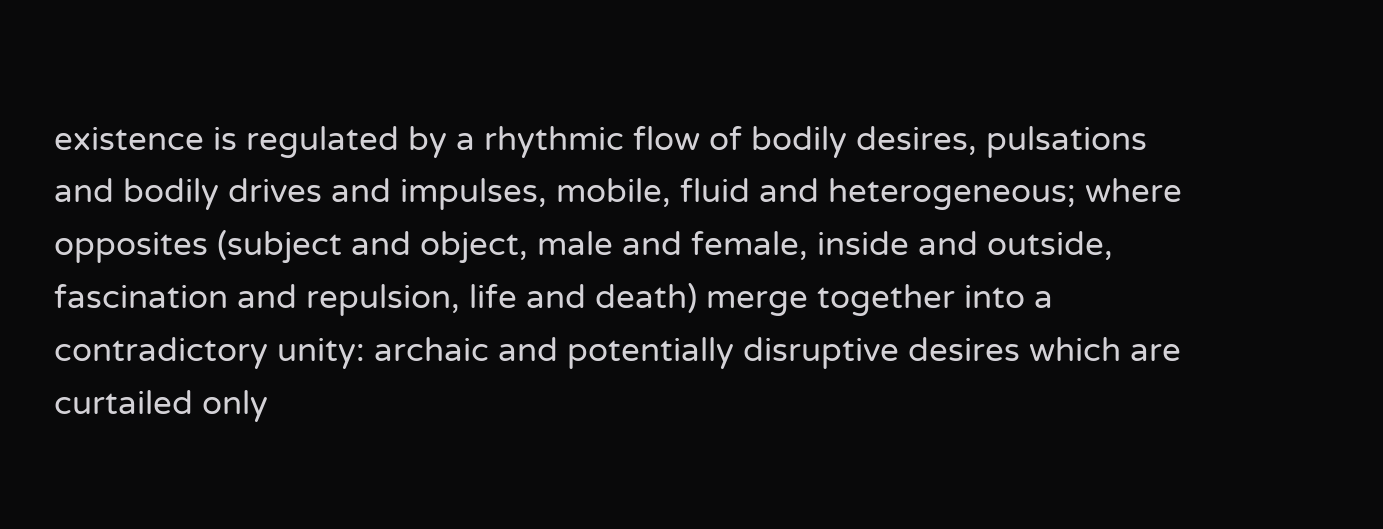existence is regulated by a rhythmic flow of bodily desires, pulsations and bodily drives and impulses, mobile, fluid and heterogeneous; where opposites (subject and object, male and female, inside and outside, fascination and repulsion, life and death) merge together into a contradictory unity: archaic and potentially disruptive desires which are curtailed only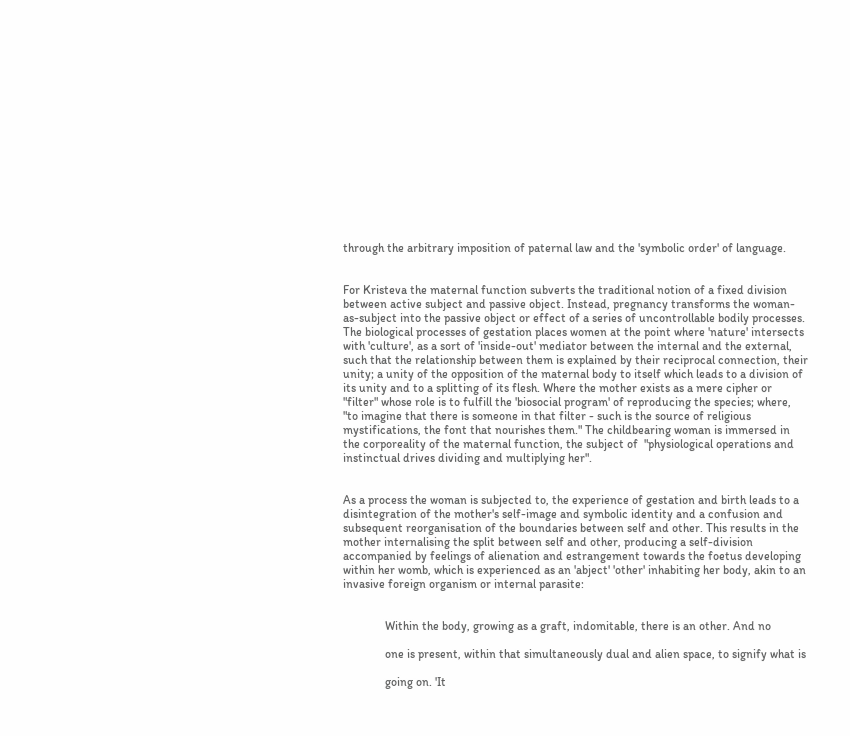through the arbitrary imposition of paternal law and the 'symbolic order' of language.


For Kristeva the maternal function subverts the traditional notion of a fixed division between active subject and passive object. Instead, pregnancy transforms the woman-as-subject into the passive object or effect of a series of uncontrollable bodily processes. The biological processes of gestation places women at the point where 'nature' intersects with 'culture', as a sort of 'inside-out' mediator between the internal and the external, such that the relationship between them is explained by their reciprocal connection, their unity; a unity of the opposition of the maternal body to itself which leads to a division of its unity and to a splitting of its flesh. Where the mother exists as a mere cipher or "filter" whose role is to fulfill the 'biosocial program' of reproducing the species; where, "to imagine that there is someone in that filter - such is the source of religious mystifications, the font that nourishes them." The childbearing woman is immersed in the corporeality of the maternal function, the subject of  "physiological operations and instinctual drives dividing and multiplying her".


As a process the woman is subjected to, the experience of gestation and birth leads to a disintegration of the mother's self-image and symbolic identity and a confusion and subsequent reorganisation of the boundaries between self and other. This results in the mother internalising the split between self and other, producing a self-division accompanied by feelings of alienation and estrangement towards the foetus developing within her womb, which is experienced as an 'abject' 'other' inhabiting her body, akin to an invasive foreign organism or internal parasite:


              Within the body, growing as a graft, indomitable, there is an other. And no

              one is present, within that simultaneously dual and alien space, to signify what is

              going on. 'It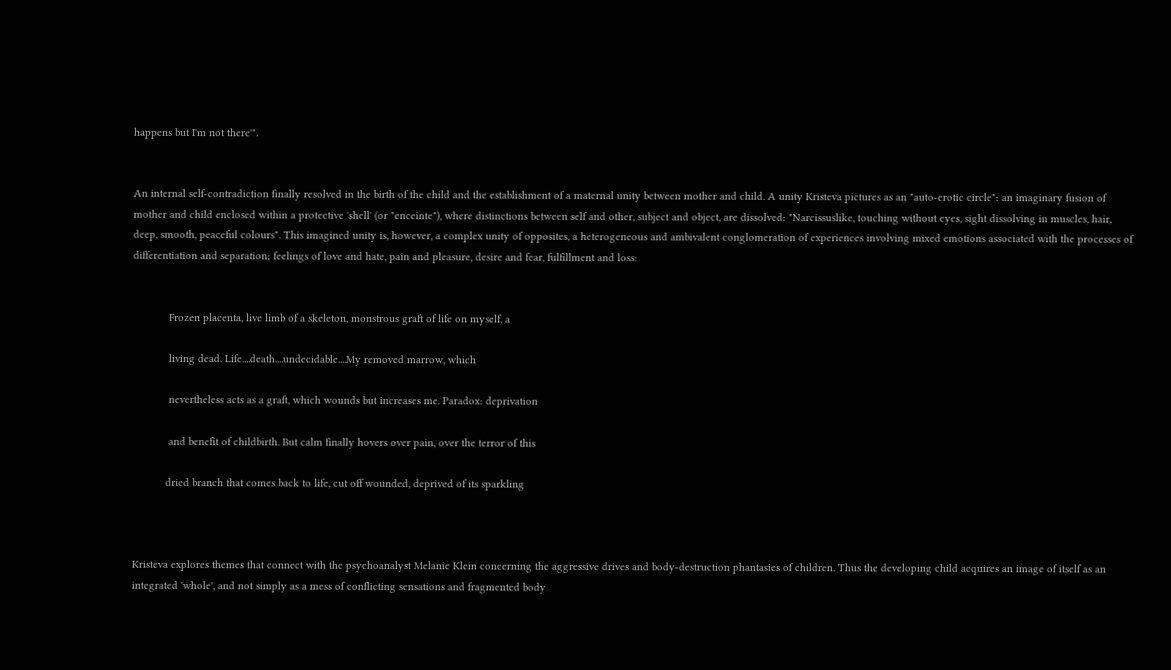happens but I'm not there'".


An internal self-contradiction finally resolved in the birth of the child and the establishment of a maternal unity between mother and child. A unity Kristeva pictures as an "auto-erotic circle": an imaginary fusion of mother and child enclosed within a protective 'shell' (or "enceinte"), where distinctions between self and other, subject and object, are dissolved: "Narcissuslike, touching without eyes, sight dissolving in muscles, hair, deep, smooth, peaceful colours". This imagined unity is, however, a complex unity of opposites, a heterogeneous and ambivalent conglomeration of experiences involving mixed emotions associated with the processes of differentiation and separation; feelings of love and hate, pain and pleasure, desire and fear, fulfillment and loss:


            Frozen placenta, live limb of a skeleton, monstrous graft of life on myself, a

            living dead. Life....death....undecidable....My removed marrow, which

            nevertheless acts as a graft, which wounds but increases me. Paradox: deprivation

            and benefit of childbirth. But calm finally hovers over pain, over the terror of this

           dried branch that comes back to life, cut off wounded, deprived of its sparkling



Kristeva explores themes that connect with the psychoanalyst Melanie Klein concerning the aggressive drives and body-destruction phantasies of children. Thus the developing child acquires an image of itself as an integrated 'whole', and not simply as a mess of conflicting sensations and fragmented body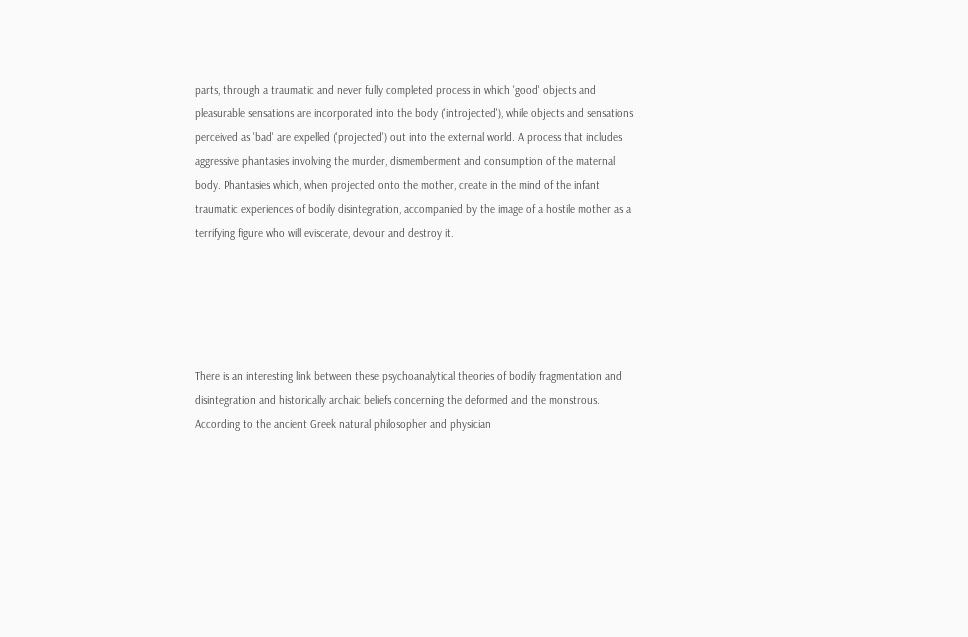parts, through a traumatic and never fully completed process in which 'good' objects and pleasurable sensations are incorporated into the body ('introjected'), while objects and sensations perceived as 'bad' are expelled ('projected') out into the external world. A process that includes aggressive phantasies involving the murder, dismemberment and consumption of the maternal body. Phantasies which, when projected onto the mother, create in the mind of the infant traumatic experiences of bodily disintegration, accompanied by the image of a hostile mother as a terrifying figure who will eviscerate, devour and destroy it.





There is an interesting link between these psychoanalytical theories of bodily fragmentation and disintegration and historically archaic beliefs concerning the deformed and the monstrous. According to the ancient Greek natural philosopher and physician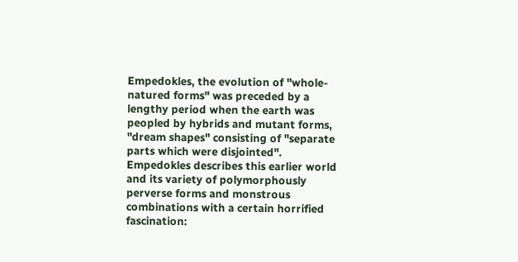Empedokles, the evolution of "whole-natured forms" was preceded by a lengthy period when the earth was peopled by hybrids and mutant forms, "dream shapes" consisting of "separate parts which were disjointed". Empedokles describes this earlier world and its variety of polymorphously perverse forms and monstrous combinations with a certain horrified fascination: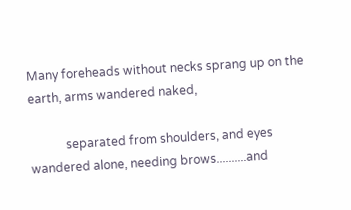Many foreheads without necks sprang up on the earth, arms wandered naked,

            separated from shoulders, and eyes wandered alone, needing brows..........and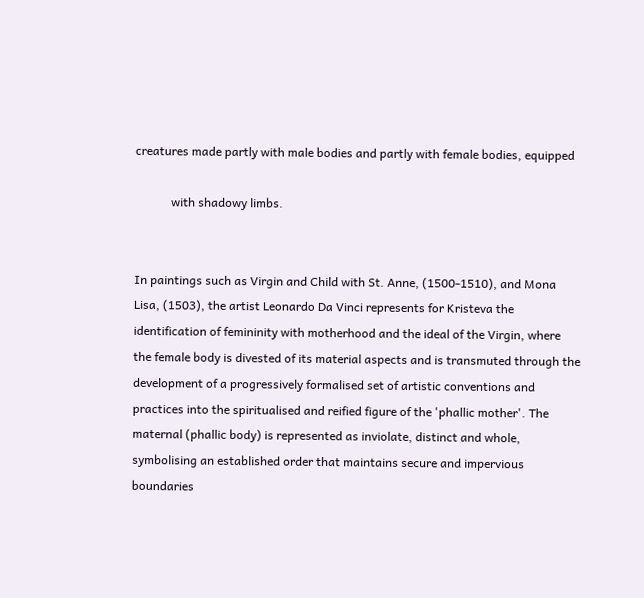creatures made partly with male bodies and partly with female bodies, equipped

            with shadowy limbs.


In paintings such as Virgin and Child with St. Anne, (1500-1510), and Mona Lisa, (1503), the artist Leonardo Da Vinci represents for Kristeva the identification of femininity with motherhood and the ideal of the Virgin, where the female body is divested of its material aspects and is transmuted through the development of a progressively formalised set of artistic conventions and practices into the spiritualised and reified figure of the 'phallic mother'. The maternal (phallic body) is represented as inviolate, distinct and whole, symbolising an established order that maintains secure and impervious boundaries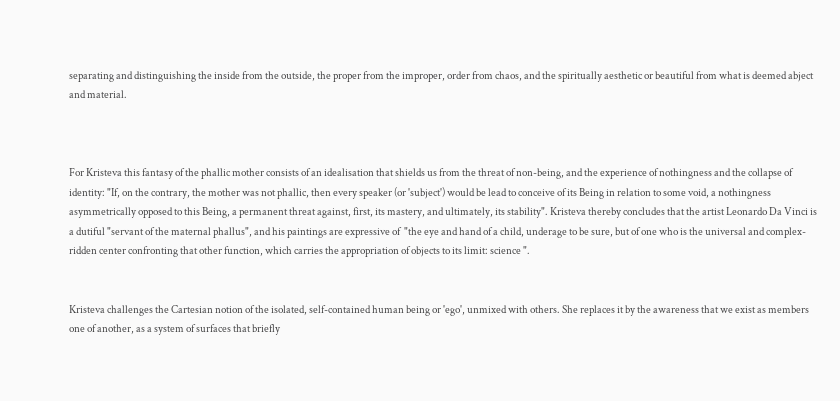separating and distinguishing the inside from the outside, the proper from the improper, order from chaos, and the spiritually aesthetic or beautiful from what is deemed abject and material.



For Kristeva this fantasy of the phallic mother consists of an idealisation that shields us from the threat of non-being, and the experience of nothingness and the collapse of identity: "If, on the contrary, the mother was not phallic, then every speaker (or 'subject') would be lead to conceive of its Being in relation to some void, a nothingness asymmetrically opposed to this Being, a permanent threat against, first, its mastery, and ultimately, its stability". Kristeva thereby concludes that the artist Leonardo Da Vinci is a dutiful "servant of the maternal phallus", and his paintings are expressive of  "the eye and hand of a child, underage to be sure, but of one who is the universal and complex-ridden center confronting that other function, which carries the appropriation of objects to its limit: science ".


Kristeva challenges the Cartesian notion of the isolated, self-contained human being or 'ego', unmixed with others. She replaces it by the awareness that we exist as members one of another, as a system of surfaces that briefly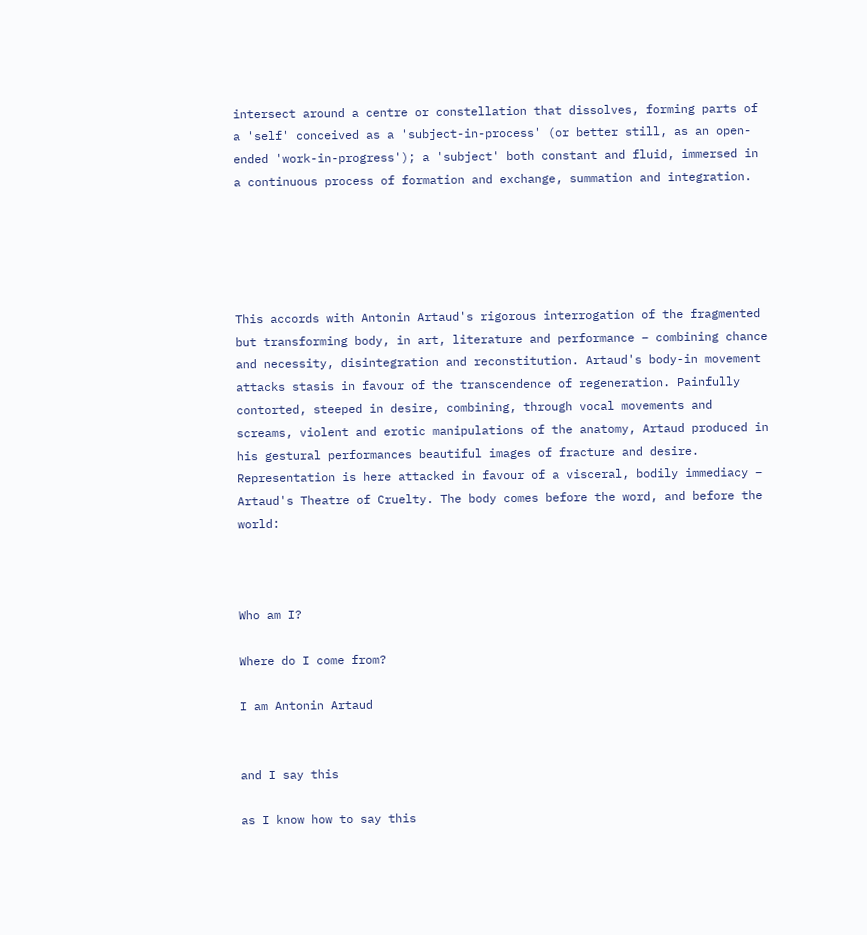intersect around a centre or constellation that dissolves, forming parts of a 'self' conceived as a 'subject-in-process' (or better still, as an open-ended 'work-in-progress'); a 'subject' both constant and fluid, immersed in a continuous process of formation and exchange, summation and integration.





This accords with Antonin Artaud's rigorous interrogation of the fragmented but transforming body, in art, literature and performance – combining chance and necessity, disintegration and reconstitution. Artaud's body-in movement attacks stasis in favour of the transcendence of regeneration. Painfully contorted, steeped in desire, combining, through vocal movements and screams, violent and erotic manipulations of the anatomy, Artaud produced in his gestural performances beautiful images of fracture and desire. Representation is here attacked in favour of a visceral, bodily immediacy – Artaud's Theatre of Cruelty. The body comes before the word, and before the world:



Who am I?

Where do I come from?

I am Antonin Artaud


and I say this

as I know how to say this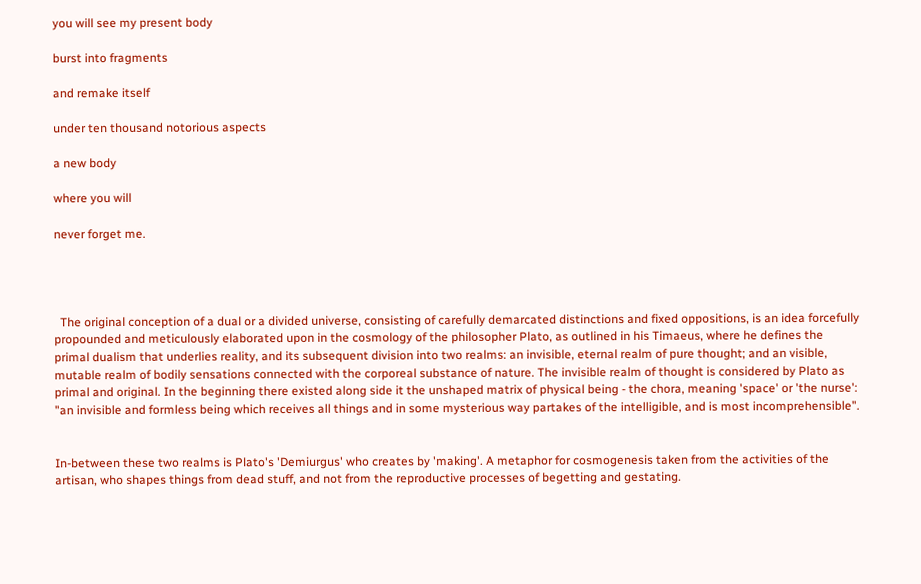you will see my present body

burst into fragments

and remake itself

under ten thousand notorious aspects

a new body

where you will

never forget me.




  The original conception of a dual or a divided universe, consisting of carefully demarcated distinctions and fixed oppositions, is an idea forcefully propounded and meticulously elaborated upon in the cosmology of the philosopher Plato, as outlined in his Timaeus, where he defines the primal dualism that underlies reality, and its subsequent division into two realms: an invisible, eternal realm of pure thought; and an visible, mutable realm of bodily sensations connected with the corporeal substance of nature. The invisible realm of thought is considered by Plato as primal and original. In the beginning there existed along side it the unshaped matrix of physical being - the chora, meaning 'space' or 'the nurse': "an invisible and formless being which receives all things and in some mysterious way partakes of the intelligible, and is most incomprehensible".


In-between these two realms is Plato's 'Demiurgus' who creates by 'making'. A metaphor for cosmogenesis taken from the activities of the artisan, who shapes things from dead stuff, and not from the reproductive processes of begetting and gestating.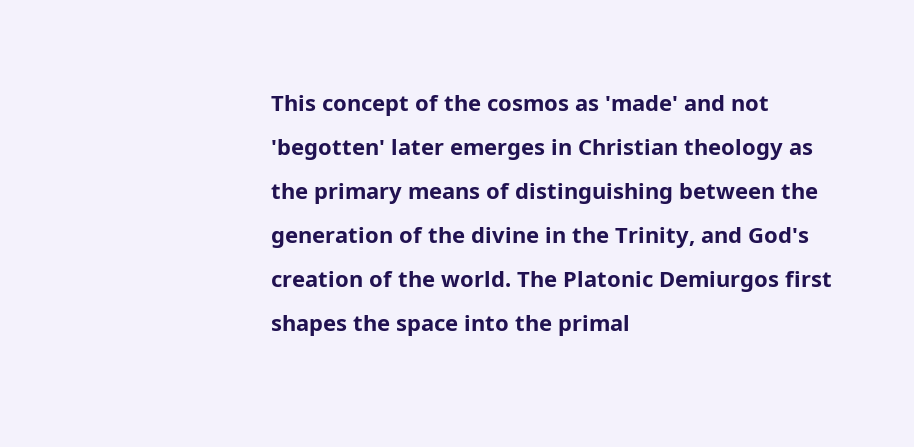This concept of the cosmos as 'made' and not 'begotten' later emerges in Christian theology as the primary means of distinguishing between the generation of the divine in the Trinity, and God's creation of the world. The Platonic Demiurgos first shapes the space into the primal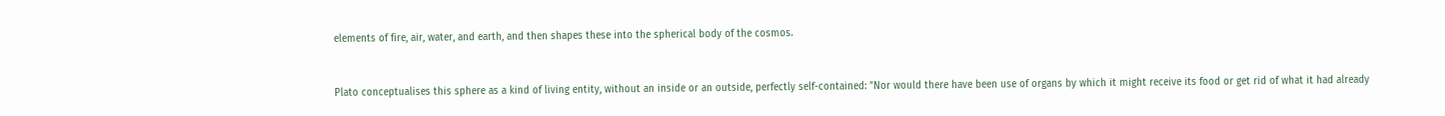elements of fire, air, water, and earth, and then shapes these into the spherical body of the cosmos.


Plato conceptualises this sphere as a kind of living entity, without an inside or an outside, perfectly self-contained: "Nor would there have been use of organs by which it might receive its food or get rid of what it had already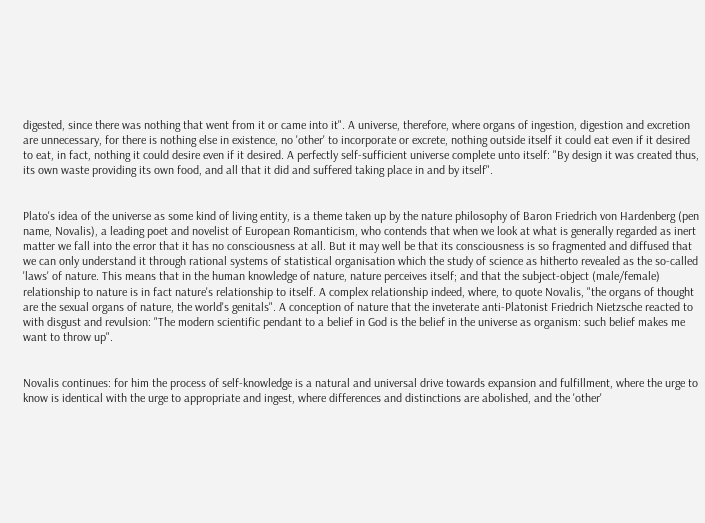digested, since there was nothing that went from it or came into it". A universe, therefore, where organs of ingestion, digestion and excretion are unnecessary, for there is nothing else in existence, no 'other' to incorporate or excrete, nothing outside itself it could eat even if it desired to eat, in fact, nothing it could desire even if it desired. A perfectly self-sufficient universe complete unto itself: "By design it was created thus, its own waste providing its own food, and all that it did and suffered taking place in and by itself".


Plato's idea of the universe as some kind of living entity, is a theme taken up by the nature philosophy of Baron Friedrich von Hardenberg (pen name, Novalis), a leading poet and novelist of European Romanticism, who contends that when we look at what is generally regarded as inert matter we fall into the error that it has no consciousness at all. But it may well be that its consciousness is so fragmented and diffused that we can only understand it through rational systems of statistical organisation which the study of science as hitherto revealed as the so-called 'laws' of nature. This means that in the human knowledge of nature, nature perceives itself; and that the subject-object (male/female) relationship to nature is in fact nature's relationship to itself. A complex relationship indeed, where, to quote Novalis, "the organs of thought are the sexual organs of nature, the world's genitals". A conception of nature that the inveterate anti-Platonist Friedrich Nietzsche reacted to with disgust and revulsion: "The modern scientific pendant to a belief in God is the belief in the universe as organism: such belief makes me want to throw up".


Novalis continues: for him the process of self-knowledge is a natural and universal drive towards expansion and fulfillment, where the urge to know is identical with the urge to appropriate and ingest, where differences and distinctions are abolished, and the 'other'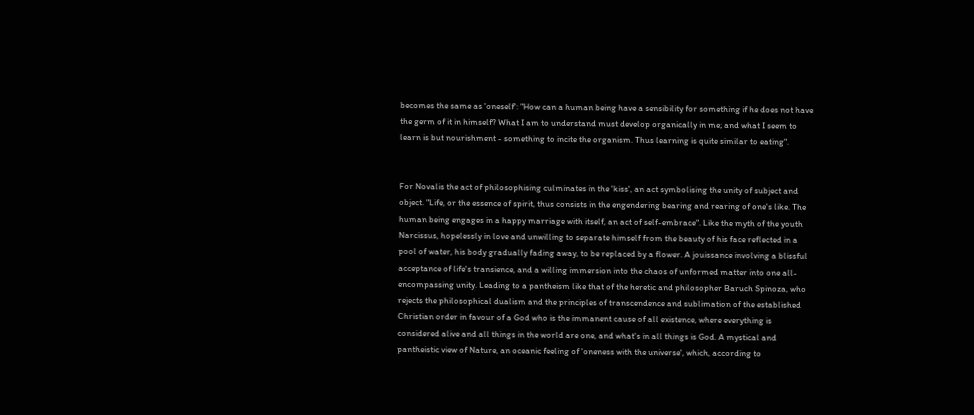becomes the same as 'oneself': "How can a human being have a sensibility for something if he does not have the germ of it in himself? What I am to understand must develop organically in me; and what I seem to learn is but nourishment - something to incite the organism. Thus learning is quite similar to eating".


For Novalis the act of philosophising culminates in the 'kiss', an act symbolising the unity of subject and object. "Life, or the essence of spirit, thus consists in the engendering bearing and rearing of one's like. The human being engages in a happy marriage with itself, an act of self-embrace". Like the myth of the youth Narcissus, hopelessly in love and unwilling to separate himself from the beauty of his face reflected in a pool of water, his body gradually fading away, to be replaced by a flower. A jouissance involving a blissful acceptance of life's transience, and a willing immersion into the chaos of unformed matter into one all-encompassing unity. Leading to a pantheism like that of the heretic and philosopher Baruch Spinoza, who rejects the philosophical dualism and the principles of transcendence and sublimation of the established Christian order in favour of a God who is the immanent cause of all existence, where everything is considered alive and all things in the world are one, and what's in all things is God. A mystical and pantheistic view of Nature, an oceanic feeling of 'oneness with the universe', which, according to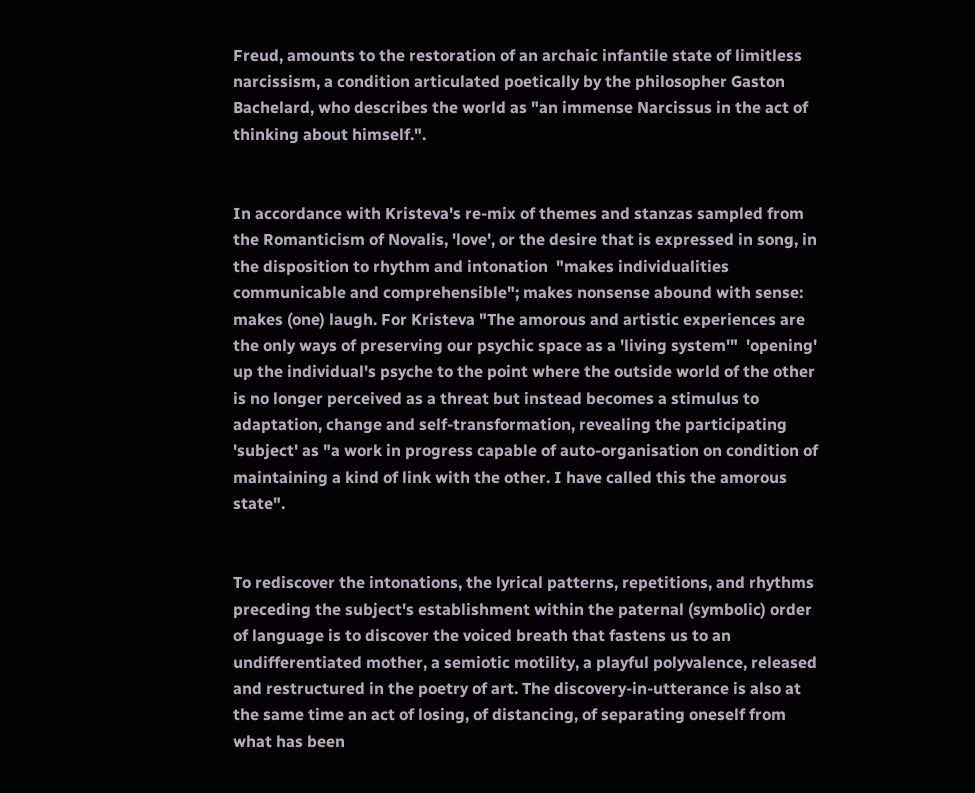Freud, amounts to the restoration of an archaic infantile state of limitless narcissism, a condition articulated poetically by the philosopher Gaston Bachelard, who describes the world as "an immense Narcissus in the act of thinking about himself.".


In accordance with Kristeva's re-mix of themes and stanzas sampled from the Romanticism of Novalis, 'love', or the desire that is expressed in song, in the disposition to rhythm and intonation  "makes individualities communicable and comprehensible"; makes nonsense abound with sense: makes (one) laugh. For Kristeva "The amorous and artistic experiences are the only ways of preserving our psychic space as a 'living system'"  'opening' up the individual's psyche to the point where the outside world of the other is no longer perceived as a threat but instead becomes a stimulus to adaptation, change and self-transformation, revealing the participating 'subject' as "a work in progress capable of auto-organisation on condition of maintaining a kind of link with the other. I have called this the amorous state".


To rediscover the intonations, the lyrical patterns, repetitions, and rhythms preceding the subject's establishment within the paternal (symbolic) order of language is to discover the voiced breath that fastens us to an undifferentiated mother, a semiotic motility, a playful polyvalence, released and restructured in the poetry of art. The discovery-in-utterance is also at the same time an act of losing, of distancing, of separating oneself from what has been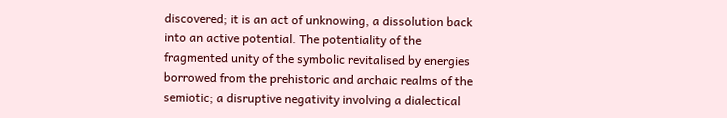discovered; it is an act of unknowing, a dissolution back into an active potential. The potentiality of the fragmented unity of the symbolic revitalised by energies borrowed from the prehistoric and archaic realms of the semiotic; a disruptive negativity involving a dialectical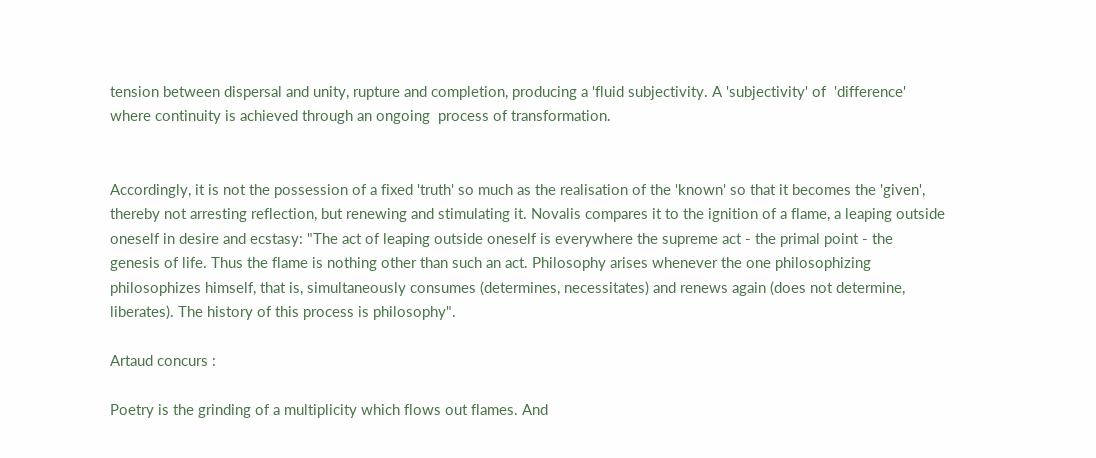tension between dispersal and unity, rupture and completion, producing a 'fluid subjectivity. A 'subjectivity' of  'difference' where continuity is achieved through an ongoing  process of transformation.


Accordingly, it is not the possession of a fixed 'truth' so much as the realisation of the 'known' so that it becomes the 'given', thereby not arresting reflection, but renewing and stimulating it. Novalis compares it to the ignition of a flame, a leaping outside oneself in desire and ecstasy: "The act of leaping outside oneself is everywhere the supreme act - the primal point - the genesis of life. Thus the flame is nothing other than such an act. Philosophy arises whenever the one philosophizing philosophizes himself, that is, simultaneously consumes (determines, necessitates) and renews again (does not determine, liberates). The history of this process is philosophy".

Artaud concurs :

Poetry is the grinding of a multiplicity which flows out flames. And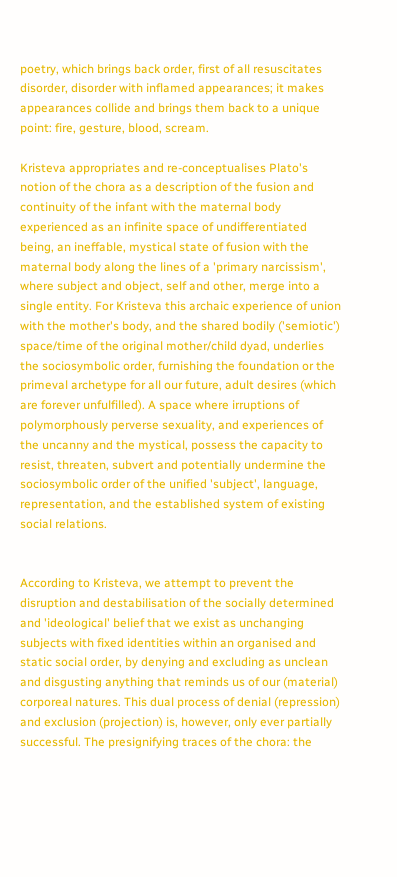poetry, which brings back order, first of all resuscitates disorder, disorder with inflamed appearances; it makes appearances collide and brings them back to a unique point: fire, gesture, blood, scream.

Kristeva appropriates and re-conceptualises Plato's notion of the chora as a description of the fusion and continuity of the infant with the maternal body experienced as an infinite space of undifferentiated being, an ineffable, mystical state of fusion with the maternal body along the lines of a 'primary narcissism', where subject and object, self and other, merge into a single entity. For Kristeva this archaic experience of union with the mother's body, and the shared bodily ('semiotic') space/time of the original mother/child dyad, underlies the sociosymbolic order, furnishing the foundation or the primeval archetype for all our future, adult desires (which are forever unfulfilled). A space where irruptions of polymorphously perverse sexuality, and experiences of the uncanny and the mystical, possess the capacity to resist, threaten, subvert and potentially undermine the sociosymbolic order of the unified 'subject', language, representation, and the established system of existing social relations.


According to Kristeva, we attempt to prevent the disruption and destabilisation of the socially determined and 'ideological' belief that we exist as unchanging subjects with fixed identities within an organised and static social order, by denying and excluding as unclean and disgusting anything that reminds us of our (material) corporeal natures. This dual process of denial (repression) and exclusion (projection) is, however, only ever partially successful. The presignifying traces of the chora: the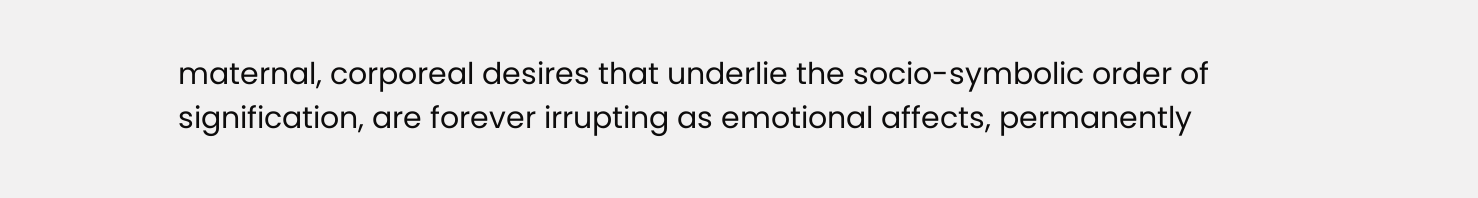maternal, corporeal desires that underlie the socio-symbolic order of signification, are forever irrupting as emotional affects, permanently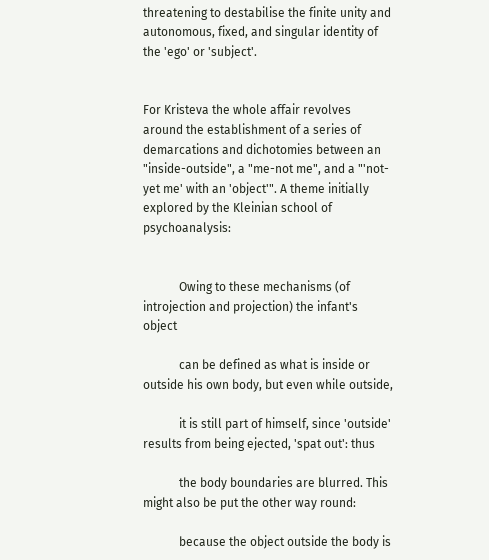threatening to destabilise the finite unity and autonomous, fixed, and singular identity of the 'ego' or 'subject'.


For Kristeva the whole affair revolves around the establishment of a series of demarcations and dichotomies between an "inside-outside", a "me-not me", and a "'not-yet me' with an 'object'". A theme initially explored by the Kleinian school of psychoanalysis:


            Owing to these mechanisms (of introjection and projection) the infant's object

            can be defined as what is inside or outside his own body, but even while outside,

            it is still part of himself, since 'outside' results from being ejected, 'spat out': thus

            the body boundaries are blurred. This might also be put the other way round:

            because the object outside the body is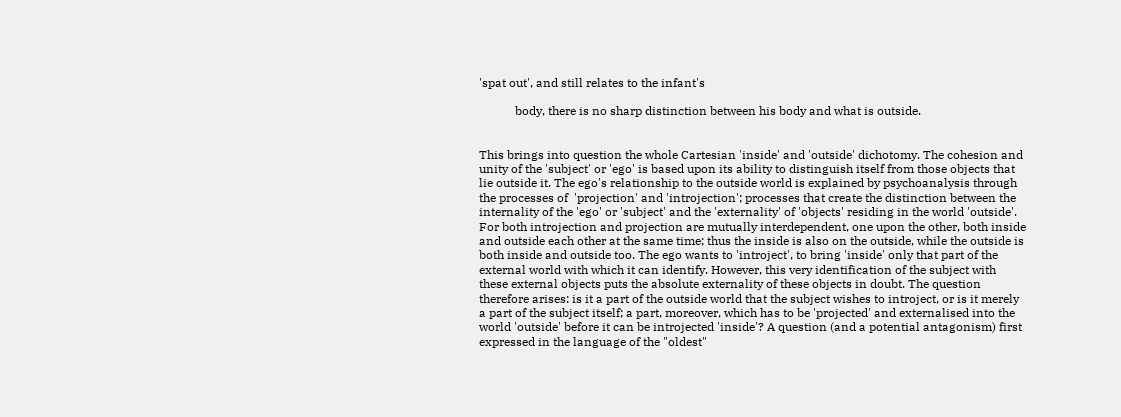'spat out', and still relates to the infant's

            body, there is no sharp distinction between his body and what is outside.


This brings into question the whole Cartesian 'inside' and 'outside' dichotomy. The cohesion and unity of the 'subject' or 'ego' is based upon its ability to distinguish itself from those objects that lie outside it. The ego's relationship to the outside world is explained by psychoanalysis through the processes of  'projection' and 'introjection'; processes that create the distinction between the internality of the 'ego' or 'subject' and the 'externality' of 'objects' residing in the world 'outside'. For both introjection and projection are mutually interdependent, one upon the other, both inside and outside each other at the same time; thus the inside is also on the outside, while the outside is both inside and outside too. The ego wants to 'introject', to bring 'inside' only that part of the external world with which it can identify. However, this very identification of the subject with these external objects puts the absolute externality of these objects in doubt. The question therefore arises: is it a part of the outside world that the subject wishes to introject, or is it merely a part of the subject itself; a part, moreover, which has to be 'projected' and externalised into the world 'outside' before it can be introjected 'inside'? A question (and a potential antagonism) first expressed in the language of the "oldest"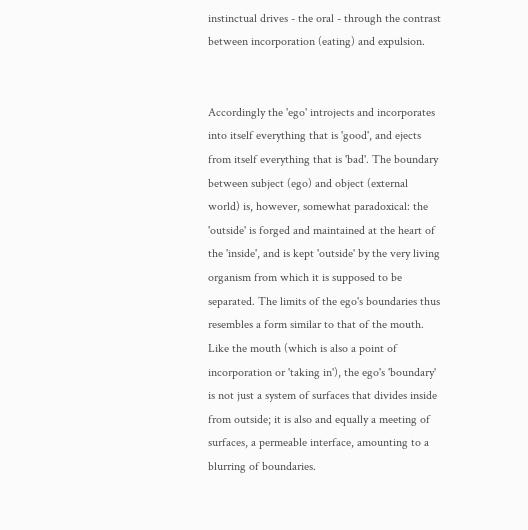instinctual drives - the oral - through the contrast between incorporation (eating) and expulsion.


Accordingly the 'ego' introjects and incorporates into itself everything that is 'good', and ejects from itself everything that is 'bad'. The boundary between subject (ego) and object (external world) is, however, somewhat paradoxical: the 'outside' is forged and maintained at the heart of the 'inside', and is kept 'outside' by the very living organism from which it is supposed to be separated. The limits of the ego's boundaries thus resembles a form similar to that of the mouth. Like the mouth (which is also a point of  incorporation or 'taking in'), the ego's 'boundary' is not just a system of surfaces that divides inside from outside; it is also and equally a meeting of surfaces, a permeable interface, amounting to a blurring of boundaries.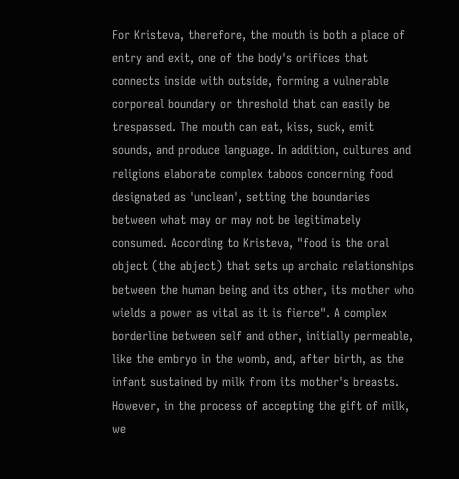For Kristeva, therefore, the mouth is both a place of entry and exit, one of the body's orifices that connects inside with outside, forming a vulnerable corporeal boundary or threshold that can easily be trespassed. The mouth can eat, kiss, suck, emit sounds, and produce language. In addition, cultures and religions elaborate complex taboos concerning food designated as 'unclean', setting the boundaries between what may or may not be legitimately consumed. According to Kristeva, "food is the oral object (the abject) that sets up archaic relationships between the human being and its other, its mother who wields a power as vital as it is fierce". A complex borderline between self and other, initially permeable, like the embryo in the womb, and, after birth, as the infant sustained by milk from its mother's breasts. However, in the process of accepting the gift of milk, we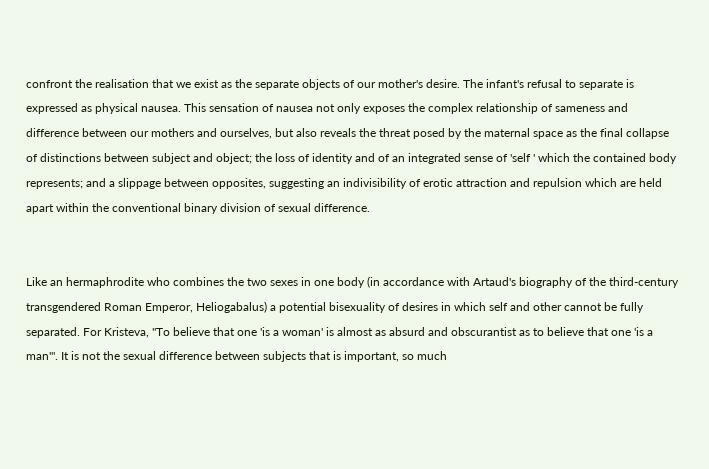confront the realisation that we exist as the separate objects of our mother's desire. The infant's refusal to separate is expressed as physical nausea. This sensation of nausea not only exposes the complex relationship of sameness and difference between our mothers and ourselves, but also reveals the threat posed by the maternal space as the final collapse of distinctions between subject and object; the loss of identity and of an integrated sense of 'self ' which the contained body represents; and a slippage between opposites, suggesting an indivisibility of erotic attraction and repulsion which are held apart within the conventional binary division of sexual difference.


Like an hermaphrodite who combines the two sexes in one body (in accordance with Artaud's biography of the third-century transgendered Roman Emperor, Heliogabalus) a potential bisexuality of desires in which self and other cannot be fully separated. For Kristeva, "To believe that one 'is a woman' is almost as absurd and obscurantist as to believe that one 'is a man'". It is not the sexual difference between subjects that is important, so much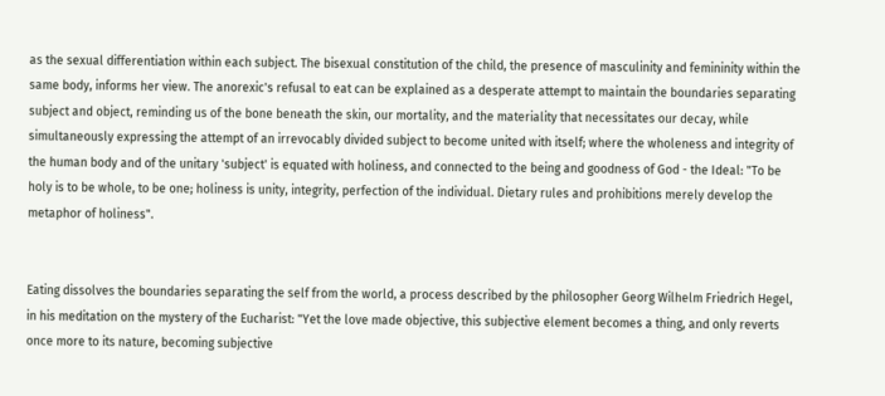as the sexual differentiation within each subject. The bisexual constitution of the child, the presence of masculinity and femininity within the same body, informs her view. The anorexic's refusal to eat can be explained as a desperate attempt to maintain the boundaries separating subject and object, reminding us of the bone beneath the skin, our mortality, and the materiality that necessitates our decay, while simultaneously expressing the attempt of an irrevocably divided subject to become united with itself; where the wholeness and integrity of the human body and of the unitary 'subject' is equated with holiness, and connected to the being and goodness of God - the Ideal: "To be holy is to be whole, to be one; holiness is unity, integrity, perfection of the individual. Dietary rules and prohibitions merely develop the metaphor of holiness".


Eating dissolves the boundaries separating the self from the world, a process described by the philosopher Georg Wilhelm Friedrich Hegel, in his meditation on the mystery of the Eucharist: "Yet the love made objective, this subjective element becomes a thing, and only reverts once more to its nature, becoming subjective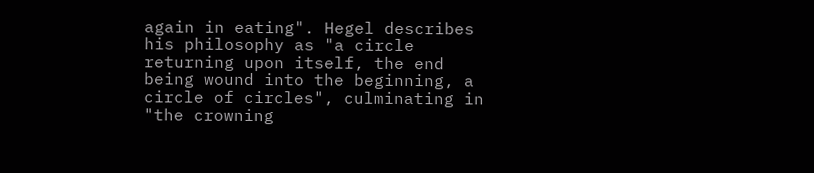again in eating". Hegel describes his philosophy as "a circle returning upon itself, the end being wound into the beginning, a circle of circles", culminating in "the crowning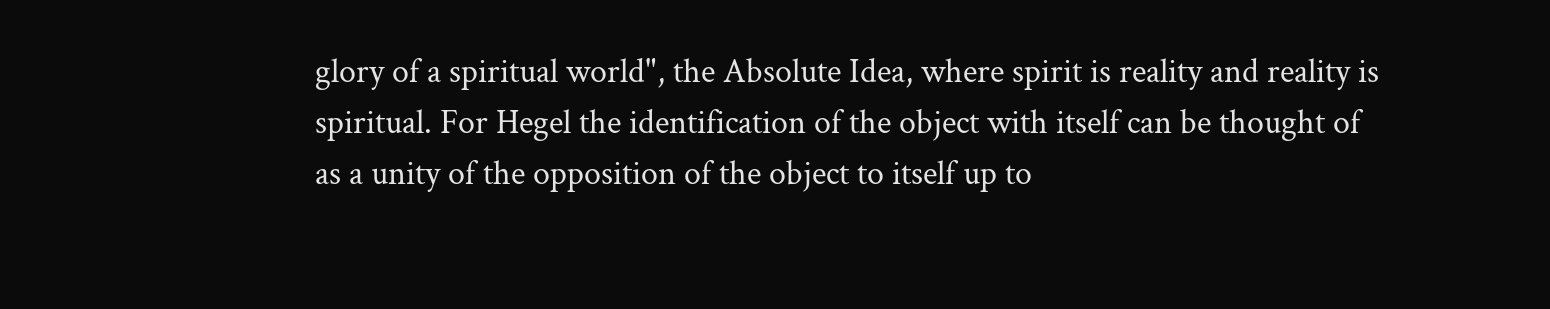glory of a spiritual world", the Absolute Idea, where spirit is reality and reality is spiritual. For Hegel the identification of the object with itself can be thought of as a unity of the opposition of the object to itself up to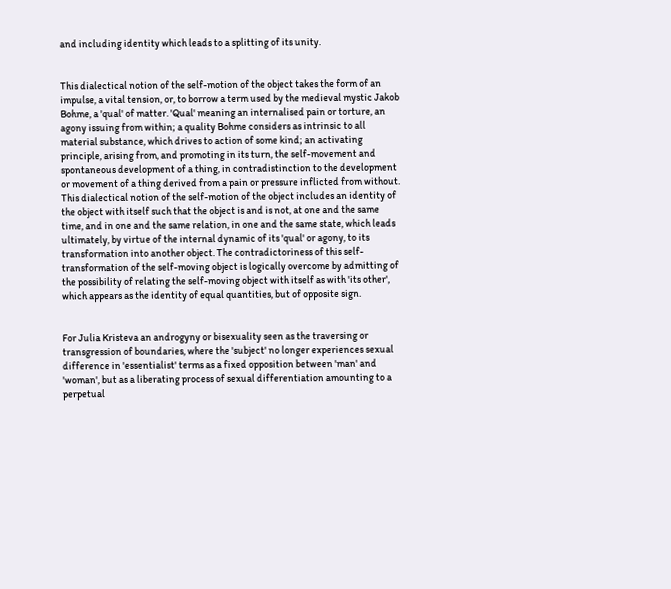and including identity which leads to a splitting of its unity.


This dialectical notion of the self-motion of the object takes the form of an impulse, a vital tension, or, to borrow a term used by the medieval mystic Jakob Bohme, a 'qual' of matter. 'Qual' meaning an internalised pain or torture, an agony issuing from within; a quality Bohme considers as intrinsic to all material substance, which drives to action of some kind; an activating principle, arising from, and promoting in its turn, the self-movement and spontaneous development of a thing, in contradistinction to the development or movement of a thing derived from a pain or pressure inflicted from without. This dialectical notion of the self-motion of the object includes an identity of the object with itself such that the object is and is not, at one and the same time, and in one and the same relation, in one and the same state, which leads ultimately, by virtue of the internal dynamic of its 'qual' or agony, to its transformation into another object. The contradictoriness of this self-transformation of the self-moving object is logically overcome by admitting of the possibility of relating the self-moving object with itself as with 'its other', which appears as the identity of equal quantities, but of opposite sign.


For Julia Kristeva an androgyny or bisexuality seen as the traversing or transgression of boundaries, where the 'subject' no longer experiences sexual difference in 'essentialist' terms as a fixed opposition between 'man' and 'woman', but as a liberating process of sexual differentiation amounting to a perpetual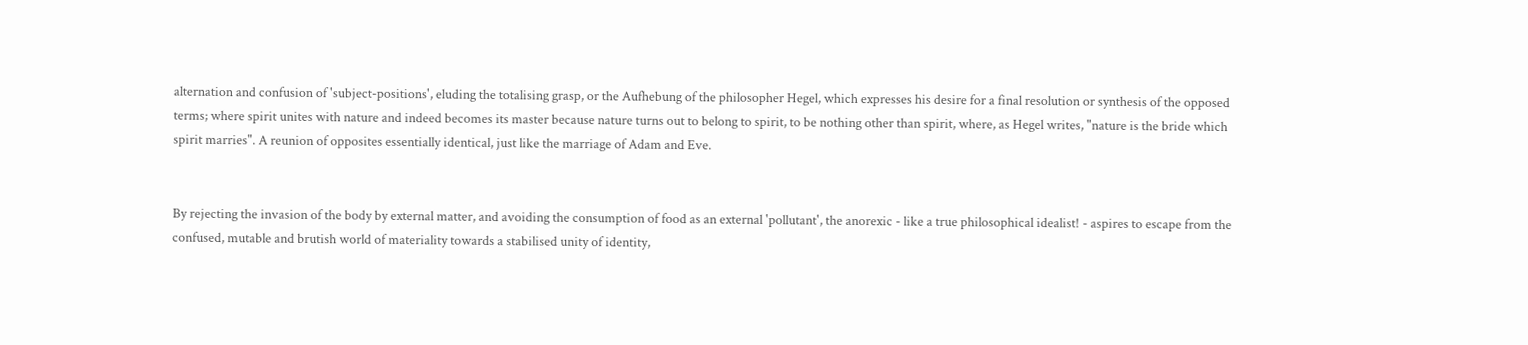alternation and confusion of 'subject-positions', eluding the totalising grasp, or the Aufhebung of the philosopher Hegel, which expresses his desire for a final resolution or synthesis of the opposed terms; where spirit unites with nature and indeed becomes its master because nature turns out to belong to spirit, to be nothing other than spirit, where, as Hegel writes, "nature is the bride which spirit marries". A reunion of opposites essentially identical, just like the marriage of Adam and Eve.


By rejecting the invasion of the body by external matter, and avoiding the consumption of food as an external 'pollutant', the anorexic - like a true philosophical idealist! - aspires to escape from the confused, mutable and brutish world of materiality towards a stabilised unity of identity,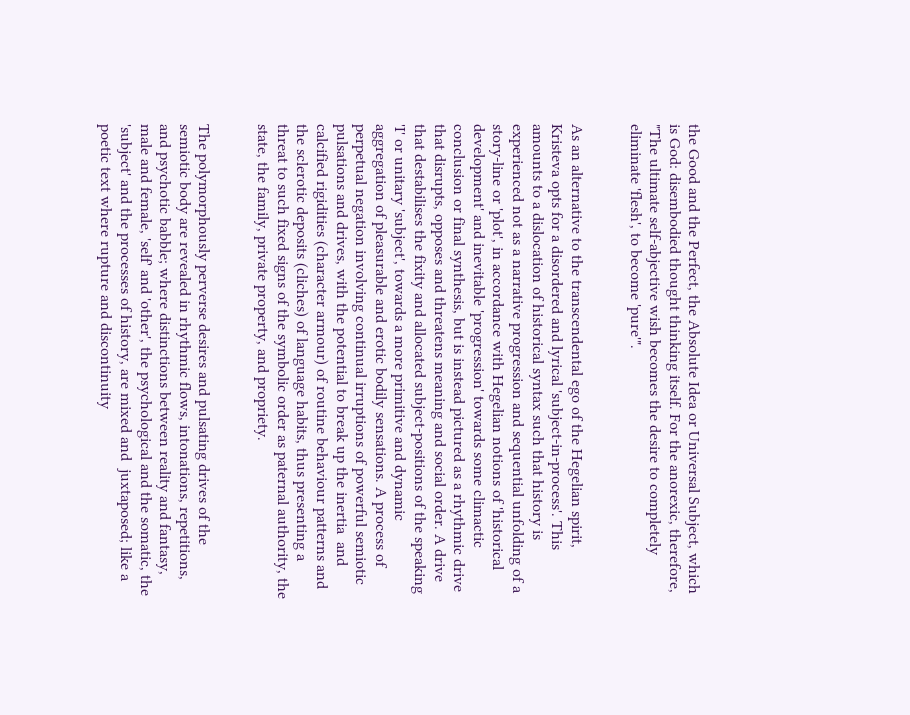the Good and the Perfect, the Absolute Idea or Universal Subject, which is God: disembodied thought thinking itself. For the anorexic, therefore, "The ultimate self-abjective wish becomes the desire to completely eliminate 'flesh', to become 'pure'".


As an alternative to the transcendental ego of the Hegelian spirit, Kristeva opts for a disordered and lyrical 'subject-in-process'. This amounts to a dislocation of historical syntax such that history is experienced not as a narrative progression and sequential unfolding of a  story-line or 'plot', in accordance with Hegelian notions of 'historical development' and inevitable 'progression' towards some climactic conclusion or final synthesis, but is instead pictured as a rhythmic drive that disrupts, opposes and threatens meaning and social order. A drive that destabilises the fixity and allocated subject-positions of the speaking 'I' or unitary 'subject', towards a more primitive and dynamic aggregation of pleasurable and erotic bodily sensations. A process of perpetual negation involving continual irruptions of powerful semiotic pulsations and drives, with the potential to break up the inertia  and calcified rigidities (character armour) of routine behaviour patterns and the sclerotic deposits (cliches) of language habits, thus presenting a threat to such fixed signs of the symbolic order as paternal authority, the state, the family, private property, and propriety.


The polymorphously perverse desires and pulsating drives of the semiotic body are revealed in rhythmic flows, intonations, repetitions, and psychotic babble; where distinctions between reality and fantasy, male and female, 'self' and 'other', the psychological and the somatic, the 'subject' and the processes of history, are mixed and  juxtaposed; like a poetic text where rupture and discontinuity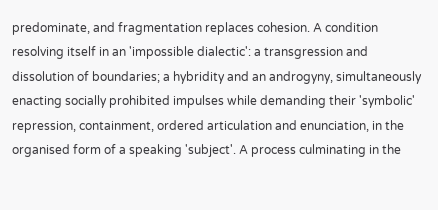predominate, and fragmentation replaces cohesion. A condition resolving itself in an 'impossible dialectic': a transgression and dissolution of boundaries; a hybridity and an androgyny, simultaneously enacting socially prohibited impulses while demanding their 'symbolic' repression, containment, ordered articulation and enunciation, in the organised form of a speaking 'subject'. A process culminating in the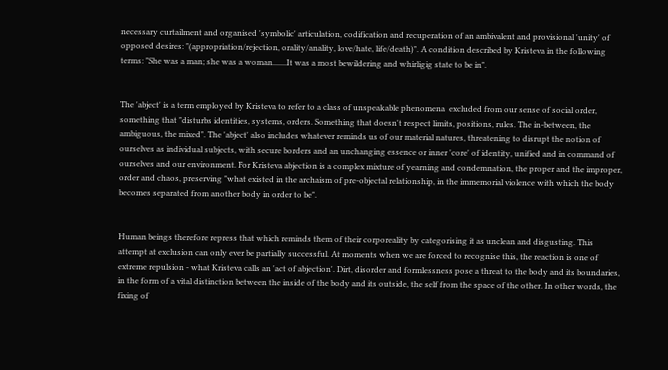necessary curtailment and organised 'symbolic' articulation, codification and recuperation of an ambivalent and provisional 'unity' of opposed desires: "(appropriation/rejection, orality/anality, love/hate, life/death)". A condition described by Kristeva in the following terms: "She was a man; she was a woman.......It was a most bewildering and whirligig state to be in".


The 'abject' is a term employed by Kristeva to refer to a class of unspeakable phenomena  excluded from our sense of social order, something that "disturbs identities, systems, orders. Something that doesn't respect limits, positions, rules. The in-between, the ambiguous, the mixed". The 'abject' also includes whatever reminds us of our material natures, threatening to disrupt the notion of ourselves as individual subjects, with secure borders and an unchanging essence or inner 'core' of identity, unified and in command of ourselves and our environment. For Kristeva abjection is a complex mixture of yearning and condemnation, the proper and the improper, order and chaos, preserving "what existed in the archaism of pre-objectal relationship, in the immemorial violence with which the body becomes separated from another body in order to be".


Human beings therefore repress that which reminds them of their corporeality by categorising it as unclean and disgusting. This attempt at exclusion can only ever be partially successful. At moments when we are forced to recognise this, the reaction is one of extreme repulsion - what Kristeva calls an 'act of abjection'. Dirt, disorder and formlessness pose a threat to the body and its boundaries, in the form of a vital distinction between the inside of the body and its outside, the self from the space of the other. In other words, the fixing of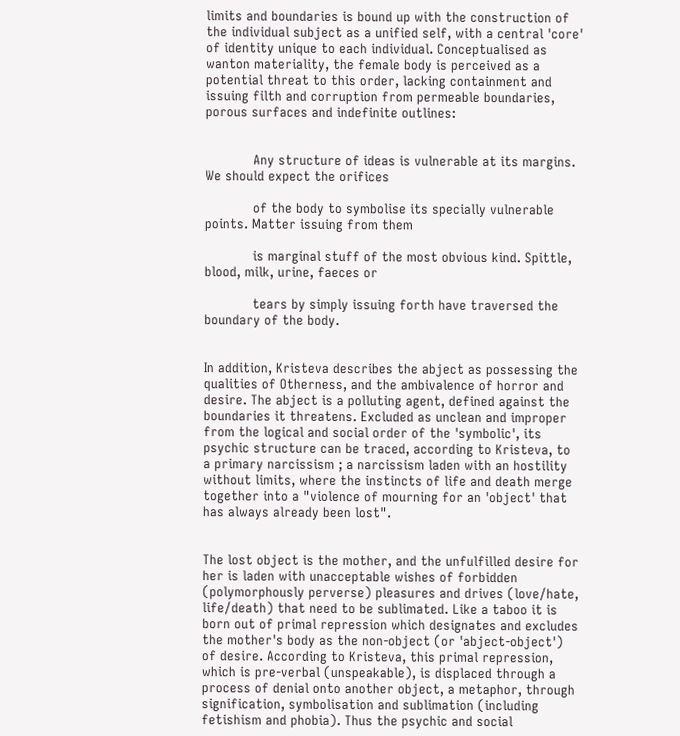limits and boundaries is bound up with the construction of the individual subject as a unified self, with a central 'core' of identity unique to each individual. Conceptualised as wanton materiality, the female body is perceived as a potential threat to this order, lacking containment and issuing filth and corruption from permeable boundaries, porous surfaces and indefinite outlines:


            Any structure of ideas is vulnerable at its margins. We should expect the orifices

            of the body to symbolise its specially vulnerable points. Matter issuing from them

            is marginal stuff of the most obvious kind. Spittle, blood, milk, urine, faeces or

            tears by simply issuing forth have traversed the boundary of the body.


In addition, Kristeva describes the abject as possessing the qualities of Otherness, and the ambivalence of horror and desire. The abject is a polluting agent, defined against the boundaries it threatens. Excluded as unclean and improper from the logical and social order of the 'symbolic', its psychic structure can be traced, according to Kristeva, to a primary narcissism ; a narcissism laden with an hostility without limits, where the instincts of life and death merge together into a "violence of mourning for an 'object' that has always already been lost".


The lost object is the mother, and the unfulfilled desire for her is laden with unacceptable wishes of forbidden (polymorphously perverse) pleasures and drives (love/hate, life/death) that need to be sublimated. Like a taboo it is born out of primal repression which designates and excludes the mother's body as the non-object (or 'abject-object') of desire. According to Kristeva, this primal repression, which is pre-verbal (unspeakable), is displaced through a process of denial onto another object, a metaphor, through signification, symbolisation and sublimation (including fetishism and phobia). Thus the psychic and social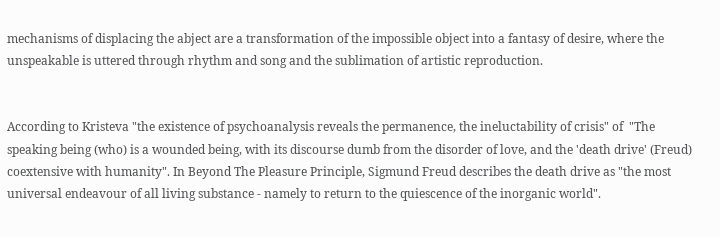mechanisms of displacing the abject are a transformation of the impossible object into a fantasy of desire, where the unspeakable is uttered through rhythm and song and the sublimation of artistic reproduction.


According to Kristeva "the existence of psychoanalysis reveals the permanence, the ineluctability of crisis" of  "The speaking being (who) is a wounded being, with its discourse dumb from the disorder of love, and the 'death drive' (Freud) coextensive with humanity". In Beyond The Pleasure Principle, Sigmund Freud describes the death drive as "the most universal endeavour of all living substance - namely to return to the quiescence of the inorganic world".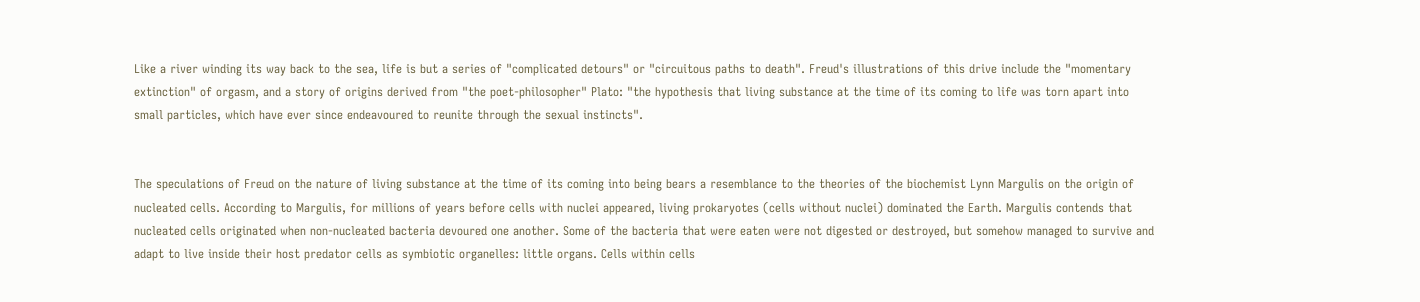Like a river winding its way back to the sea, life is but a series of "complicated detours" or "circuitous paths to death". Freud's illustrations of this drive include the "momentary extinction" of orgasm, and a story of origins derived from "the poet-philosopher" Plato: "the hypothesis that living substance at the time of its coming to life was torn apart into small particles, which have ever since endeavoured to reunite through the sexual instincts".


The speculations of Freud on the nature of living substance at the time of its coming into being bears a resemblance to the theories of the biochemist Lynn Margulis on the origin of nucleated cells. According to Margulis, for millions of years before cells with nuclei appeared, living prokaryotes (cells without nuclei) dominated the Earth. Margulis contends that nucleated cells originated when non-nucleated bacteria devoured one another. Some of the bacteria that were eaten were not digested or destroyed, but somehow managed to survive and adapt to live inside their host predator cells as symbiotic organelles: little organs. Cells within cells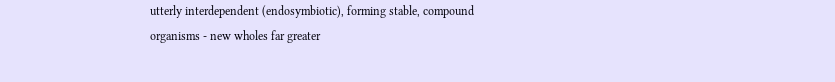utterly interdependent (endosymbiotic), forming stable, compound organisms - new wholes far greater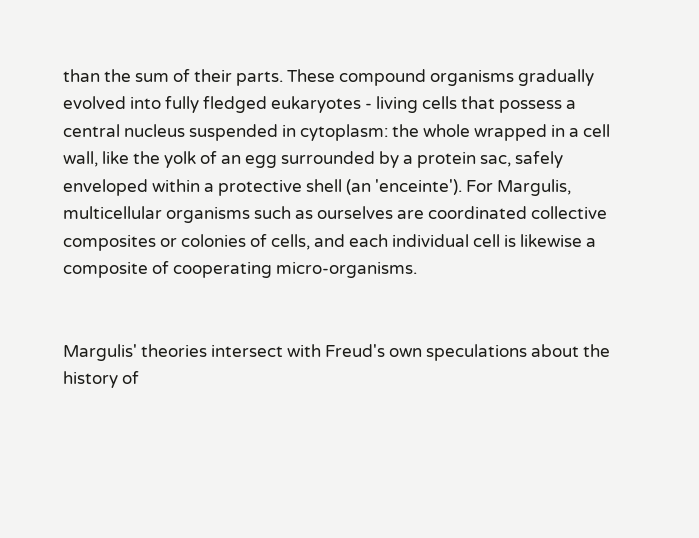than the sum of their parts. These compound organisms gradually evolved into fully fledged eukaryotes - living cells that possess a central nucleus suspended in cytoplasm: the whole wrapped in a cell wall, like the yolk of an egg surrounded by a protein sac, safely enveloped within a protective shell (an 'enceinte'). For Margulis, multicellular organisms such as ourselves are coordinated collective composites or colonies of cells, and each individual cell is likewise a composite of cooperating micro-organisms.


Margulis' theories intersect with Freud's own speculations about the history of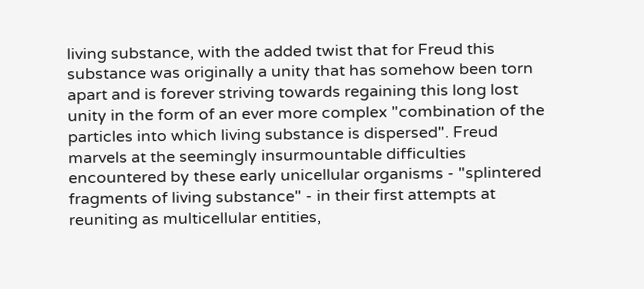living substance, with the added twist that for Freud this substance was originally a unity that has somehow been torn apart and is forever striving towards regaining this long lost unity in the form of an ever more complex "combination of the particles into which living substance is dispersed". Freud marvels at the seemingly insurmountable difficulties encountered by these early unicellular organisms - "splintered fragments of living substance" - in their first attempts at reuniting as multicellular entities,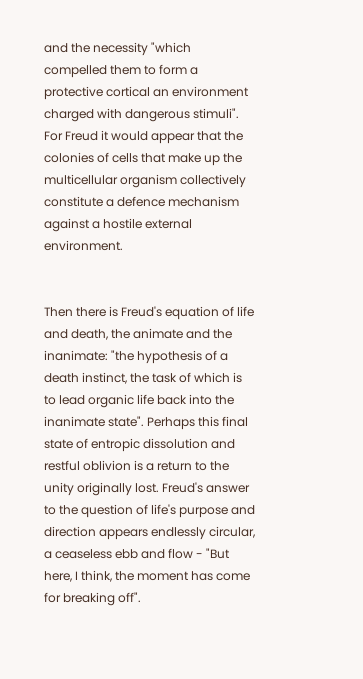and the necessity "which compelled them to form a protective cortical an environment charged with dangerous stimuli". For Freud it would appear that the colonies of cells that make up the multicellular organism collectively constitute a defence mechanism against a hostile external environment.


Then there is Freud's equation of life and death, the animate and the inanimate: "the hypothesis of a death instinct, the task of which is to lead organic life back into the inanimate state". Perhaps this final state of entropic dissolution and restful oblivion is a return to the unity originally lost. Freud's answer to the question of life's purpose and direction appears endlessly circular, a ceaseless ebb and flow - "But here, I think, the moment has come for breaking off".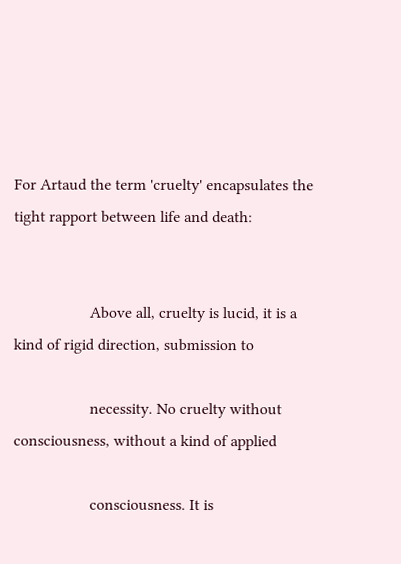For Artaud the term 'cruelty' encapsulates the tight rapport between life and death:


                   Above all, cruelty is lucid, it is a kind of rigid direction, submission to

                   necessity. No cruelty without consciousness, without a kind of applied

                   consciousness. It is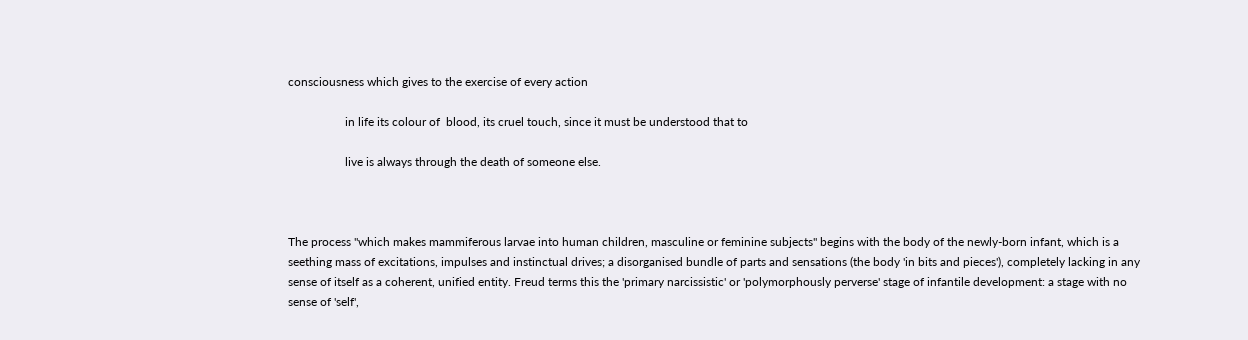consciousness which gives to the exercise of every action

                   in life its colour of  blood, its cruel touch, since it must be understood that to

                   live is always through the death of someone else.



The process "which makes mammiferous larvae into human children, masculine or feminine subjects" begins with the body of the newly-born infant, which is a seething mass of excitations, impulses and instinctual drives; a disorganised bundle of parts and sensations (the body 'in bits and pieces'), completely lacking in any sense of itself as a coherent, unified entity. Freud terms this the 'primary narcissistic' or 'polymorphously perverse' stage of infantile development: a stage with no sense of 'self',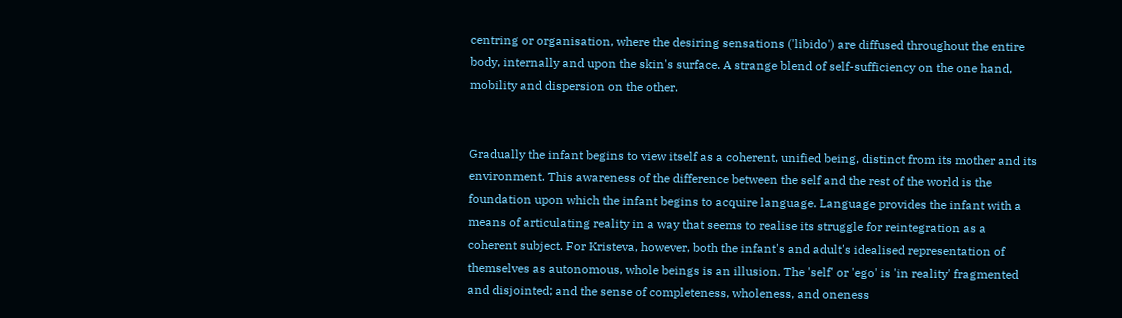centring or organisation, where the desiring sensations ('libido') are diffused throughout the entire body, internally and upon the skin's surface. A strange blend of self-sufficiency on the one hand, mobility and dispersion on the other.


Gradually the infant begins to view itself as a coherent, unified being, distinct from its mother and its environment. This awareness of the difference between the self and the rest of the world is the foundation upon which the infant begins to acquire language. Language provides the infant with a means of articulating reality in a way that seems to realise its struggle for reintegration as a coherent subject. For Kristeva, however, both the infant's and adult's idealised representation of themselves as autonomous, whole beings is an illusion. The 'self' or 'ego' is 'in reality' fragmented and disjointed; and the sense of completeness, wholeness, and oneness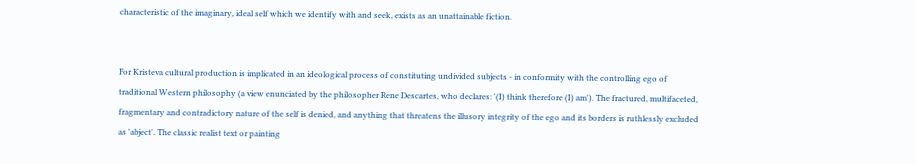characteristic of the imaginary, ideal self which we identify with and seek, exists as an unattainable fiction.


For Kristeva cultural production is implicated in an ideological process of constituting undivided subjects - in conformity with the controlling ego of traditional Western philosophy (a view enunciated by the philosopher Rene Descartes, who declares: '(I) think therefore (I) am'). The fractured, multifaceted, fragmentary and contradictory nature of the self is denied, and anything that threatens the illusory integrity of the ego and its borders is ruthlessly excluded as 'abject'. The classic realist text or painting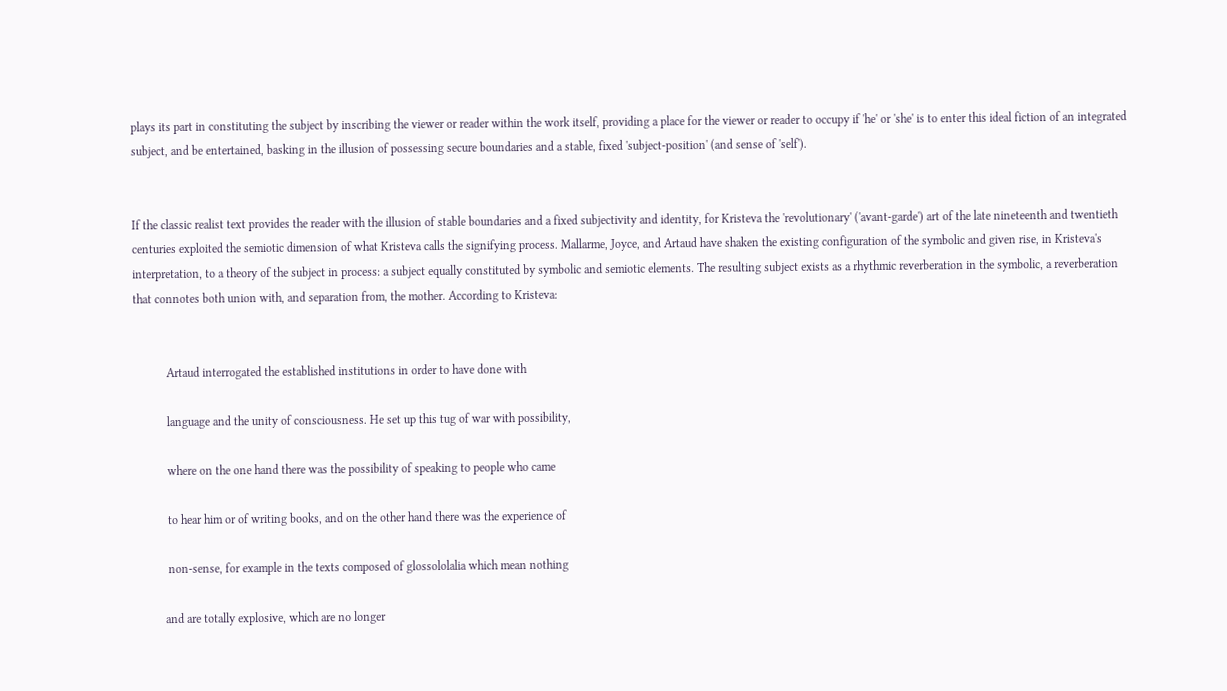plays its part in constituting the subject by inscribing the viewer or reader within the work itself, providing a place for the viewer or reader to occupy if 'he' or 'she' is to enter this ideal fiction of an integrated subject, and be entertained, basking in the illusion of possessing secure boundaries and a stable, fixed 'subject-position' (and sense of 'self').


If the classic realist text provides the reader with the illusion of stable boundaries and a fixed subjectivity and identity, for Kristeva the 'revolutionary' ('avant-garde') art of the late nineteenth and twentieth centuries exploited the semiotic dimension of what Kristeva calls the signifying process. Mallarme, Joyce, and Artaud have shaken the existing configuration of the symbolic and given rise, in Kristeva's interpretation, to a theory of the subject in process: a subject equally constituted by symbolic and semiotic elements. The resulting subject exists as a rhythmic reverberation in the symbolic, a reverberation that connotes both union with, and separation from, the mother. According to Kristeva:


           Artaud interrogated the established institutions in order to have done with

           language and the unity of consciousness. He set up this tug of war with possibility,

           where on the one hand there was the possibility of speaking to people who came

           to hear him or of writing books, and on the other hand there was the experience of

           non-sense, for example in the texts composed of glossololalia which mean nothing

          and are totally explosive, which are no longer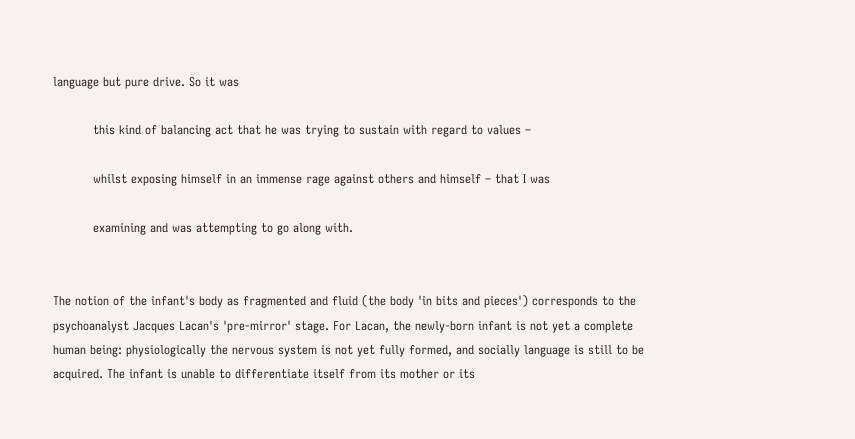language but pure drive. So it was

          this kind of balancing act that he was trying to sustain with regard to values –

          whilst exposing himself in an immense rage against others and himself – that I was

          examining and was attempting to go along with.


The notion of the infant's body as fragmented and fluid (the body 'in bits and pieces') corresponds to the psychoanalyst Jacques Lacan's 'pre-mirror' stage. For Lacan, the newly-born infant is not yet a complete human being: physiologically the nervous system is not yet fully formed, and socially language is still to be acquired. The infant is unable to differentiate itself from its mother or its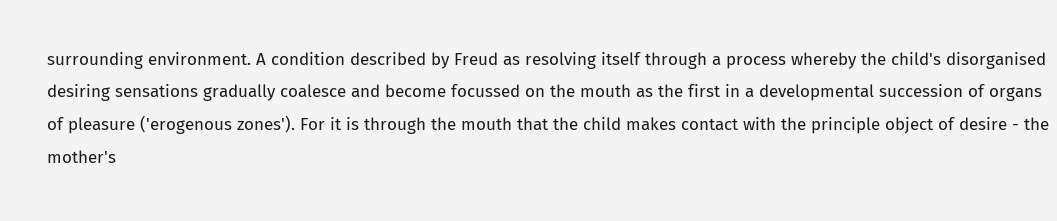surrounding environment. A condition described by Freud as resolving itself through a process whereby the child's disorganised desiring sensations gradually coalesce and become focussed on the mouth as the first in a developmental succession of organs of pleasure ('erogenous zones'). For it is through the mouth that the child makes contact with the principle object of desire - the mother's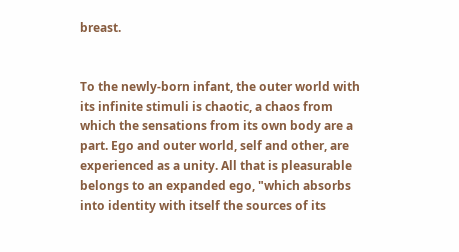breast.


To the newly-born infant, the outer world with its infinite stimuli is chaotic, a chaos from which the sensations from its own body are a part. Ego and outer world, self and other, are experienced as a unity. All that is pleasurable belongs to an expanded ego, "which absorbs into identity with itself the sources of its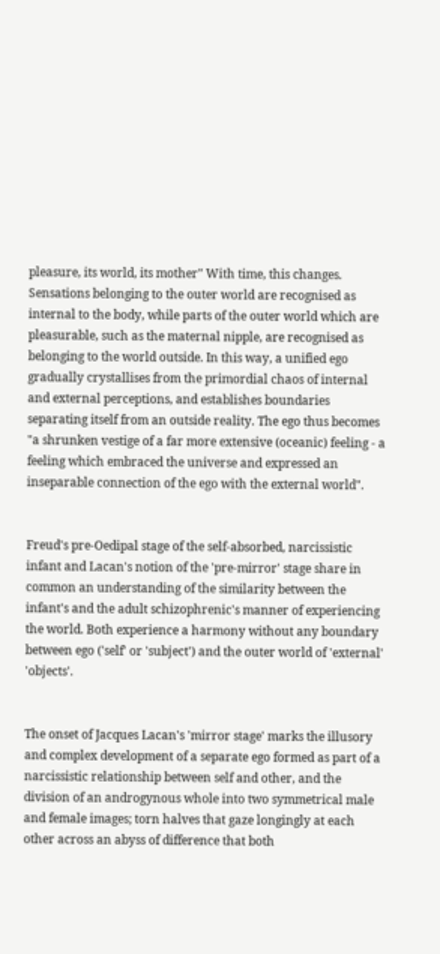pleasure, its world, its mother" With time, this changes. Sensations belonging to the outer world are recognised as internal to the body, while parts of the outer world which are pleasurable, such as the maternal nipple, are recognised as belonging to the world outside. In this way, a unified ego gradually crystallises from the primordial chaos of internal and external perceptions, and establishes boundaries separating itself from an outside reality. The ego thus becomes "a shrunken vestige of a far more extensive (oceanic) feeling - a feeling which embraced the universe and expressed an inseparable connection of the ego with the external world".


Freud's pre-Oedipal stage of the self-absorbed, narcissistic infant and Lacan's notion of the 'pre-mirror' stage share in common an understanding of the similarity between the infant's and the adult schizophrenic's manner of experiencing the world. Both experience a harmony without any boundary between ego ('self' or 'subject') and the outer world of 'external' 'objects'.


The onset of Jacques Lacan's 'mirror stage' marks the illusory and complex development of a separate ego formed as part of a narcissistic relationship between self and other, and the division of an androgynous whole into two symmetrical male and female images; torn halves that gaze longingly at each other across an abyss of difference that both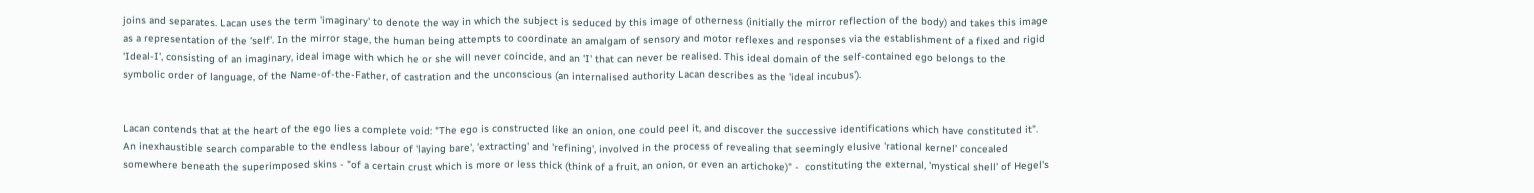joins and separates. Lacan uses the term 'imaginary' to denote the way in which the subject is seduced by this image of otherness (initially the mirror reflection of the body) and takes this image as a representation of the 'self'. In the mirror stage, the human being attempts to coordinate an amalgam of sensory and motor reflexes and responses via the establishment of a fixed and rigid 'Ideal-I', consisting of an imaginary, ideal image with which he or she will never coincide, and an 'I' that can never be realised. This ideal domain of the self-contained ego belongs to the symbolic order of language, of the Name-of-the-Father, of castration and the unconscious (an internalised authority Lacan describes as the 'ideal incubus').


Lacan contends that at the heart of the ego lies a complete void: "The ego is constructed like an onion, one could peel it, and discover the successive identifications which have constituted it". An inexhaustible search comparable to the endless labour of 'laying bare', 'extracting' and 'refining', involved in the process of revealing that seemingly elusive 'rational kernel' concealed somewhere beneath the superimposed skins - "of a certain crust which is more or less thick (think of a fruit, an onion, or even an artichoke)" -  constituting the external, 'mystical shell' of Hegel's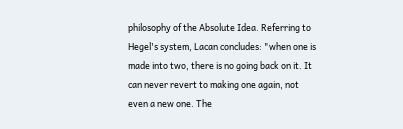philosophy of the Absolute Idea. Referring to Hegel's system, Lacan concludes: "when one is made into two, there is no going back on it. It can never revert to making one again, not even a new one. The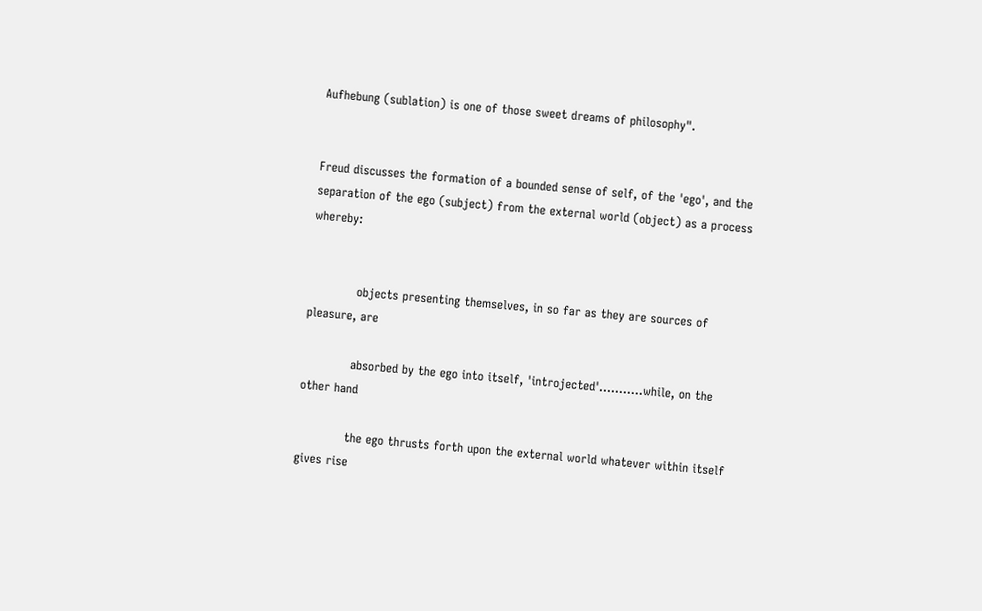Aufhebung (sublation) is one of those sweet dreams of philosophy".


Freud discusses the formation of a bounded sense of self, of the 'ego', and the separation of the ego (subject) from the external world (object) as a process whereby:


            objects presenting themselves, in so far as they are sources of pleasure, are

            absorbed by the ego into itself, 'introjected'...........while, on the other hand

            the ego thrusts forth upon the external world whatever within itself gives rise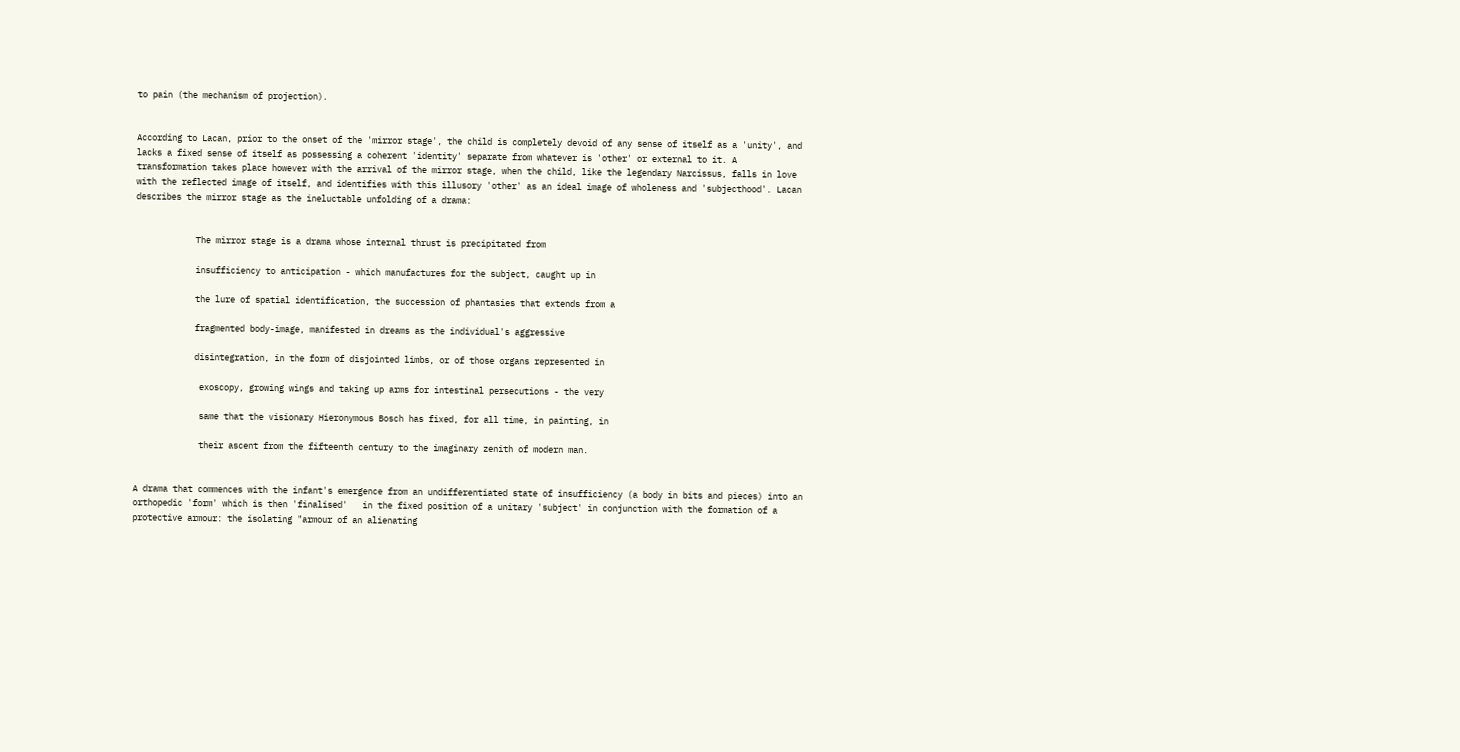to pain (the mechanism of projection).


According to Lacan, prior to the onset of the 'mirror stage', the child is completely devoid of any sense of itself as a 'unity', and lacks a fixed sense of itself as possessing a coherent 'identity' separate from whatever is 'other' or external to it. A transformation takes place however with the arrival of the mirror stage, when the child, like the legendary Narcissus, falls in love with the reflected image of itself, and identifies with this illusory 'other' as an ideal image of wholeness and 'subjecthood'. Lacan describes the mirror stage as the ineluctable unfolding of a drama:


            The mirror stage is a drama whose internal thrust is precipitated from

            insufficiency to anticipation - which manufactures for the subject, caught up in

            the lure of spatial identification, the succession of phantasies that extends from a

            fragmented body-image, manifested in dreams as the individual's aggressive

            disintegration, in the form of disjointed limbs, or of those organs represented in

             exoscopy, growing wings and taking up arms for intestinal persecutions - the very

             same that the visionary Hieronymous Bosch has fixed, for all time, in painting, in

             their ascent from the fifteenth century to the imaginary zenith of modern man.


A drama that commences with the infant's emergence from an undifferentiated state of insufficiency (a body in bits and pieces) into an orthopedic 'form' which is then 'finalised'   in the fixed position of a unitary 'subject' in conjunction with the formation of a protective armour: the isolating "armour of an alienating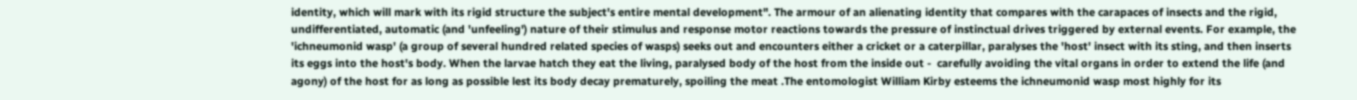identity, which will mark with its rigid structure the subject's entire mental development". The armour of an alienating identity that compares with the carapaces of insects and the rigid, undifferentiated, automatic (and 'unfeeling') nature of their stimulus and response motor reactions towards the pressure of instinctual drives triggered by external events. For example, the 'ichneumonid wasp' (a group of several hundred related species of wasps) seeks out and encounters either a cricket or a caterpillar, paralyses the 'host' insect with its sting, and then inserts its eggs into the host's body. When the larvae hatch they eat the living, paralysed body of the host from the inside out -  carefully avoiding the vital organs in order to extend the life (and agony) of the host for as long as possible lest its body decay prematurely, spoiling the meat .The entomologist William Kirby esteems the ichneumonid wasp most highly for its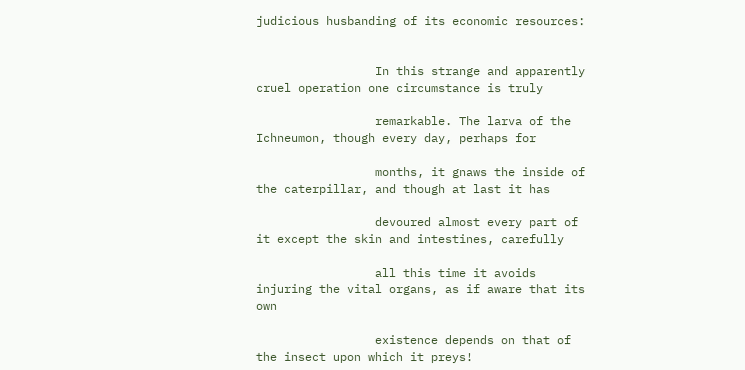judicious husbanding of its economic resources:


                 In this strange and apparently cruel operation one circumstance is truly

                 remarkable. The larva of the Ichneumon, though every day, perhaps for

                 months, it gnaws the inside of the caterpillar, and though at last it has

                 devoured almost every part of it except the skin and intestines, carefully

                 all this time it avoids injuring the vital organs, as if aware that its own

                 existence depends on that of the insect upon which it preys!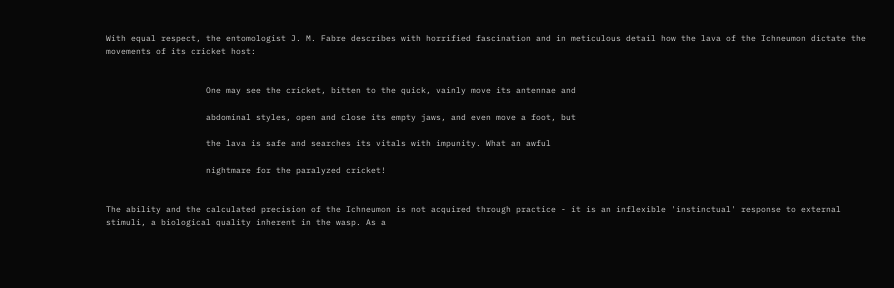With equal respect, the entomologist J. M. Fabre describes with horrified fascination and in meticulous detail how the lava of the Ichneumon dictate the movements of its cricket host:


                    One may see the cricket, bitten to the quick, vainly move its antennae and

                    abdominal styles, open and close its empty jaws, and even move a foot, but

                    the lava is safe and searches its vitals with impunity. What an awful

                    nightmare for the paralyzed cricket!


The ability and the calculated precision of the Ichneumon is not acquired through practice - it is an inflexible 'instinctual' response to external stimuli, a biological quality inherent in the wasp. As a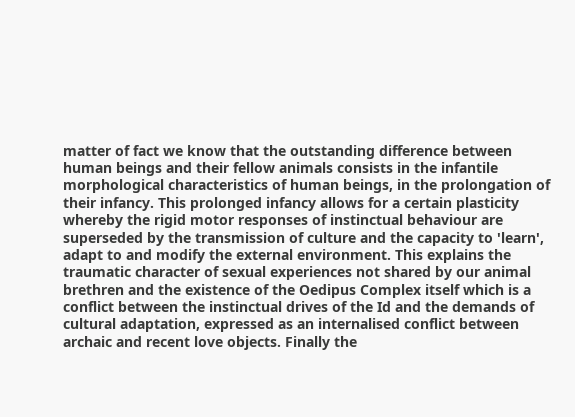matter of fact we know that the outstanding difference between human beings and their fellow animals consists in the infantile morphological characteristics of human beings, in the prolongation of their infancy. This prolonged infancy allows for a certain plasticity whereby the rigid motor responses of instinctual behaviour are superseded by the transmission of culture and the capacity to 'learn', adapt to and modify the external environment. This explains the traumatic character of sexual experiences not shared by our animal brethren and the existence of the Oedipus Complex itself which is a conflict between the instinctual drives of the Id and the demands of cultural adaptation, expressed as an internalised conflict between archaic and recent love objects. Finally the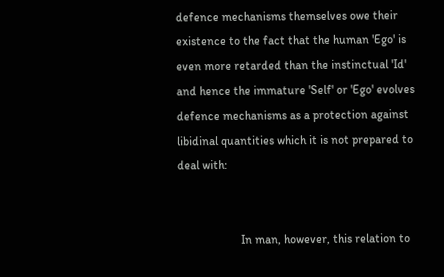defence mechanisms themselves owe their existence to the fact that the human 'Ego' is even more retarded than the instinctual 'Id' and hence the immature 'Self' or 'Ego' evolves defence mechanisms as a protection against libidinal quantities which it is not prepared to deal with:


                     In man, however, this relation to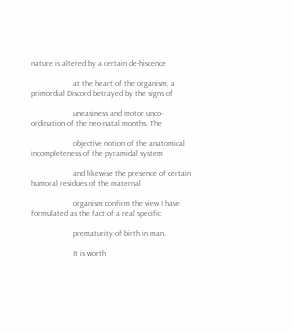nature is altered by a certain de-hiscence

                     at the heart of the organism, a primordial Discord betrayed by the signs of

                     uneasiness and motor unco-ordination of the neo-natal months. The

                     objective notion of the anatomical incompleteness of the pyramidal system

                     and likewise the presence of certain humoral residues of the maternal

                     organism confirm the view I have formulated as the fact of a real specific

                     prematurity of birth in man.

                     It is worth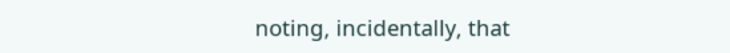noting, incidentally, that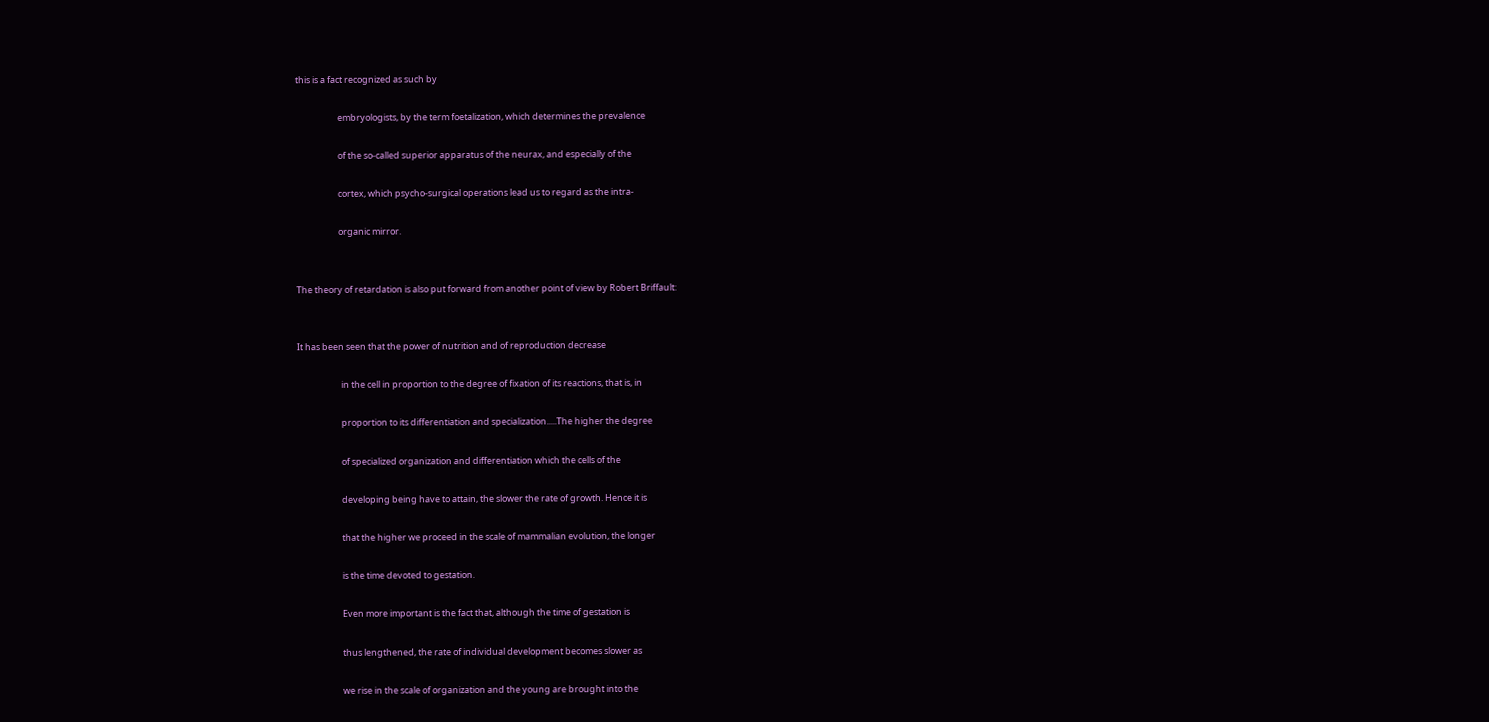this is a fact recognized as such by

                     embryologists, by the term foetalization, which determines the prevalence

                     of the so-called superior apparatus of the neurax, and especially of the

                     cortex, which psycho-surgical operations lead us to regard as the intra-

                     organic mirror.


The theory of retardation is also put forward from another point of view by Robert Briffault:


It has been seen that the power of nutrition and of reproduction decrease

                      in the cell in proportion to the degree of fixation of its reactions, that is, in

                      proportion to its differentiation and specialization.....The higher the degree

                      of specialized organization and differentiation which the cells of the

                      developing being have to attain, the slower the rate of growth. Hence it is

                      that the higher we proceed in the scale of mammalian evolution, the longer

                      is the time devoted to gestation.

                      Even more important is the fact that, although the time of gestation is

                      thus lengthened, the rate of individual development becomes slower as

                      we rise in the scale of organization and the young are brought into the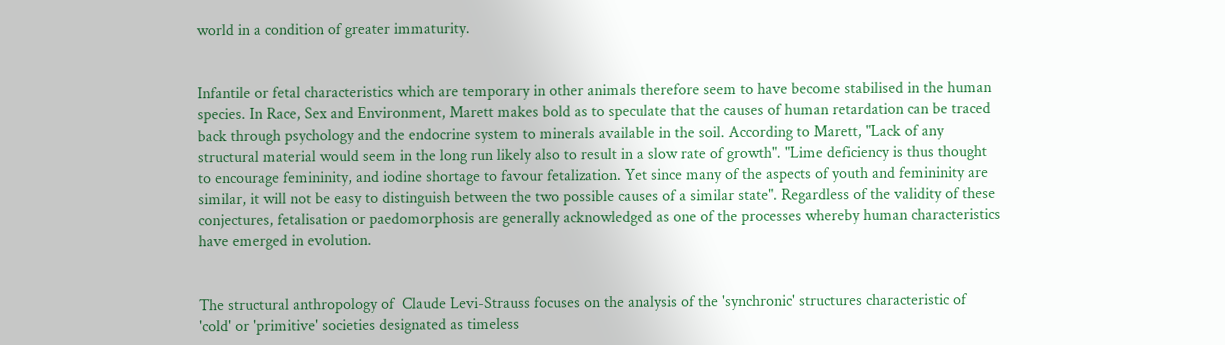world in a condition of greater immaturity.


Infantile or fetal characteristics which are temporary in other animals therefore seem to have become stabilised in the human species. In Race, Sex and Environment, Marett makes bold as to speculate that the causes of human retardation can be traced back through psychology and the endocrine system to minerals available in the soil. According to Marett, "Lack of any structural material would seem in the long run likely also to result in a slow rate of growth". "Lime deficiency is thus thought to encourage femininity, and iodine shortage to favour fetalization. Yet since many of the aspects of youth and femininity are similar, it will not be easy to distinguish between the two possible causes of a similar state". Regardless of the validity of these conjectures, fetalisation or paedomorphosis are generally acknowledged as one of the processes whereby human characteristics have emerged in evolution.


The structural anthropology of  Claude Levi-Strauss focuses on the analysis of the 'synchronic' structures characteristic of 'cold' or 'primitive' societies designated as timeless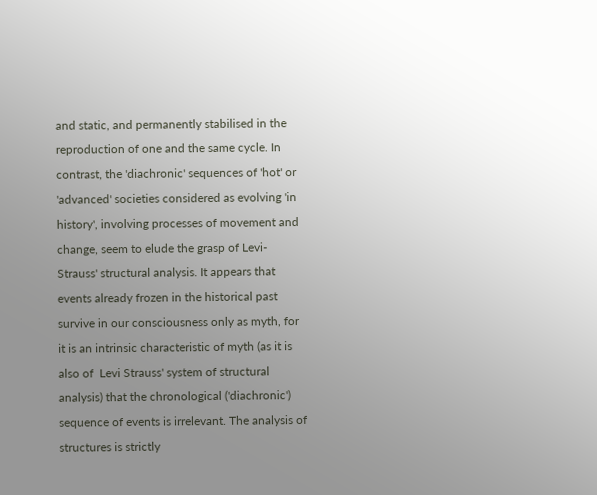and static, and permanently stabilised in the reproduction of one and the same cycle. In contrast, the 'diachronic' sequences of 'hot' or 'advanced' societies considered as evolving 'in history', involving processes of movement and change, seem to elude the grasp of Levi-Strauss' structural analysis. It appears that events already frozen in the historical past survive in our consciousness only as myth, for it is an intrinsic characteristic of myth (as it is also of  Levi Strauss' system of structural analysis) that the chronological ('diachronic') sequence of events is irrelevant. The analysis of structures is strictly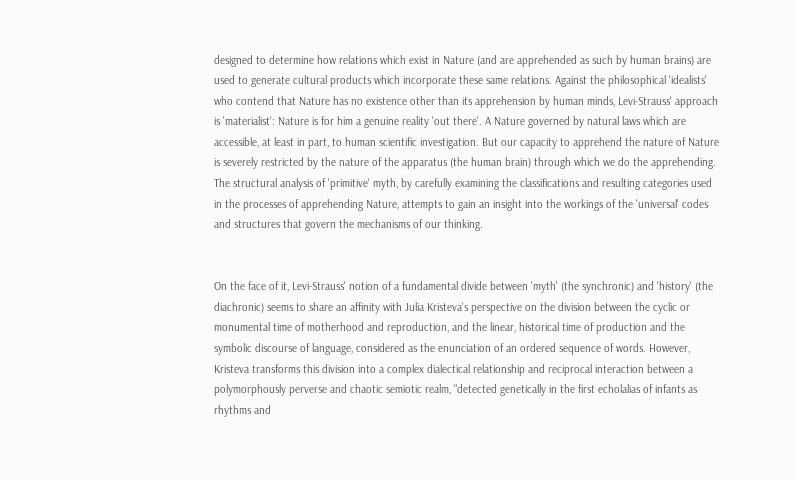designed to determine how relations which exist in Nature (and are apprehended as such by human brains) are used to generate cultural products which incorporate these same relations. Against the philosophical 'idealists' who contend that Nature has no existence other than its apprehension by human minds, Levi-Strauss' approach is 'materialist': Nature is for him a genuine reality 'out there'. A Nature governed by natural laws which are accessible, at least in part, to human scientific investigation. But our capacity to apprehend the nature of Nature is severely restricted by the nature of the apparatus (the human brain) through which we do the apprehending. The structural analysis of 'primitive' myth, by carefully examining the classifications and resulting categories used in the processes of apprehending Nature, attempts to gain an insight into the workings of the 'universal' codes and structures that govern the mechanisms of our thinking.


On the face of it, Levi-Strauss' notion of a fundamental divide between 'myth' (the synchronic) and 'history' (the diachronic) seems to share an affinity with Julia Kristeva's perspective on the division between the cyclic or monumental time of motherhood and reproduction, and the linear, historical time of production and the symbolic discourse of language, considered as the enunciation of an ordered sequence of words. However, Kristeva transforms this division into a complex dialectical relationship and reciprocal interaction between a polymorphously perverse and chaotic semiotic realm, "detected genetically in the first echolalias of infants as rhythms and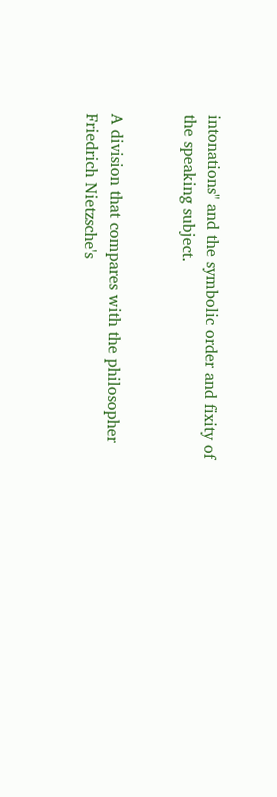intonations" and the symbolic order and fixity of the speaking subject.


A division that compares with the philosopher Friedrich Nietzsche's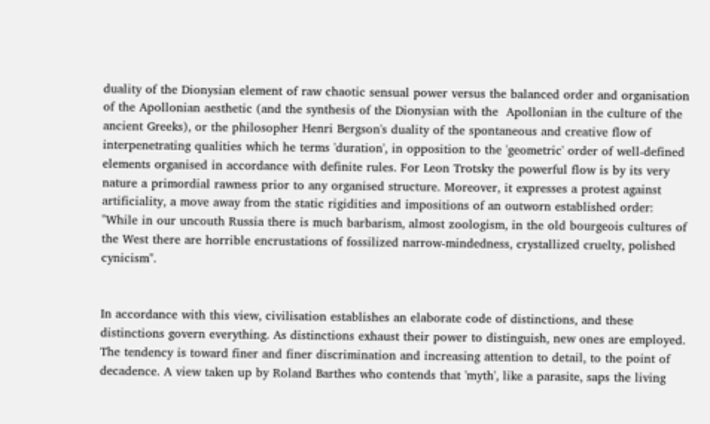duality of the Dionysian element of raw chaotic sensual power versus the balanced order and organisation of the Apollonian aesthetic (and the synthesis of the Dionysian with the  Apollonian in the culture of the ancient Greeks), or the philosopher Henri Bergson's duality of the spontaneous and creative flow of interpenetrating qualities which he terms 'duration', in opposition to the 'geometric' order of well-defined elements organised in accordance with definite rules. For Leon Trotsky the powerful flow is by its very nature a primordial rawness prior to any organised structure. Moreover, it expresses a protest against artificiality, a move away from the static rigidities and impositions of an outworn established order: "While in our uncouth Russia there is much barbarism, almost zoologism, in the old bourgeois cultures of the West there are horrible encrustations of fossilized narrow-mindedness, crystallized cruelty, polished cynicism".


In accordance with this view, civilisation establishes an elaborate code of distinctions, and these distinctions govern everything. As distinctions exhaust their power to distinguish, new ones are employed. The tendency is toward finer and finer discrimination and increasing attention to detail, to the point of decadence. A view taken up by Roland Barthes who contends that 'myth', like a parasite, saps the living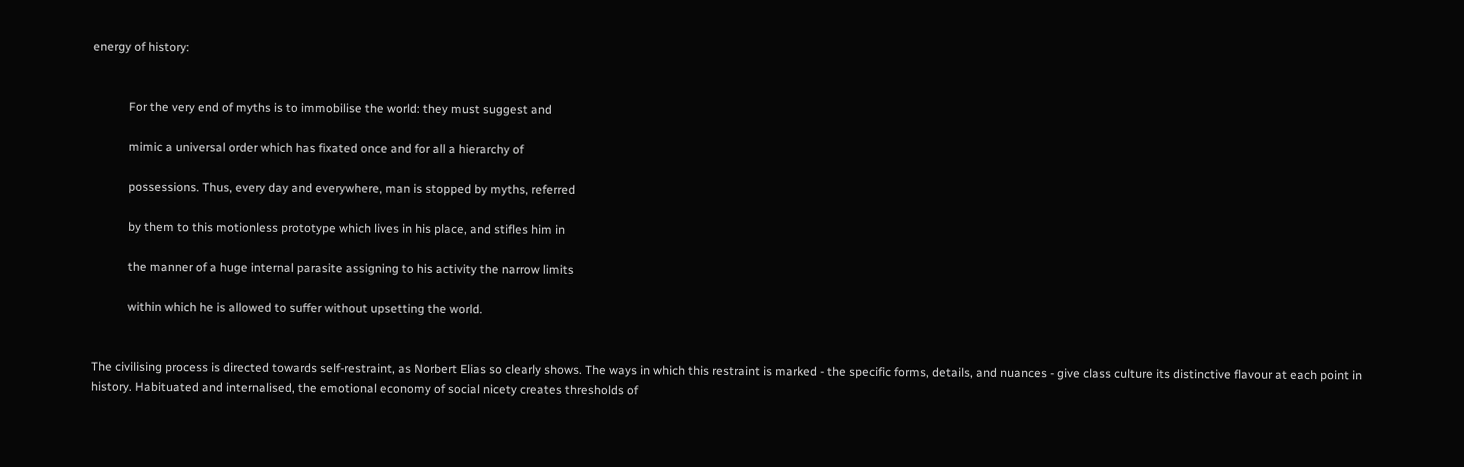energy of history:


            For the very end of myths is to immobilise the world: they must suggest and

            mimic a universal order which has fixated once and for all a hierarchy of

            possessions. Thus, every day and everywhere, man is stopped by myths, referred

            by them to this motionless prototype which lives in his place, and stifles him in

            the manner of a huge internal parasite assigning to his activity the narrow limits

            within which he is allowed to suffer without upsetting the world.


The civilising process is directed towards self-restraint, as Norbert Elias so clearly shows. The ways in which this restraint is marked - the specific forms, details, and nuances - give class culture its distinctive flavour at each point in history. Habituated and internalised, the emotional economy of social nicety creates thresholds of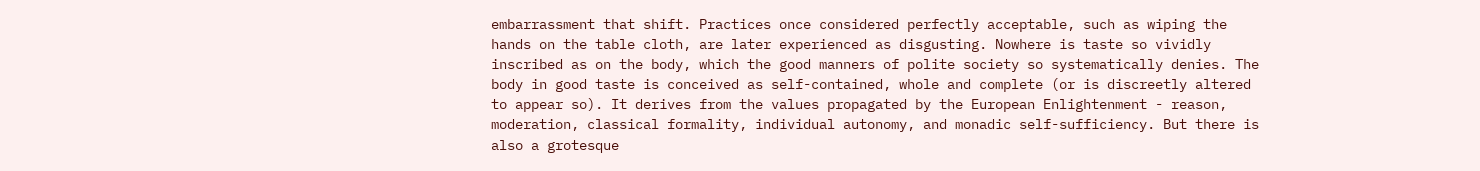embarrassment that shift. Practices once considered perfectly acceptable, such as wiping the hands on the table cloth, are later experienced as disgusting. Nowhere is taste so vividly inscribed as on the body, which the good manners of polite society so systematically denies. The body in good taste is conceived as self-contained, whole and complete (or is discreetly altered to appear so). It derives from the values propagated by the European Enlightenment - reason, moderation, classical formality, individual autonomy, and monadic self-sufficiency. But there is also a grotesque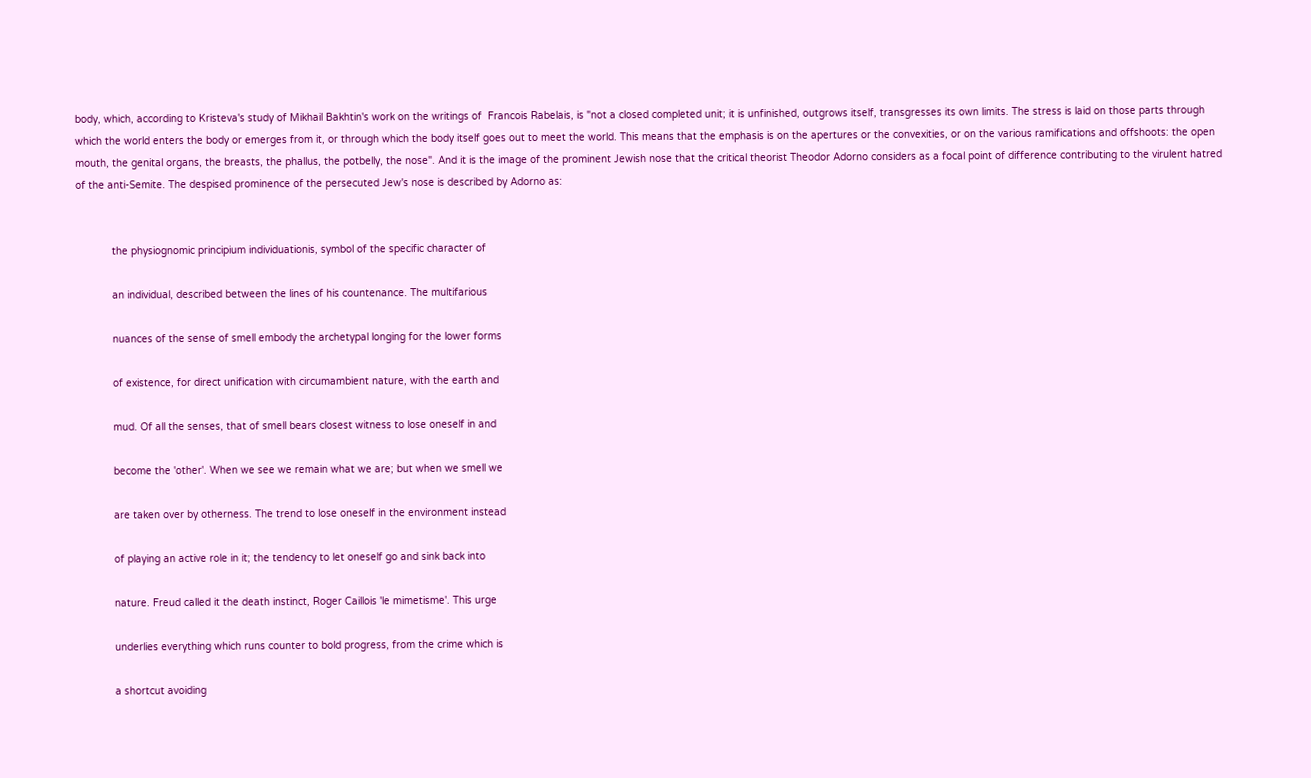body, which, according to Kristeva's study of Mikhail Bakhtin's work on the writings of  Francois Rabelais, is "not a closed completed unit; it is unfinished, outgrows itself, transgresses its own limits. The stress is laid on those parts through which the world enters the body or emerges from it, or through which the body itself goes out to meet the world. This means that the emphasis is on the apertures or the convexities, or on the various ramifications and offshoots: the open mouth, the genital organs, the breasts, the phallus, the potbelly, the nose". And it is the image of the prominent Jewish nose that the critical theorist Theodor Adorno considers as a focal point of difference contributing to the virulent hatred of the anti-Semite. The despised prominence of the persecuted Jew's nose is described by Adorno as:


            the physiognomic principium individuationis, symbol of the specific character of

            an individual, described between the lines of his countenance. The multifarious

            nuances of the sense of smell embody the archetypal longing for the lower forms

            of existence, for direct unification with circumambient nature, with the earth and

            mud. Of all the senses, that of smell bears closest witness to lose oneself in and

            become the 'other'. When we see we remain what we are; but when we smell we

            are taken over by otherness. The trend to lose oneself in the environment instead

            of playing an active role in it; the tendency to let oneself go and sink back into

            nature. Freud called it the death instinct, Roger Caillois 'le mimetisme'. This urge

            underlies everything which runs counter to bold progress, from the crime which is

            a shortcut avoiding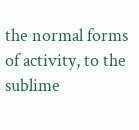the normal forms of activity, to the sublime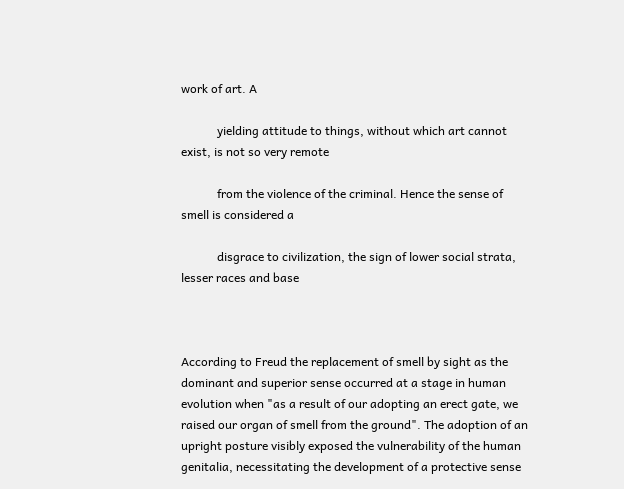work of art. A

            yielding attitude to things, without which art cannot exist, is not so very remote

            from the violence of the criminal. Hence the sense of smell is considered a

            disgrace to civilization, the sign of lower social strata, lesser races and base



According to Freud the replacement of smell by sight as the dominant and superior sense occurred at a stage in human evolution when "as a result of our adopting an erect gate, we raised our organ of smell from the ground". The adoption of an upright posture visibly exposed the vulnerability of the human genitalia, necessitating the development of a protective sense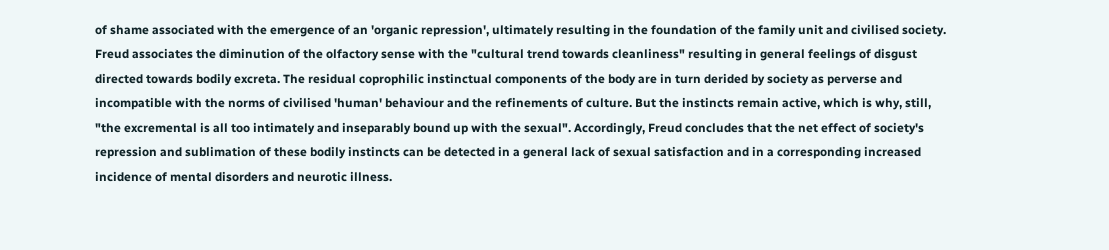of shame associated with the emergence of an 'organic repression', ultimately resulting in the foundation of the family unit and civilised society. Freud associates the diminution of the olfactory sense with the "cultural trend towards cleanliness" resulting in general feelings of disgust directed towards bodily excreta. The residual coprophilic instinctual components of the body are in turn derided by society as perverse and incompatible with the norms of civilised 'human' behaviour and the refinements of culture. But the instincts remain active, which is why, still, "the excremental is all too intimately and inseparably bound up with the sexual". Accordingly, Freud concludes that the net effect of society's repression and sublimation of these bodily instincts can be detected in a general lack of sexual satisfaction and in a corresponding increased incidence of mental disorders and neurotic illness.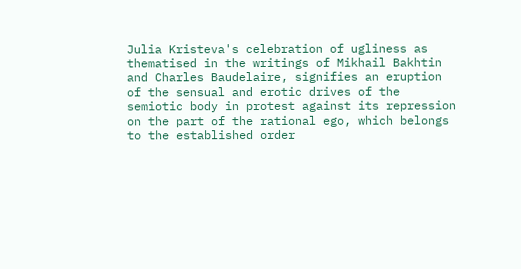Julia Kristeva's celebration of ugliness as thematised in the writings of Mikhail Bakhtin and Charles Baudelaire, signifies an eruption of the sensual and erotic drives of the semiotic body in protest against its repression on the part of the rational ego, which belongs to the established order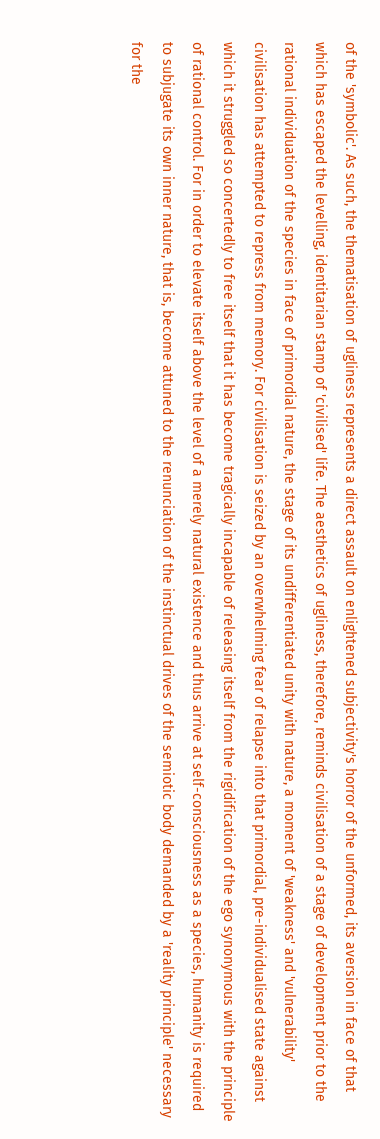of the 'symbolic'. As such, the thematisation of ugliness represents a direct assault on enlightened subjectivity's horror of the unformed, its aversion in face of that which has escaped the levelling, identitarian stamp of 'civilised' life. The aesthetics of ugliness, therefore, reminds civilisation of a stage of development prior to the rational individuation of the species in face of primordial nature, the stage of its undifferentiated unity with nature, a moment of 'weakness' and 'vulnerability' civilisation has attempted to repress from memory. For civilisation is seized by an overwhelming fear of relapse into that primordial, pre-individualised state against which it struggled so concertedly to free itself that it has become tragically incapable of releasing itself from the rigidification of the ego synonymous with the principle of rational control. For in order to elevate itself above the level of a merely natural existence and thus arrive at self-consciousness as a species, humanity is required to subjugate its own inner nature, that is, become attuned to the renunciation of the instinctual drives of the semiotic body demanded by a 'reality principle' necessary for the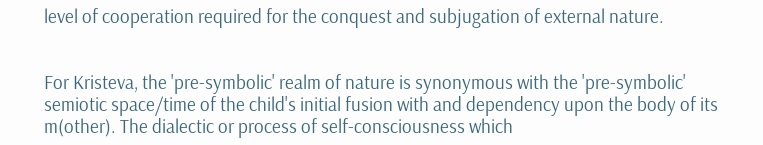level of cooperation required for the conquest and subjugation of external nature.


For Kristeva, the 'pre-symbolic' realm of nature is synonymous with the 'pre-symbolic' semiotic space/time of the child's initial fusion with and dependency upon the body of its m(other). The dialectic or process of self-consciousness which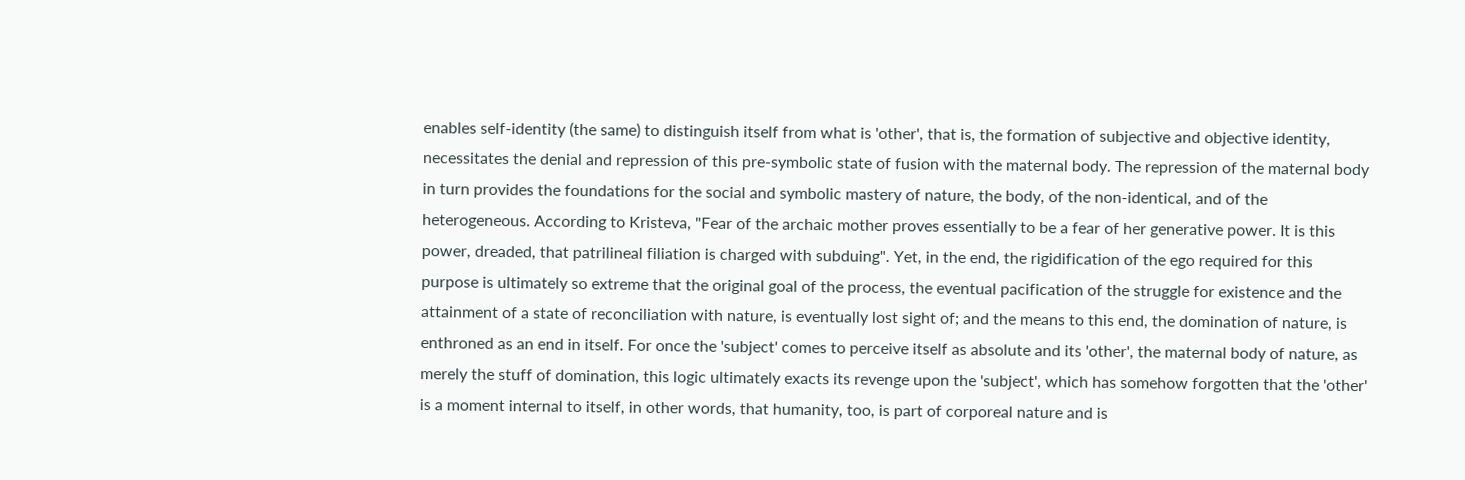enables self-identity (the same) to distinguish itself from what is 'other', that is, the formation of subjective and objective identity, necessitates the denial and repression of this pre-symbolic state of fusion with the maternal body. The repression of the maternal body in turn provides the foundations for the social and symbolic mastery of nature, the body, of the non-identical, and of the heterogeneous. According to Kristeva, "Fear of the archaic mother proves essentially to be a fear of her generative power. It is this power, dreaded, that patrilineal filiation is charged with subduing". Yet, in the end, the rigidification of the ego required for this purpose is ultimately so extreme that the original goal of the process, the eventual pacification of the struggle for existence and the attainment of a state of reconciliation with nature, is eventually lost sight of; and the means to this end, the domination of nature, is enthroned as an end in itself. For once the 'subject' comes to perceive itself as absolute and its 'other', the maternal body of nature, as merely the stuff of domination, this logic ultimately exacts its revenge upon the 'subject', which has somehow forgotten that the 'other' is a moment internal to itself, in other words, that humanity, too, is part of corporeal nature and is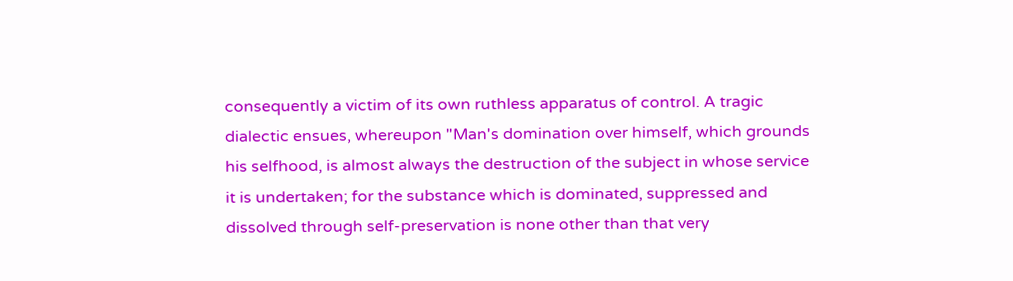consequently a victim of its own ruthless apparatus of control. A tragic dialectic ensues, whereupon "Man's domination over himself, which grounds his selfhood, is almost always the destruction of the subject in whose service it is undertaken; for the substance which is dominated, suppressed and dissolved through self-preservation is none other than that very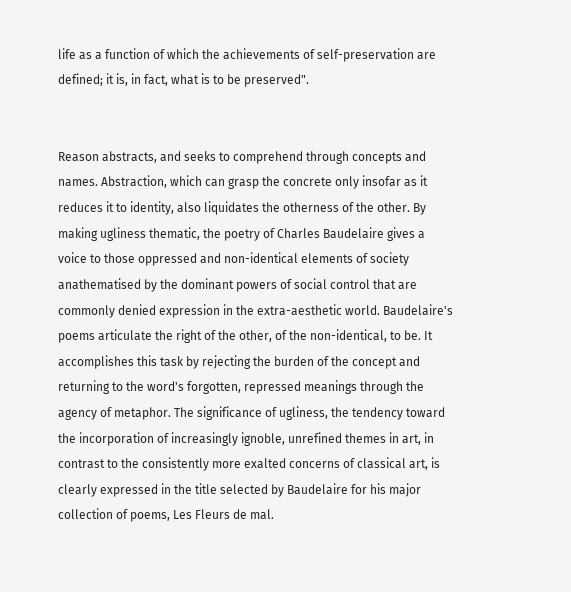life as a function of which the achievements of self-preservation are defined; it is, in fact, what is to be preserved".


Reason abstracts, and seeks to comprehend through concepts and names. Abstraction, which can grasp the concrete only insofar as it reduces it to identity, also liquidates the otherness of the other. By making ugliness thematic, the poetry of Charles Baudelaire gives a voice to those oppressed and non-identical elements of society anathematised by the dominant powers of social control that are commonly denied expression in the extra-aesthetic world. Baudelaire's poems articulate the right of the other, of the non-identical, to be. It accomplishes this task by rejecting the burden of the concept and returning to the word's forgotten, repressed meanings through the agency of metaphor. The significance of ugliness, the tendency toward the incorporation of increasingly ignoble, unrefined themes in art, in contrast to the consistently more exalted concerns of classical art, is clearly expressed in the title selected by Baudelaire for his major collection of poems, Les Fleurs de mal.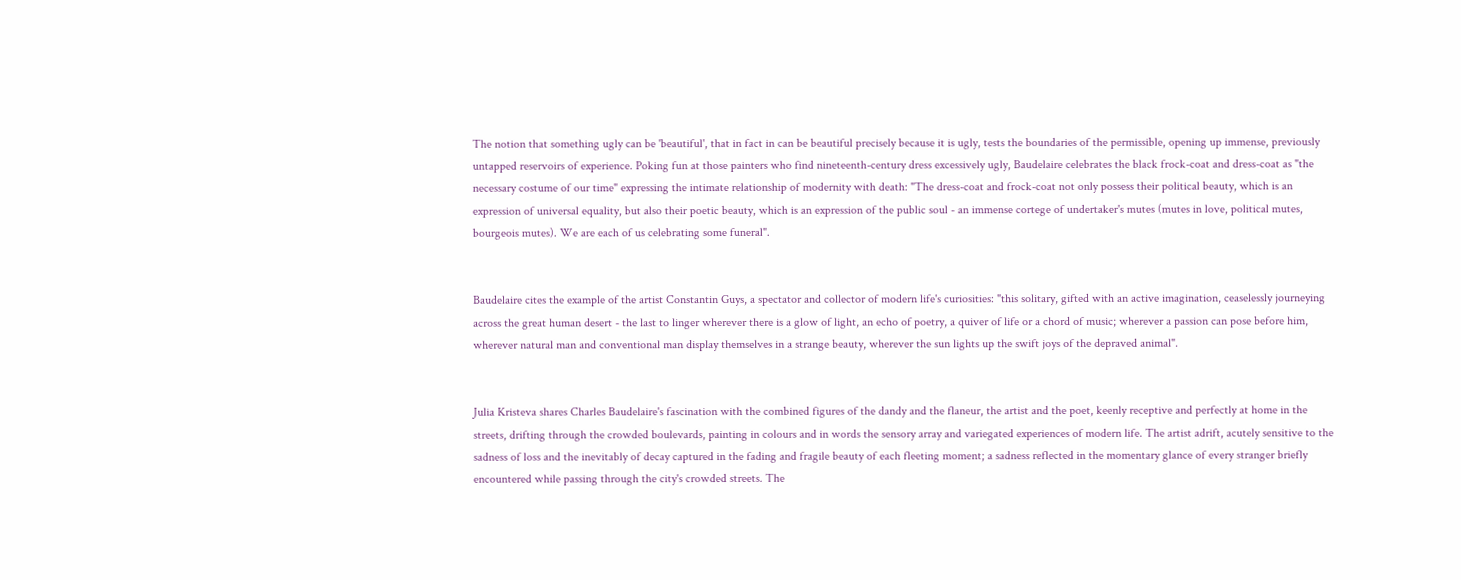The notion that something ugly can be 'beautiful', that in fact in can be beautiful precisely because it is ugly, tests the boundaries of the permissible, opening up immense, previously untapped reservoirs of experience. Poking fun at those painters who find nineteenth-century dress excessively ugly, Baudelaire celebrates the black frock-coat and dress-coat as "the necessary costume of our time" expressing the intimate relationship of modernity with death: "The dress-coat and frock-coat not only possess their political beauty, which is an expression of universal equality, but also their poetic beauty, which is an expression of the public soul - an immense cortege of undertaker's mutes (mutes in love, political mutes, bourgeois mutes). We are each of us celebrating some funeral".


Baudelaire cites the example of the artist Constantin Guys, a spectator and collector of modern life's curiosities: "this solitary, gifted with an active imagination, ceaselessly journeying across the great human desert - the last to linger wherever there is a glow of light, an echo of poetry, a quiver of life or a chord of music; wherever a passion can pose before him, wherever natural man and conventional man display themselves in a strange beauty, wherever the sun lights up the swift joys of the depraved animal".


Julia Kristeva shares Charles Baudelaire's fascination with the combined figures of the dandy and the flaneur, the artist and the poet, keenly receptive and perfectly at home in the streets, drifting through the crowded boulevards, painting in colours and in words the sensory array and variegated experiences of modern life. The artist adrift, acutely sensitive to the sadness of loss and the inevitably of decay captured in the fading and fragile beauty of each fleeting moment; a sadness reflected in the momentary glance of every stranger briefly encountered while passing through the city's crowded streets. The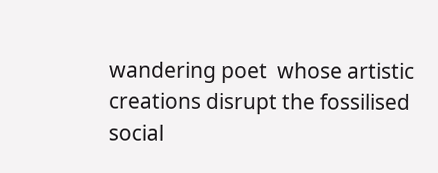wandering poet  whose artistic creations disrupt the fossilised social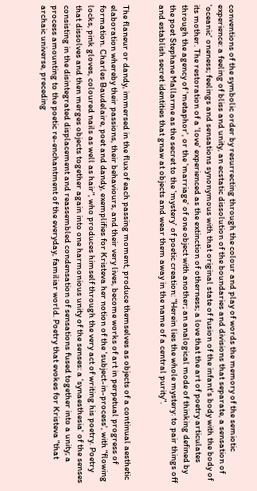conventions of the symbolic order by resurrecting through the colour and play of words the memory of the semiotic experience: a feeling of bliss and unity, an ecstatic dissolution of the boundaries and divisions that separate, a sensation of 'oceanic' oneness; feelings and sensations synonymous with that original state of fusion of the infant's body with the body of its mother. The restoration of a 'love' experienced as the extinction of otherness; a love that the art of poetry articulates through the agency of 'metaphor', or the 'marriage' of one object with another; an analogical mode of thinking defined by the poet Stephane Mallarme as the secret to the 'mystery' of poetic creation: "Herein lies the whole mystery: to pair things off and establish secret identities that gnaw at objects and wear them away in the name of a central purity".


The flaneur or dandy, immersed in the flux of each passing moment, produce themselves as objects of a continual aesthetic elaboration whereby their passions, their behaviours, and their very lives, become works of art in perpetual progress of formation. Charles Baudelaire, poet and dandy, exemplifies for Kristeva her notion of the 'subject-in-process', with "flowing locks, pink gloves, coloured nails as well as hair", who produces himself through the very act of writing his poetry. Poetry that dissolves and then merges objects together again into one harmonious unity of the senses: a 'synaesthesia' of the senses consisting in the disintegrated displacement and reassembled condensation of sensations fused together into a unity; a process amounting to the poetic re-enchantment of the everyday, familiar world. Poetry that evokes for Kristeva "that archaic universe, preceding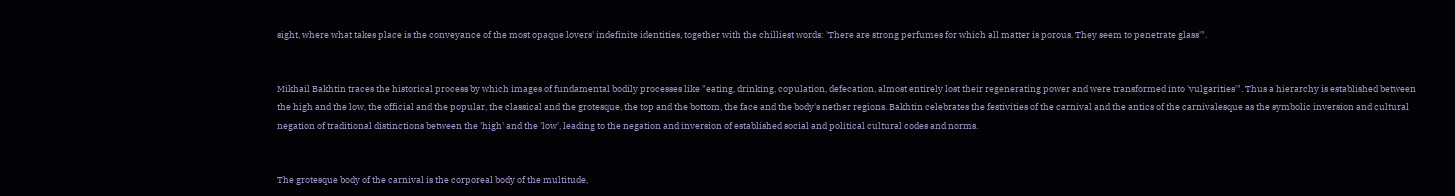sight, where what takes place is the conveyance of the most opaque lovers' indefinite identities, together with the chilliest words: 'There are strong perfumes for which all matter is porous. They seem to penetrate glass'".


Mikhail Bakhtin traces the historical process by which images of fundamental bodily processes like "eating, drinking, copulation, defecation, almost entirely lost their regenerating power and were transformed into 'vulgarities'". Thus a hierarchy is established between the high and the low, the official and the popular, the classical and the grotesque, the top and the bottom, the face and the body's nether regions. Bakhtin celebrates the festivities of the carnival and the antics of the carnivalesque as the symbolic inversion and cultural negation of traditional distinctions between the 'high' and the 'low', leading to the negation and inversion of established social and political cultural codes and norms.


The grotesque body of the carnival is the corporeal body of the multitude,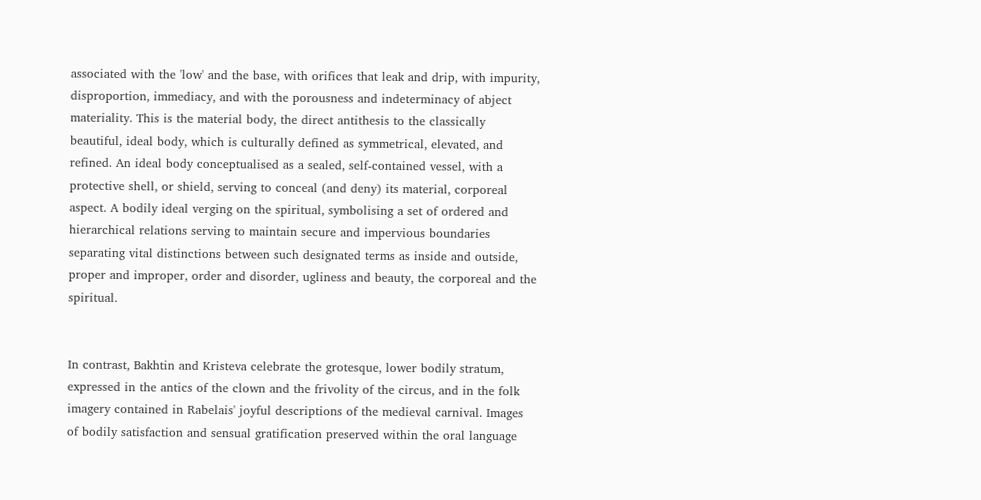associated with the 'low' and the base, with orifices that leak and drip, with impurity, disproportion, immediacy, and with the porousness and indeterminacy of abject materiality. This is the material body, the direct antithesis to the classically beautiful, ideal body, which is culturally defined as symmetrical, elevated, and refined. An ideal body conceptualised as a sealed, self-contained vessel, with a protective shell, or shield, serving to conceal (and deny) its material, corporeal aspect. A bodily ideal verging on the spiritual, symbolising a set of ordered and hierarchical relations serving to maintain secure and impervious boundaries separating vital distinctions between such designated terms as inside and outside, proper and improper, order and disorder, ugliness and beauty, the corporeal and the spiritual.


In contrast, Bakhtin and Kristeva celebrate the grotesque, lower bodily stratum, expressed in the antics of the clown and the frivolity of the circus, and in the folk imagery contained in Rabelais' joyful descriptions of the medieval carnival. Images of bodily satisfaction and sensual gratification preserved within the oral language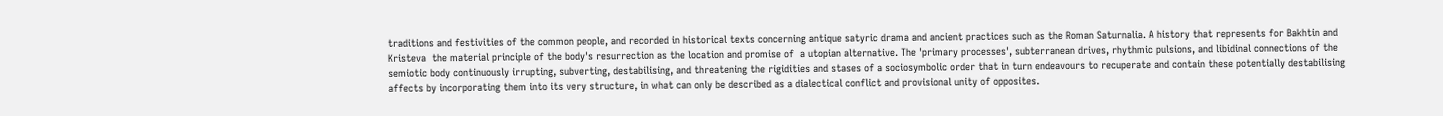traditions and festivities of the common people, and recorded in historical texts concerning antique satyric drama and ancient practices such as the Roman Saturnalia. A history that represents for Bakhtin and Kristeva  the material principle of the body's resurrection as the location and promise of  a utopian alternative. The 'primary processes', subterranean drives, rhythmic pulsions, and libidinal connections of the semiotic body continuously irrupting, subverting, destabilising, and threatening the rigidities and stases of a sociosymbolic order that in turn endeavours to recuperate and contain these potentially destabilising affects by incorporating them into its very structure, in what can only be described as a dialectical conflict and provisional unity of opposites.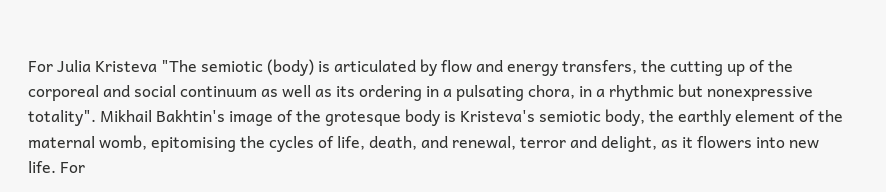For Julia Kristeva "The semiotic (body) is articulated by flow and energy transfers, the cutting up of the corporeal and social continuum as well as its ordering in a pulsating chora, in a rhythmic but nonexpressive totality". Mikhail Bakhtin's image of the grotesque body is Kristeva's semiotic body, the earthly element of the maternal womb, epitomising the cycles of life, death, and renewal, terror and delight, as it flowers into new life. For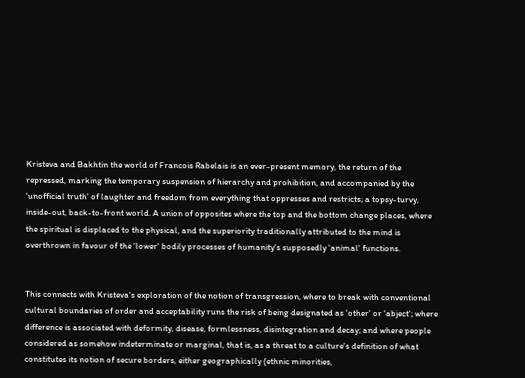Kristeva and Bakhtin the world of Francois Rabelais is an ever-present memory, the return of the repressed, marking the temporary suspension of hierarchy and prohibition, and accompanied by the 'unofficial truth' of laughter and freedom from everything that oppresses and restricts; a topsy-turvy, inside-out, back-to-front world. A union of opposites where the top and the bottom change places, where the spiritual is displaced to the physical, and the superiority traditionally attributed to the mind is overthrown in favour of the 'lower' bodily processes of humanity's supposedly 'animal' functions.


This connects with Kristeva's exploration of the notion of transgression, where to break with conventional cultural boundaries of order and acceptability runs the risk of being designated as 'other' or 'abject'; where difference is associated with deformity, disease, formlessness, disintegration and decay; and where people considered as somehow indeterminate or marginal, that is, as a threat to a culture's definition of what constitutes its notion of secure borders, either geographically (ethnic minorities,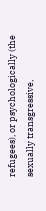refugees), or psychologically (the sexually transgressive,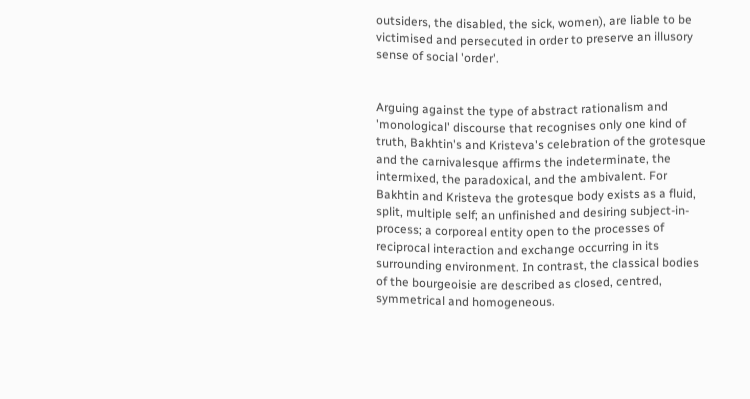outsiders, the disabled, the sick, women), are liable to be victimised and persecuted in order to preserve an illusory sense of social 'order'.


Arguing against the type of abstract rationalism and 'monological' discourse that recognises only one kind of truth, Bakhtin's and Kristeva's celebration of the grotesque and the carnivalesque affirms the indeterminate, the intermixed, the paradoxical, and the ambivalent. For Bakhtin and Kristeva the grotesque body exists as a fluid, split, multiple self; an unfinished and desiring subject-in-process; a corporeal entity open to the processes of reciprocal interaction and exchange occurring in its surrounding environment. In contrast, the classical bodies of the bourgeoisie are described as closed, centred, symmetrical and homogeneous.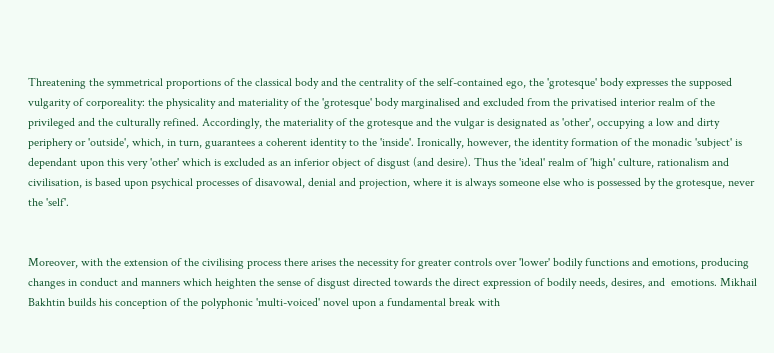Threatening the symmetrical proportions of the classical body and the centrality of the self-contained ego, the 'grotesque' body expresses the supposed vulgarity of corporeality: the physicality and materiality of the 'grotesque' body marginalised and excluded from the privatised interior realm of the privileged and the culturally refined. Accordingly, the materiality of the grotesque and the vulgar is designated as 'other', occupying a low and dirty periphery or 'outside', which, in turn, guarantees a coherent identity to the 'inside'. Ironically, however, the identity formation of the monadic 'subject' is dependant upon this very 'other' which is excluded as an inferior object of disgust (and desire). Thus the 'ideal' realm of 'high' culture, rationalism and civilisation, is based upon psychical processes of disavowal, denial and projection, where it is always someone else who is possessed by the grotesque, never the 'self'.


Moreover, with the extension of the civilising process there arises the necessity for greater controls over 'lower' bodily functions and emotions, producing changes in conduct and manners which heighten the sense of disgust directed towards the direct expression of bodily needs, desires, and  emotions. Mikhail Bakhtin builds his conception of the polyphonic 'multi-voiced' novel upon a fundamental break with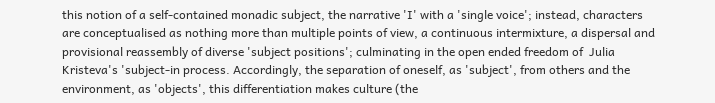this notion of a self-contained monadic subject, the narrative 'I' with a 'single voice'; instead, characters are conceptualised as nothing more than multiple points of view, a continuous intermixture, a dispersal and provisional reassembly of diverse 'subject positions'; culminating in the open ended freedom of  Julia Kristeva's 'subject-in process. Accordingly, the separation of oneself, as 'subject', from others and the environment, as 'objects', this differentiation makes culture (the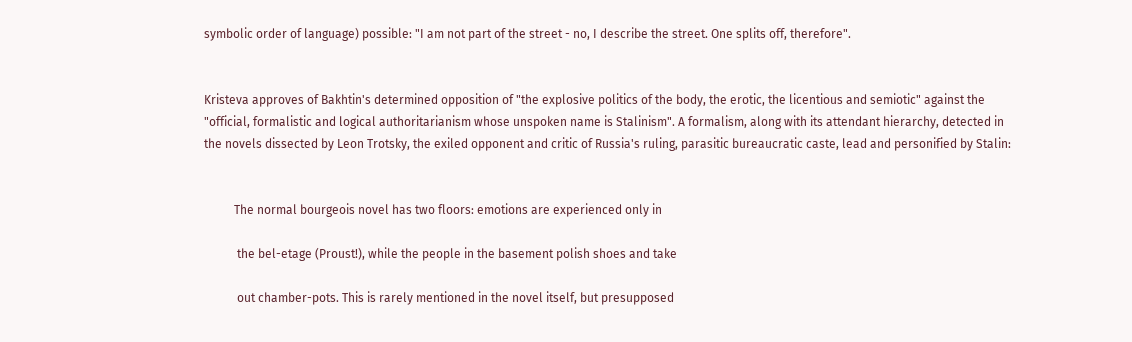symbolic order of language) possible: "I am not part of the street - no, I describe the street. One splits off, therefore".


Kristeva approves of Bakhtin's determined opposition of "the explosive politics of the body, the erotic, the licentious and semiotic" against the "official, formalistic and logical authoritarianism whose unspoken name is Stalinism". A formalism, along with its attendant hierarchy, detected in the novels dissected by Leon Trotsky, the exiled opponent and critic of Russia's ruling, parasitic bureaucratic caste, lead and personified by Stalin:


          The normal bourgeois novel has two floors: emotions are experienced only in

           the bel-etage (Proust!), while the people in the basement polish shoes and take

           out chamber-pots. This is rarely mentioned in the novel itself, but presupposed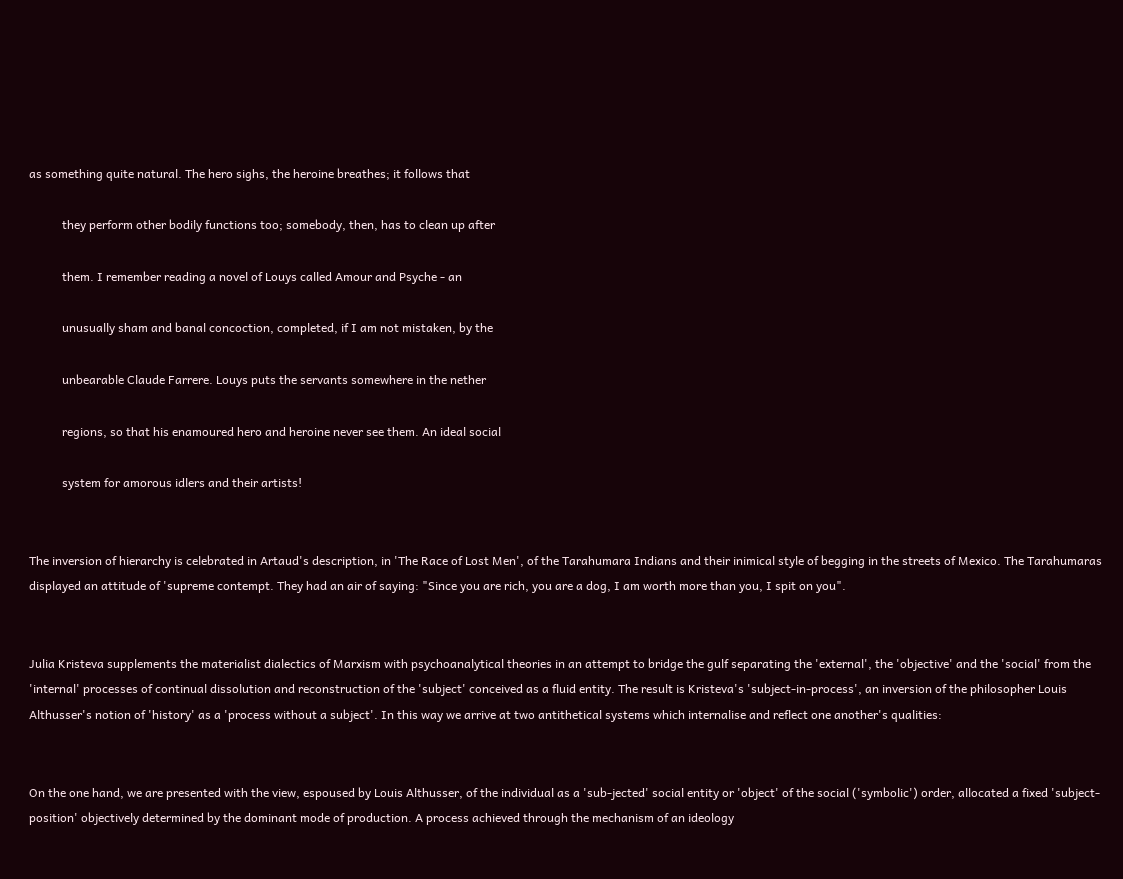as something quite natural. The hero sighs, the heroine breathes; it follows that

           they perform other bodily functions too; somebody, then, has to clean up after

           them. I remember reading a novel of Louys called Amour and Psyche - an

           unusually sham and banal concoction, completed, if I am not mistaken, by the

           unbearable Claude Farrere. Louys puts the servants somewhere in the nether

           regions, so that his enamoured hero and heroine never see them. An ideal social

           system for amorous idlers and their artists!


The inversion of hierarchy is celebrated in Artaud's description, in 'The Race of Lost Men', of the Tarahumara Indians and their inimical style of begging in the streets of Mexico. The Tarahumaras displayed an attitude of 'supreme contempt. They had an air of saying: "Since you are rich, you are a dog, I am worth more than you, I spit on you".


Julia Kristeva supplements the materialist dialectics of Marxism with psychoanalytical theories in an attempt to bridge the gulf separating the 'external', the 'objective' and the 'social' from the 'internal' processes of continual dissolution and reconstruction of the 'subject' conceived as a fluid entity. The result is Kristeva's 'subject-in-process', an inversion of the philosopher Louis Althusser's notion of 'history' as a 'process without a subject'. In this way we arrive at two antithetical systems which internalise and reflect one another's qualities:


On the one hand, we are presented with the view, espoused by Louis Althusser, of the individual as a 'sub-jected' social entity or 'object' of the social ('symbolic') order, allocated a fixed 'subject-position' objectively determined by the dominant mode of production. A process achieved through the mechanism of an ideology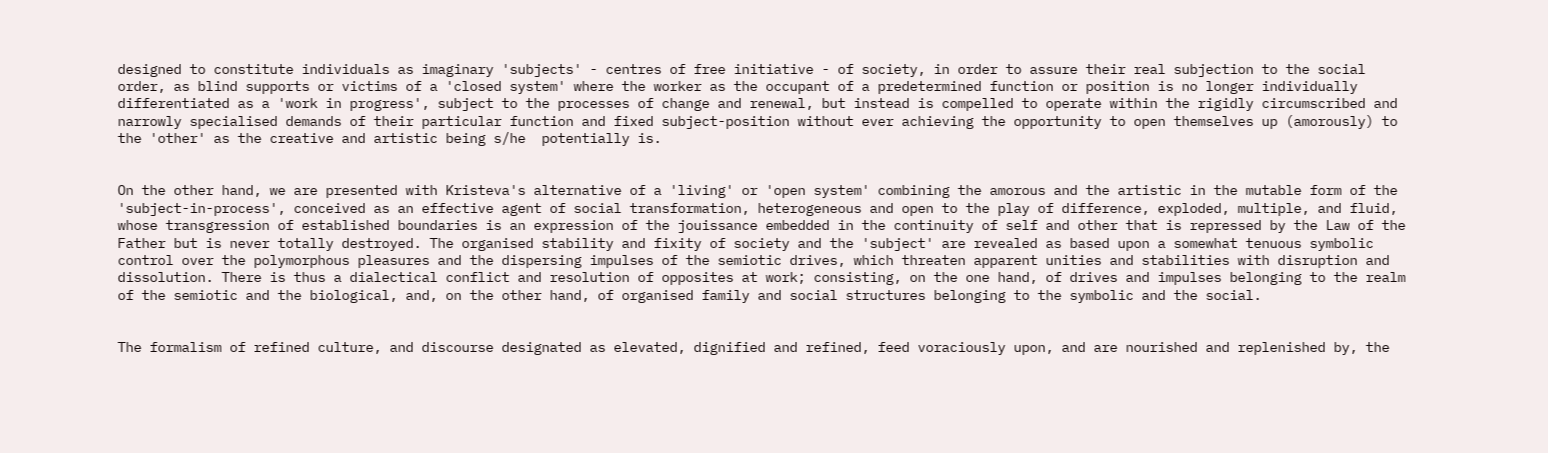designed to constitute individuals as imaginary 'subjects' - centres of free initiative - of society, in order to assure their real subjection to the social order, as blind supports or victims of a 'closed system' where the worker as the occupant of a predetermined function or position is no longer individually differentiated as a 'work in progress', subject to the processes of change and renewal, but instead is compelled to operate within the rigidly circumscribed and narrowly specialised demands of their particular function and fixed subject-position without ever achieving the opportunity to open themselves up (amorously) to the 'other' as the creative and artistic being s/he  potentially is.


On the other hand, we are presented with Kristeva's alternative of a 'living' or 'open system' combining the amorous and the artistic in the mutable form of the 'subject-in-process', conceived as an effective agent of social transformation, heterogeneous and open to the play of difference, exploded, multiple, and fluid, whose transgression of established boundaries is an expression of the jouissance embedded in the continuity of self and other that is repressed by the Law of the Father but is never totally destroyed. The organised stability and fixity of society and the 'subject' are revealed as based upon a somewhat tenuous symbolic control over the polymorphous pleasures and the dispersing impulses of the semiotic drives, which threaten apparent unities and stabilities with disruption and dissolution. There is thus a dialectical conflict and resolution of opposites at work; consisting, on the one hand, of drives and impulses belonging to the realm of the semiotic and the biological, and, on the other hand, of organised family and social structures belonging to the symbolic and the social.


The formalism of refined culture, and discourse designated as elevated, dignified and refined, feed voraciously upon, and are nourished and replenished by, the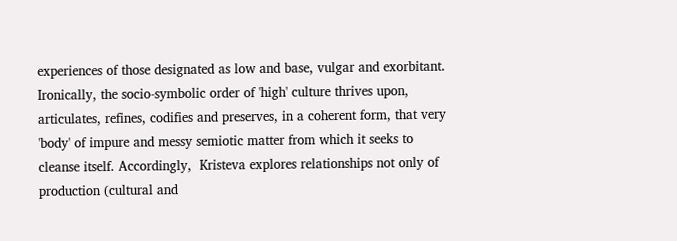experiences of those designated as low and base, vulgar and exorbitant. Ironically, the socio-symbolic order of 'high' culture thrives upon, articulates, refines, codifies and preserves, in a coherent form, that very 'body' of impure and messy semiotic matter from which it seeks to cleanse itself. Accordingly,  Kristeva explores relationships not only of production (cultural and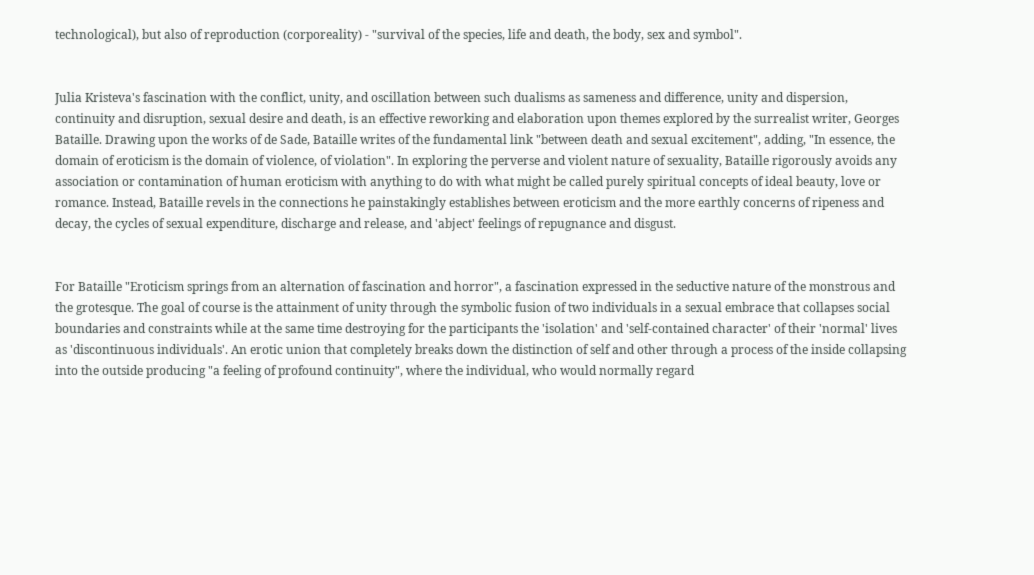technological), but also of reproduction (corporeality) - "survival of the species, life and death, the body, sex and symbol".


Julia Kristeva's fascination with the conflict, unity, and oscillation between such dualisms as sameness and difference, unity and dispersion, continuity and disruption, sexual desire and death, is an effective reworking and elaboration upon themes explored by the surrealist writer, Georges Bataille. Drawing upon the works of de Sade, Bataille writes of the fundamental link "between death and sexual excitement", adding, "In essence, the domain of eroticism is the domain of violence, of violation". In exploring the perverse and violent nature of sexuality, Bataille rigorously avoids any association or contamination of human eroticism with anything to do with what might be called purely spiritual concepts of ideal beauty, love or romance. Instead, Bataille revels in the connections he painstakingly establishes between eroticism and the more earthly concerns of ripeness and decay, the cycles of sexual expenditure, discharge and release, and 'abject' feelings of repugnance and disgust.


For Bataille "Eroticism springs from an alternation of fascination and horror", a fascination expressed in the seductive nature of the monstrous and the grotesque. The goal of course is the attainment of unity through the symbolic fusion of two individuals in a sexual embrace that collapses social boundaries and constraints while at the same time destroying for the participants the 'isolation' and 'self-contained character' of their 'normal' lives as 'discontinuous individuals'. An erotic union that completely breaks down the distinction of self and other through a process of the inside collapsing into the outside producing "a feeling of profound continuity", where the individual, who would normally regard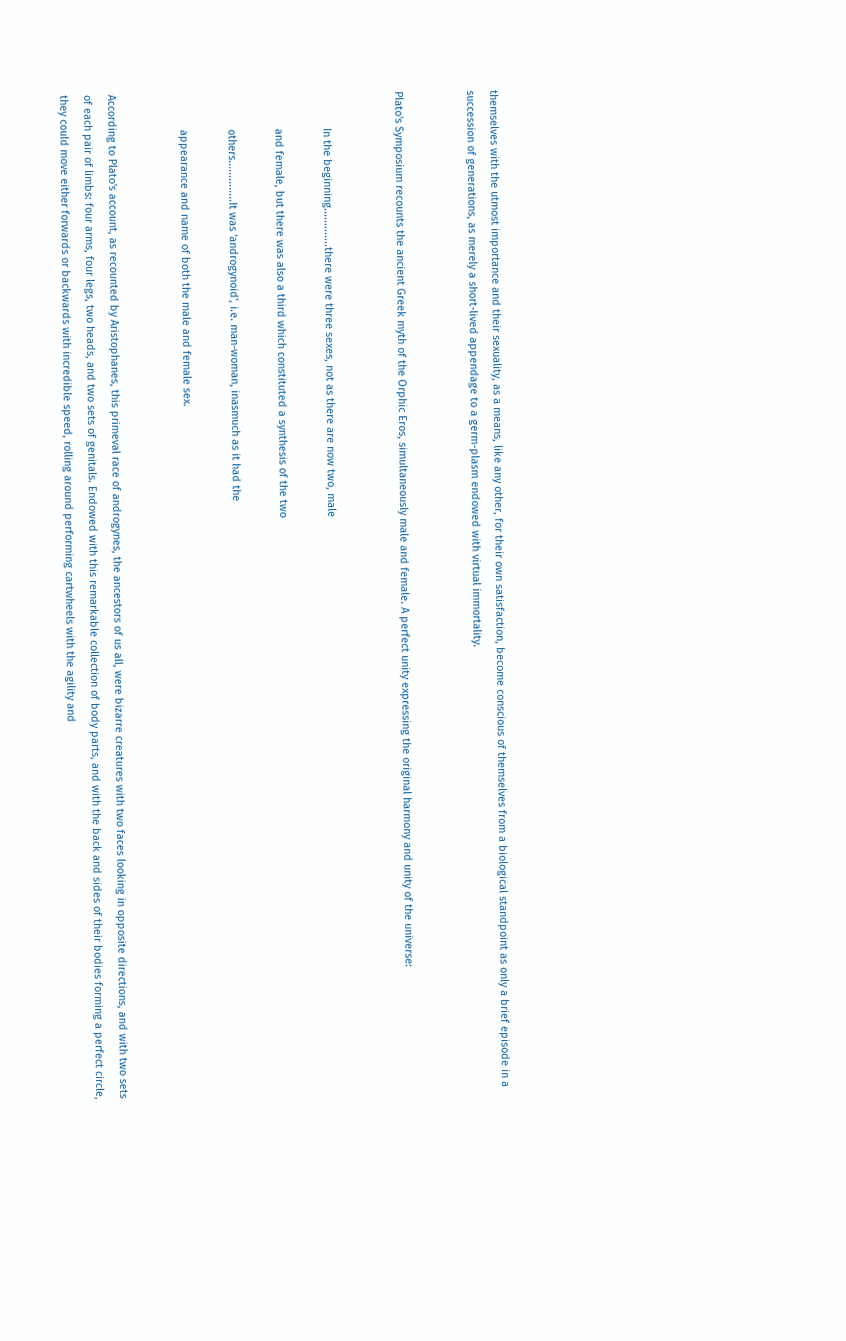themselves with the utmost importance and their sexuality, as a means, like any other, for their own satisfaction, become conscious of themselves from a biological standpoint as only a brief episode in a succession of generations, as merely a short-lived appendage to a germ-plasm endowed with virtual immortality.


Plato's Symposium recounts the ancient Greek myth of the Orphic Eros, simultaneously male and female. A perfect unity expressing the original harmony and unity of the universe:


            In the beginning.............there were three sexes, not as there are now two, male

            and female, but there was also a third which constituted a synthesis of the two

            others..............It was 'androgynoid', i.e. man-woman, inasmuch as it had the

            appearance and name of both the male and female sex.


According to Plato's account, as recounted by Aristophanes, this primeval race of androgynes, the ancestors of us all, were bizarre creatures with two faces looking in opposite directions, and with two sets of each pair of limbs: four arms, four legs, two heads, and two sets of genitals. Endowed with this remarkable collection of body parts, and with the back and sides of their bodies forming a perfect circle, they could move either forwards or backwards with incredible speed, rolling around performing cartwheels with the agility and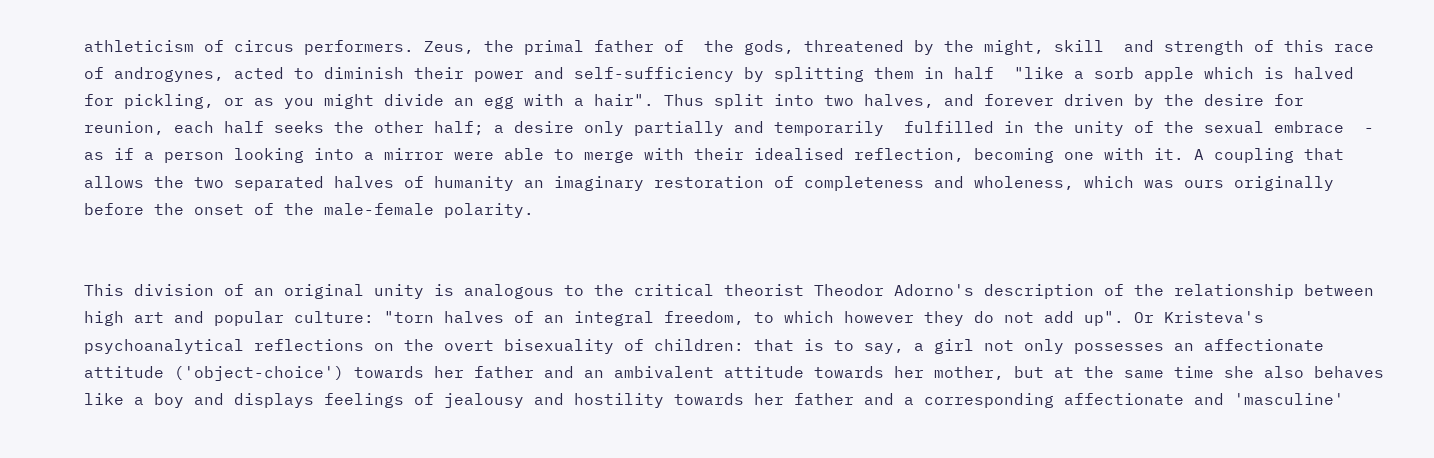athleticism of circus performers. Zeus, the primal father of  the gods, threatened by the might, skill  and strength of this race of androgynes, acted to diminish their power and self-sufficiency by splitting them in half  "like a sorb apple which is halved for pickling, or as you might divide an egg with a hair". Thus split into two halves, and forever driven by the desire for reunion, each half seeks the other half; a desire only partially and temporarily  fulfilled in the unity of the sexual embrace  - as if a person looking into a mirror were able to merge with their idealised reflection, becoming one with it. A coupling that allows the two separated halves of humanity an imaginary restoration of completeness and wholeness, which was ours originally before the onset of the male-female polarity.


This division of an original unity is analogous to the critical theorist Theodor Adorno's description of the relationship between high art and popular culture: "torn halves of an integral freedom, to which however they do not add up". Or Kristeva's psychoanalytical reflections on the overt bisexuality of children: that is to say, a girl not only possesses an affectionate attitude ('object-choice') towards her father and an ambivalent attitude towards her mother, but at the same time she also behaves like a boy and displays feelings of jealousy and hostility towards her father and a corresponding affectionate and 'masculine'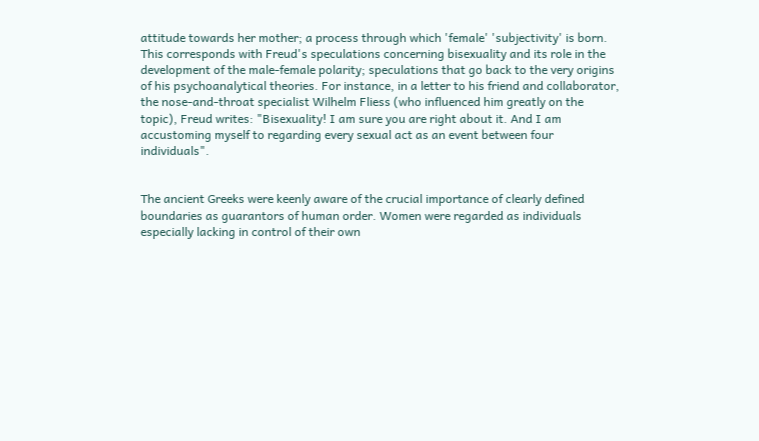attitude towards her mother; a process through which 'female' 'subjectivity' is born. This corresponds with Freud's speculations concerning bisexuality and its role in the development of the male-female polarity; speculations that go back to the very origins of his psychoanalytical theories. For instance, in a letter to his friend and collaborator, the nose-and-throat specialist Wilhelm Fliess (who influenced him greatly on the topic), Freud writes: "Bisexuality! I am sure you are right about it. And I am accustoming myself to regarding every sexual act as an event between four individuals".


The ancient Greeks were keenly aware of the crucial importance of clearly defined boundaries as guarantors of human order. Women were regarded as individuals especially lacking in control of their own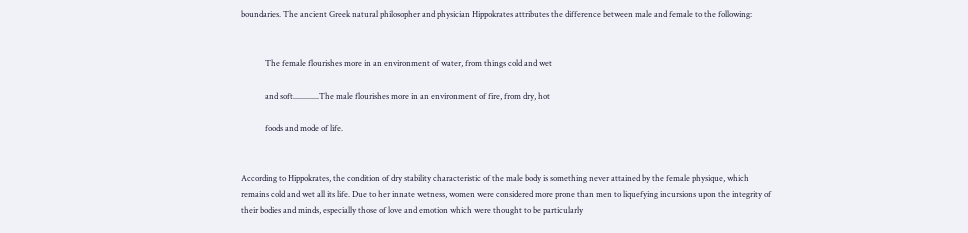boundaries. The ancient Greek natural philosopher and physician Hippokrates attributes the difference between male and female to the following:


            The female flourishes more in an environment of water, from things cold and wet

            and soft.............The male flourishes more in an environment of fire, from dry, hot

            foods and mode of life.


According to Hippokrates, the condition of dry stability characteristic of the male body is something never attained by the female physique, which remains cold and wet all its life. Due to her innate wetness, women were considered more prone than men to liquefying incursions upon the integrity of their bodies and minds, especially those of love and emotion which were thought to be particularly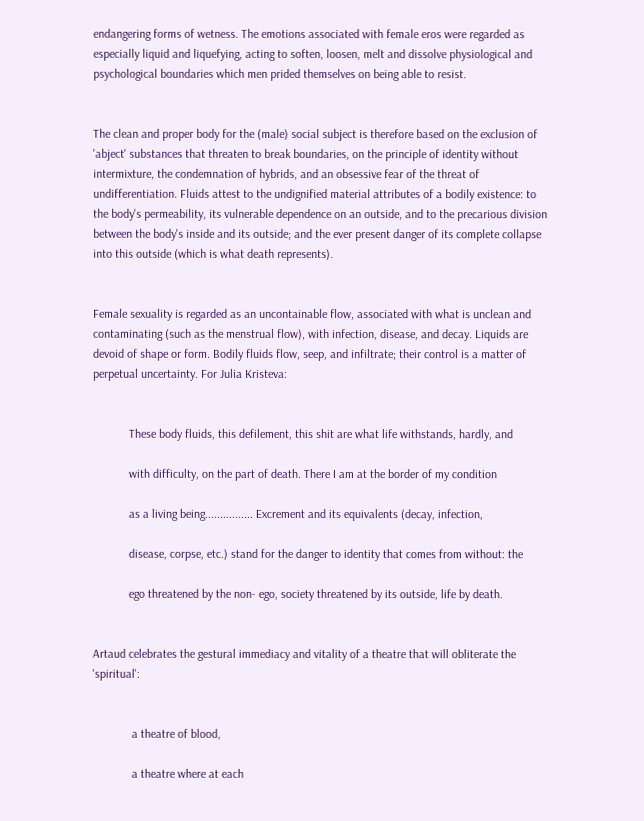endangering forms of wetness. The emotions associated with female eros were regarded as especially liquid and liquefying, acting to soften, loosen, melt and dissolve physiological and psychological boundaries which men prided themselves on being able to resist.


The clean and proper body for the (male) social subject is therefore based on the exclusion of 'abject' substances that threaten to break boundaries, on the principle of identity without intermixture, the condemnation of hybrids, and an obsessive fear of the threat of undifferentiation. Fluids attest to the undignified material attributes of a bodily existence: to the body's permeability, its vulnerable dependence on an outside, and to the precarious division between the body's inside and its outside; and the ever present danger of its complete collapse into this outside (which is what death represents).


Female sexuality is regarded as an uncontainable flow, associated with what is unclean and contaminating (such as the menstrual flow), with infection, disease, and decay. Liquids are devoid of shape or form. Bodily fluids flow, seep, and infiltrate; their control is a matter of perpetual uncertainty. For Julia Kristeva:


            These body fluids, this defilement, this shit are what life withstands, hardly, and

            with difficulty, on the part of death. There I am at the border of my condition

            as a living being................ Excrement and its equivalents (decay, infection,

            disease, corpse, etc.) stand for the danger to identity that comes from without: the

            ego threatened by the non- ego, society threatened by its outside, life by death.


Artaud celebrates the gestural immediacy and vitality of a theatre that will obliterate the 'spiritual':


             a theatre of blood,

             a theatre where at each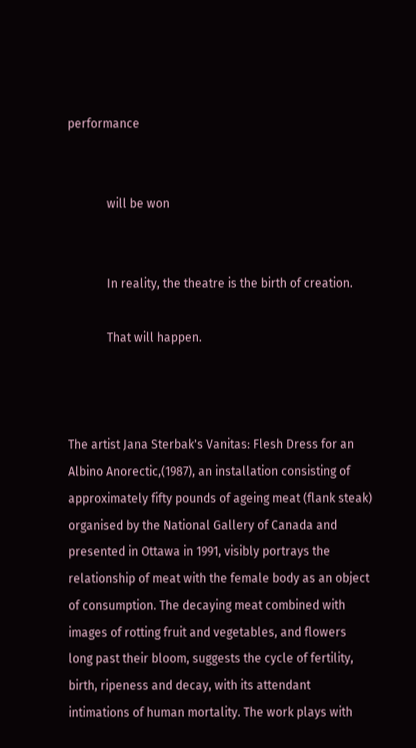performance


             will be won


             In reality, the theatre is the birth of creation.

             That will happen.



The artist Jana Sterbak's Vanitas: Flesh Dress for an Albino Anorectic,(1987), an installation consisting of approximately fifty pounds of ageing meat (flank steak) organised by the National Gallery of Canada and presented in Ottawa in 1991, visibly portrays the relationship of meat with the female body as an object of consumption. The decaying meat combined with images of rotting fruit and vegetables, and flowers long past their bloom, suggests the cycle of fertility, birth, ripeness and decay, with its attendant intimations of human mortality. The work plays with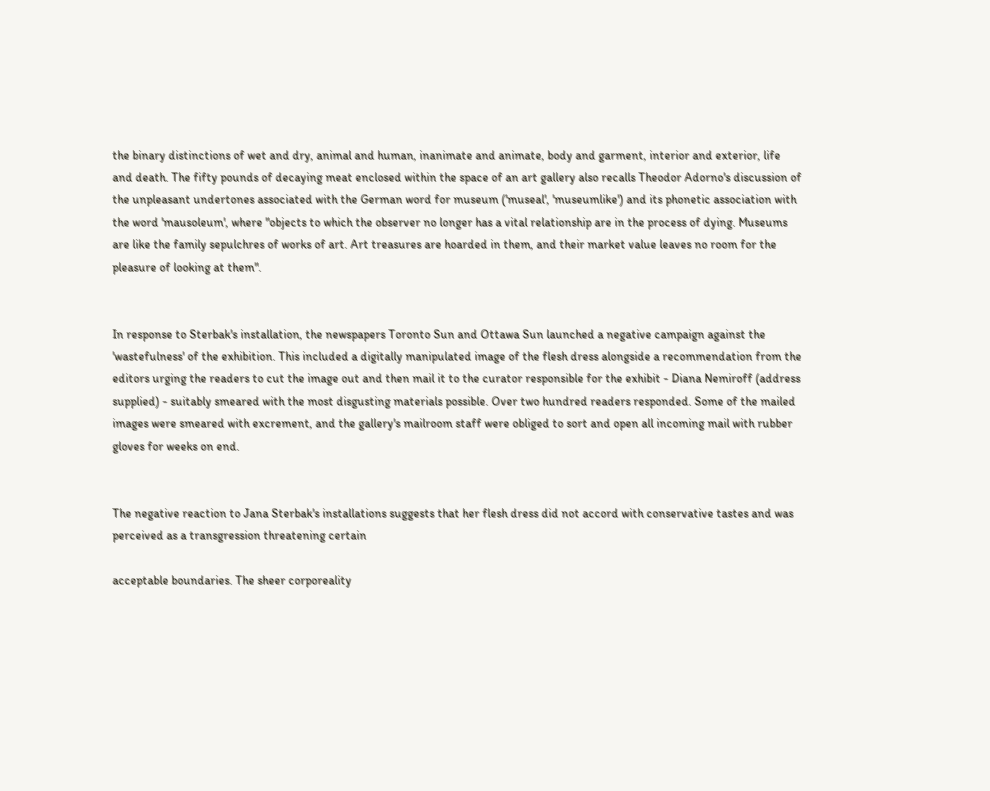the binary distinctions of wet and dry, animal and human, inanimate and animate, body and garment, interior and exterior, life and death. The fifty pounds of decaying meat enclosed within the space of an art gallery also recalls Theodor Adorno's discussion of the unpleasant undertones associated with the German word for museum ('museal', 'museumlike') and its phonetic association with the word 'mausoleum', where "objects to which the observer no longer has a vital relationship are in the process of dying. Museums are like the family sepulchres of works of art. Art treasures are hoarded in them, and their market value leaves no room for the pleasure of looking at them".


In response to Sterbak's installation, the newspapers Toronto Sun and Ottawa Sun launched a negative campaign against the 'wastefulness' of the exhibition. This included a digitally manipulated image of the flesh dress alongside a recommendation from the editors urging the readers to cut the image out and then mail it to the curator responsible for the exhibit - Diana Nemiroff (address supplied) - suitably smeared with the most disgusting materials possible. Over two hundred readers responded. Some of the mailed images were smeared with excrement, and the gallery's mailroom staff were obliged to sort and open all incoming mail with rubber gloves for weeks on end.


The negative reaction to Jana Sterbak's installations suggests that her flesh dress did not accord with conservative tastes and was perceived as a transgression threatening certain

acceptable boundaries. The sheer corporeality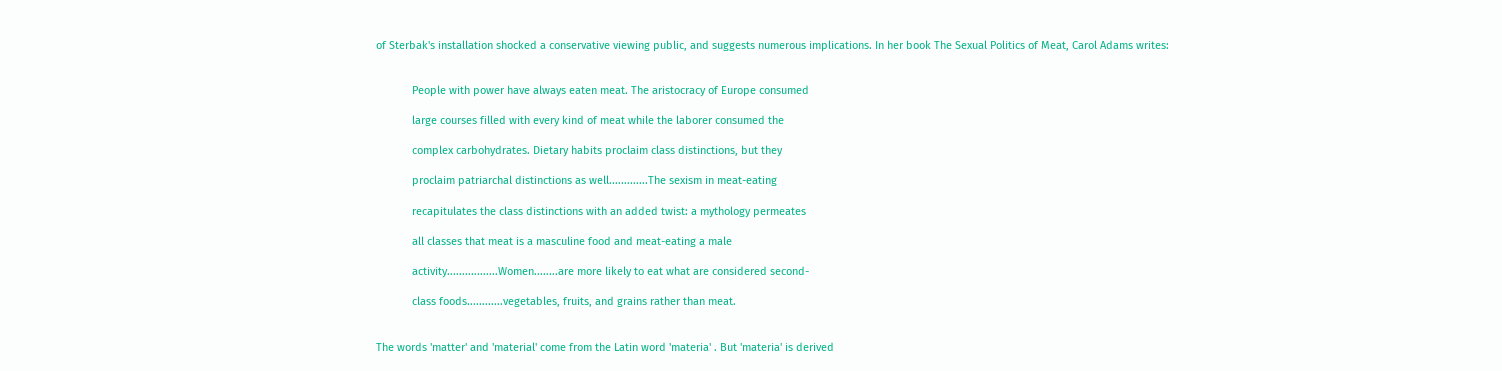of Sterbak's installation shocked a conservative viewing public, and suggests numerous implications. In her book The Sexual Politics of Meat, Carol Adams writes:


            People with power have always eaten meat. The aristocracy of Europe consumed

            large courses filled with every kind of meat while the laborer consumed the

            complex carbohydrates. Dietary habits proclaim class distinctions, but they

            proclaim patriarchal distinctions as well.............The sexism in meat-eating

            recapitulates the class distinctions with an added twist: a mythology permeates

            all classes that meat is a masculine food and meat-eating a male

            activity.................Women........are more likely to eat what are considered second-

            class foods............vegetables, fruits, and grains rather than meat.


The words 'matter' and 'material' come from the Latin word 'materia' . But 'materia' is derived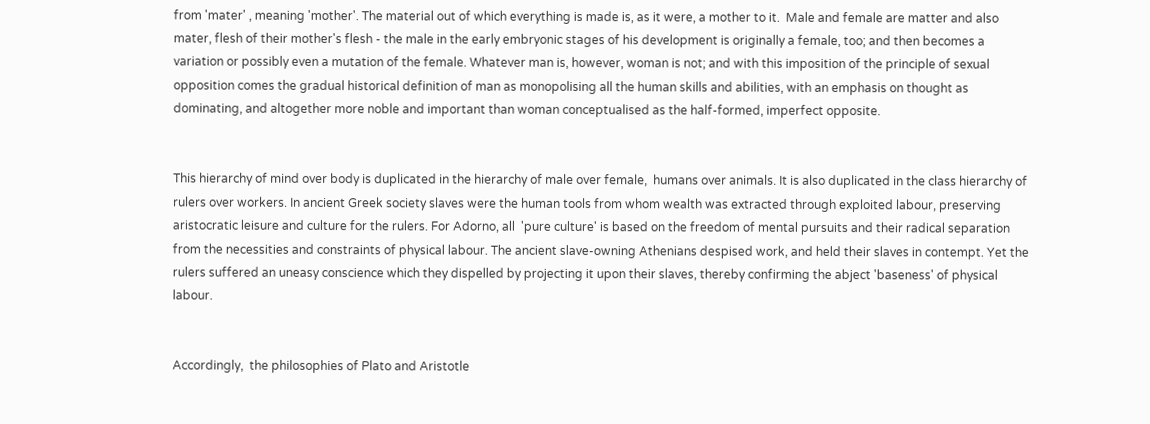from 'mater' , meaning 'mother'. The material out of which everything is made is, as it were, a mother to it.  Male and female are matter and also mater, flesh of their mother's flesh - the male in the early embryonic stages of his development is originally a female, too; and then becomes a variation or possibly even a mutation of the female. Whatever man is, however, woman is not; and with this imposition of the principle of sexual opposition comes the gradual historical definition of man as monopolising all the human skills and abilities, with an emphasis on thought as dominating, and altogether more noble and important than woman conceptualised as the half-formed, imperfect opposite.


This hierarchy of mind over body is duplicated in the hierarchy of male over female,  humans over animals. It is also duplicated in the class hierarchy of rulers over workers. In ancient Greek society slaves were the human tools from whom wealth was extracted through exploited labour, preserving aristocratic leisure and culture for the rulers. For Adorno, all  'pure culture' is based on the freedom of mental pursuits and their radical separation from the necessities and constraints of physical labour. The ancient slave-owning Athenians despised work, and held their slaves in contempt. Yet the rulers suffered an uneasy conscience which they dispelled by projecting it upon their slaves, thereby confirming the abject 'baseness' of physical labour.


Accordingly,  the philosophies of Plato and Aristotle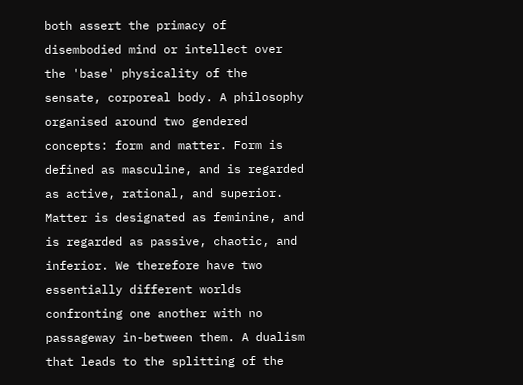both assert the primacy of disembodied mind or intellect over the 'base' physicality of the sensate, corporeal body. A philosophy organised around two gendered concepts: form and matter. Form is defined as masculine, and is regarded as active, rational, and superior. Matter is designated as feminine, and is regarded as passive, chaotic, and inferior. We therefore have two essentially different worlds confronting one another with no passageway in-between them. A dualism that leads to the splitting of the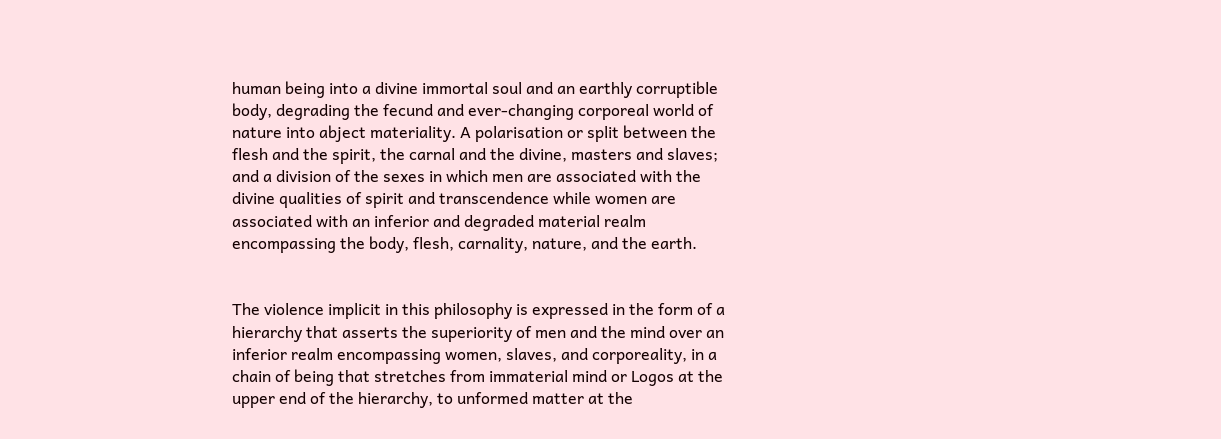human being into a divine immortal soul and an earthly corruptible body, degrading the fecund and ever-changing corporeal world of nature into abject materiality. A polarisation or split between the flesh and the spirit, the carnal and the divine, masters and slaves; and a division of the sexes in which men are associated with the divine qualities of spirit and transcendence while women are associated with an inferior and degraded material realm encompassing the body, flesh, carnality, nature, and the earth.


The violence implicit in this philosophy is expressed in the form of a hierarchy that asserts the superiority of men and the mind over an inferior realm encompassing women, slaves, and corporeality, in a chain of being that stretches from immaterial mind or Logos at the upper end of the hierarchy, to unformed matter at the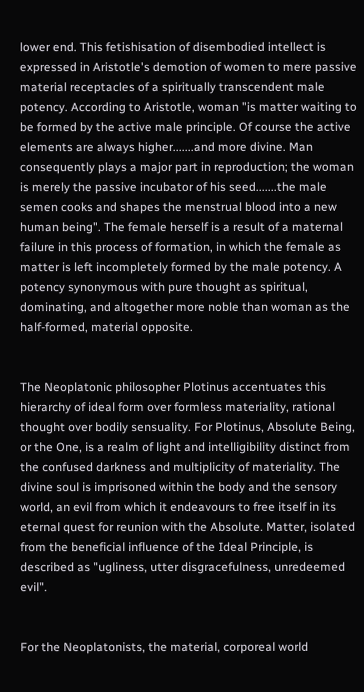lower end. This fetishisation of disembodied intellect is expressed in Aristotle's demotion of women to mere passive material receptacles of a spiritually transcendent male potency. According to Aristotle, woman "is matter waiting to be formed by the active male principle. Of course the active elements are always higher.......and more divine. Man consequently plays a major part in reproduction; the woman is merely the passive incubator of his seed.......the male semen cooks and shapes the menstrual blood into a new human being". The female herself is a result of a maternal failure in this process of formation, in which the female as matter is left incompletely formed by the male potency. A potency synonymous with pure thought as spiritual, dominating, and altogether more noble than woman as the half-formed, material opposite.


The Neoplatonic philosopher Plotinus accentuates this hierarchy of ideal form over formless materiality, rational thought over bodily sensuality. For Plotinus, Absolute Being, or the One, is a realm of light and intelligibility distinct from the confused darkness and multiplicity of materiality. The divine soul is imprisoned within the body and the sensory world, an evil from which it endeavours to free itself in its eternal quest for reunion with the Absolute. Matter, isolated from the beneficial influence of the Ideal Principle, is described as "ugliness, utter disgracefulness, unredeemed evil".


For the Neoplatonists, the material, corporeal world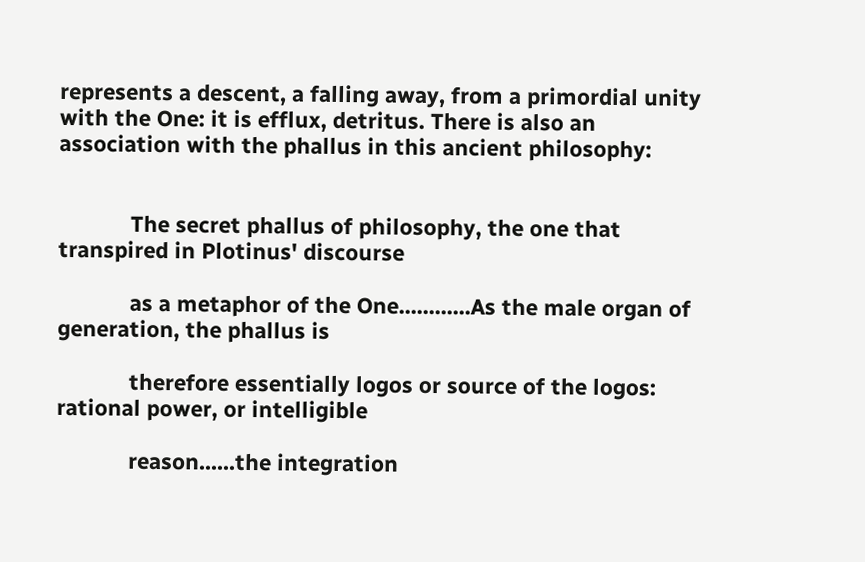represents a descent, a falling away, from a primordial unity with the One: it is efflux, detritus. There is also an association with the phallus in this ancient philosophy:


            The secret phallus of philosophy, the one that transpired in Plotinus' discourse

            as a metaphor of the One............As the male organ of generation, the phallus is

            therefore essentially logos or source of the logos: rational power, or intelligible

            reason......the integration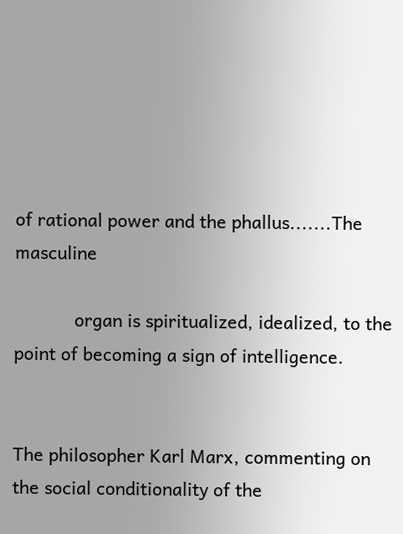of rational power and the phallus.......The masculine

            organ is spiritualized, idealized, to the point of becoming a sign of intelligence.


The philosopher Karl Marx, commenting on the social conditionality of the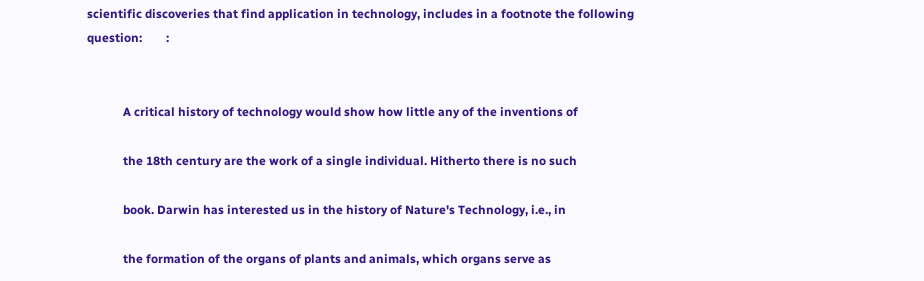scientific discoveries that find application in technology, includes in a footnote the following question:        :


            A critical history of technology would show how little any of the inventions of

            the 18th century are the work of a single individual. Hitherto there is no such

            book. Darwin has interested us in the history of Nature's Technology, i.e., in

            the formation of the organs of plants and animals, which organs serve as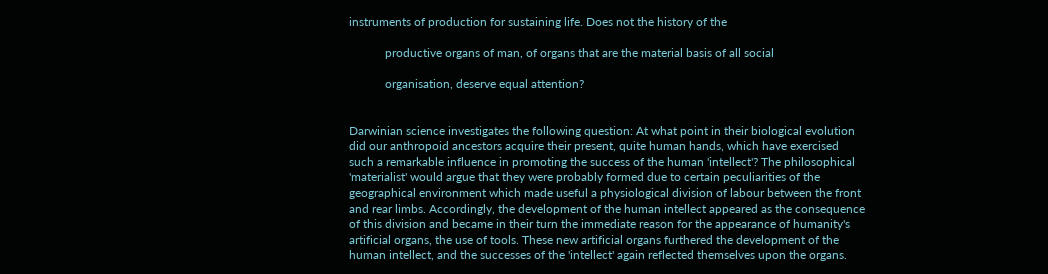instruments of production for sustaining life. Does not the history of the

            productive organs of man, of organs that are the material basis of all social

            organisation, deserve equal attention?


Darwinian science investigates the following question: At what point in their biological evolution did our anthropoid ancestors acquire their present, quite human hands, which have exercised such a remarkable influence in promoting the success of the human 'intellect'? The philosophical 'materialist' would argue that they were probably formed due to certain peculiarities of the geographical environment which made useful a physiological division of labour between the front and rear limbs. Accordingly, the development of the human intellect appeared as the consequence of this division and became in their turn the immediate reason for the appearance of humanity's artificial organs, the use of tools. These new artificial organs furthered the development of the human intellect, and the successes of the 'intellect' again reflected themselves upon the organs.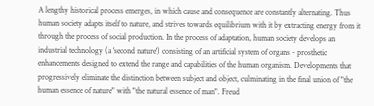A lengthy historical process emerges, in which cause and consequence are constantly alternating. Thus human society adapts itself to nature, and strives towards equilibrium with it by extracting energy from it through the process of social production. In the process of adaptation, human society develops an industrial technology (a 'second nature') consisting of an artificial system of organs - prosthetic enhancements designed to extend the range and capabilities of the human organism. Developments that progressively eliminate the distinction between subject and object, culminating in the final union of "the human essence of nature" with "the natural essence of man". Freud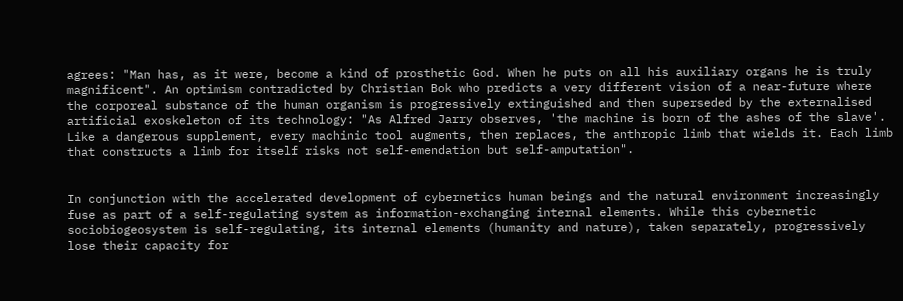agrees: "Man has, as it were, become a kind of prosthetic God. When he puts on all his auxiliary organs he is truly magnificent". An optimism contradicted by Christian Bok who predicts a very different vision of a near-future where the corporeal substance of the human organism is progressively extinguished and then superseded by the externalised artificial exoskeleton of its technology: "As Alfred Jarry observes, 'the machine is born of the ashes of the slave'. Like a dangerous supplement, every machinic tool augments, then replaces, the anthropic limb that wields it. Each limb that constructs a limb for itself risks not self-emendation but self-amputation".


In conjunction with the accelerated development of cybernetics human beings and the natural environment increasingly fuse as part of a self-regulating system as information-exchanging internal elements. While this cybernetic sociobiogeosystem is self-regulating, its internal elements (humanity and nature), taken separately, progressively lose their capacity for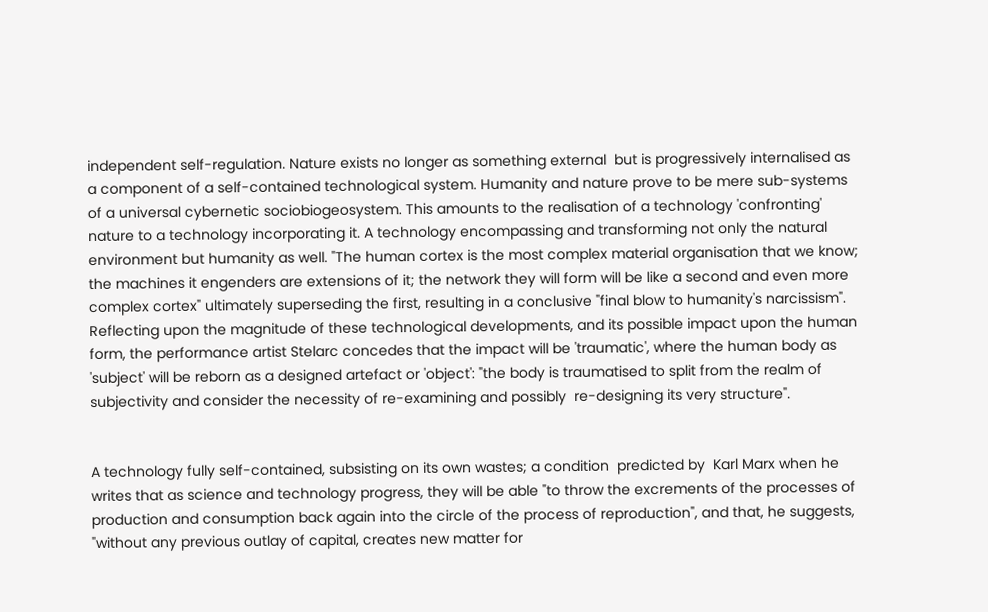independent self-regulation. Nature exists no longer as something external  but is progressively internalised as a component of a self-contained technological system. Humanity and nature prove to be mere sub-systems of a universal cybernetic sociobiogeosystem. This amounts to the realisation of a technology 'confronting' nature to a technology incorporating it. A technology encompassing and transforming not only the natural environment but humanity as well. "The human cortex is the most complex material organisation that we know; the machines it engenders are extensions of it; the network they will form will be like a second and even more complex cortex" ultimately superseding the first, resulting in a conclusive "final blow to humanity's narcissism". Reflecting upon the magnitude of these technological developments, and its possible impact upon the human form, the performance artist Stelarc concedes that the impact will be 'traumatic', where the human body as 'subject' will be reborn as a designed artefact or 'object': "the body is traumatised to split from the realm of subjectivity and consider the necessity of re-examining and possibly  re-designing its very structure".


A technology fully self-contained, subsisting on its own wastes; a condition  predicted by  Karl Marx when he writes that as science and technology progress, they will be able "to throw the excrements of the processes of production and consumption back again into the circle of the process of reproduction", and that, he suggests, "without any previous outlay of capital, creates new matter for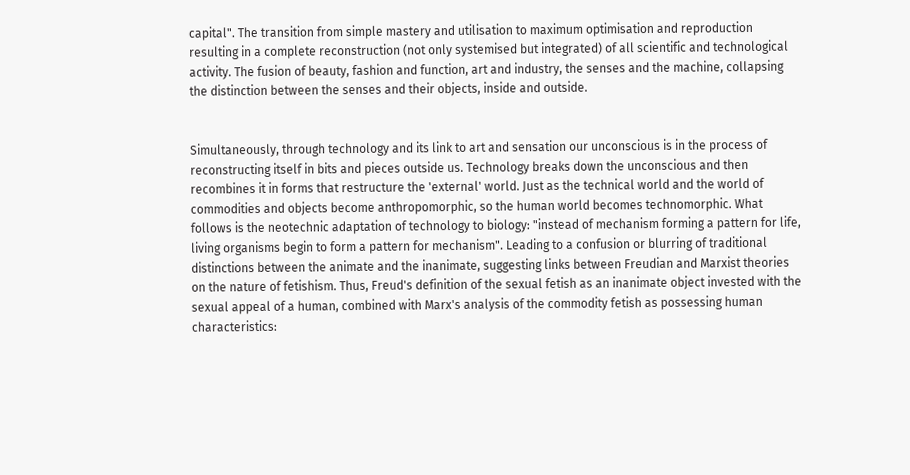capital". The transition from simple mastery and utilisation to maximum optimisation and reproduction resulting in a complete reconstruction (not only systemised but integrated) of all scientific and technological activity. The fusion of beauty, fashion and function, art and industry, the senses and the machine, collapsing the distinction between the senses and their objects, inside and outside.


Simultaneously, through technology and its link to art and sensation our unconscious is in the process of reconstructing itself in bits and pieces outside us. Technology breaks down the unconscious and then recombines it in forms that restructure the 'external' world. Just as the technical world and the world of commodities and objects become anthropomorphic, so the human world becomes technomorphic. What follows is the neotechnic adaptation of technology to biology: "instead of mechanism forming a pattern for life, living organisms begin to form a pattern for mechanism". Leading to a confusion or blurring of traditional distinctions between the animate and the inanimate, suggesting links between Freudian and Marxist theories on the nature of fetishism. Thus, Freud's definition of the sexual fetish as an inanimate object invested with the sexual appeal of a human, combined with Marx's analysis of the commodity fetish as possessing human characteristics: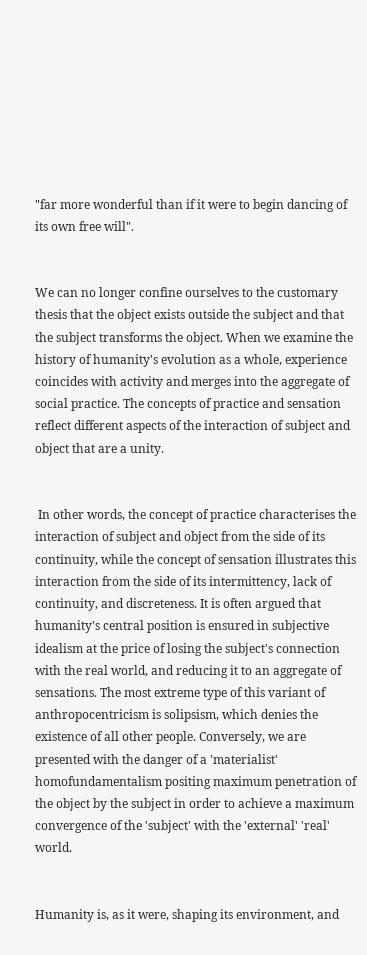"far more wonderful than if it were to begin dancing of its own free will".


We can no longer confine ourselves to the customary thesis that the object exists outside the subject and that the subject transforms the object. When we examine the history of humanity's evolution as a whole, experience coincides with activity and merges into the aggregate of social practice. The concepts of practice and sensation reflect different aspects of the interaction of subject and object that are a unity.


 In other words, the concept of practice characterises the interaction of subject and object from the side of its continuity, while the concept of sensation illustrates this interaction from the side of its intermittency, lack of continuity, and discreteness. It is often argued that humanity's central position is ensured in subjective idealism at the price of losing the subject's connection with the real world, and reducing it to an aggregate of sensations. The most extreme type of this variant of anthropocentricism is solipsism, which denies the existence of all other people. Conversely, we are presented with the danger of a 'materialist' homofundamentalism positing maximum penetration of the object by the subject in order to achieve a maximum convergence of the 'subject' with the 'external' 'real' world.


Humanity is, as it were, shaping its environment, and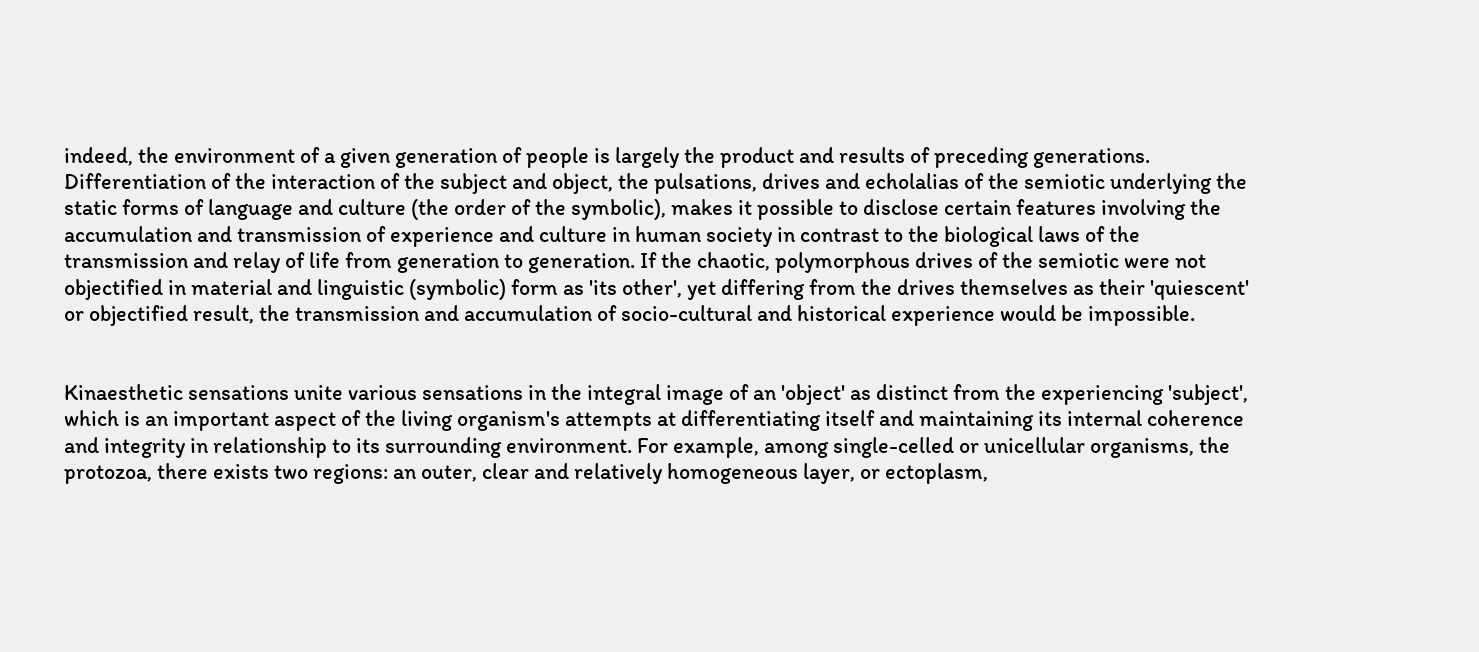indeed, the environment of a given generation of people is largely the product and results of preceding generations. Differentiation of the interaction of the subject and object, the pulsations, drives and echolalias of the semiotic underlying the static forms of language and culture (the order of the symbolic), makes it possible to disclose certain features involving the accumulation and transmission of experience and culture in human society in contrast to the biological laws of the transmission and relay of life from generation to generation. If the chaotic, polymorphous drives of the semiotic were not objectified in material and linguistic (symbolic) form as 'its other', yet differing from the drives themselves as their 'quiescent' or objectified result, the transmission and accumulation of socio-cultural and historical experience would be impossible.


Kinaesthetic sensations unite various sensations in the integral image of an 'object' as distinct from the experiencing 'subject', which is an important aspect of the living organism's attempts at differentiating itself and maintaining its internal coherence and integrity in relationship to its surrounding environment. For example, among single-celled or unicellular organisms, the protozoa, there exists two regions: an outer, clear and relatively homogeneous layer, or ectoplasm,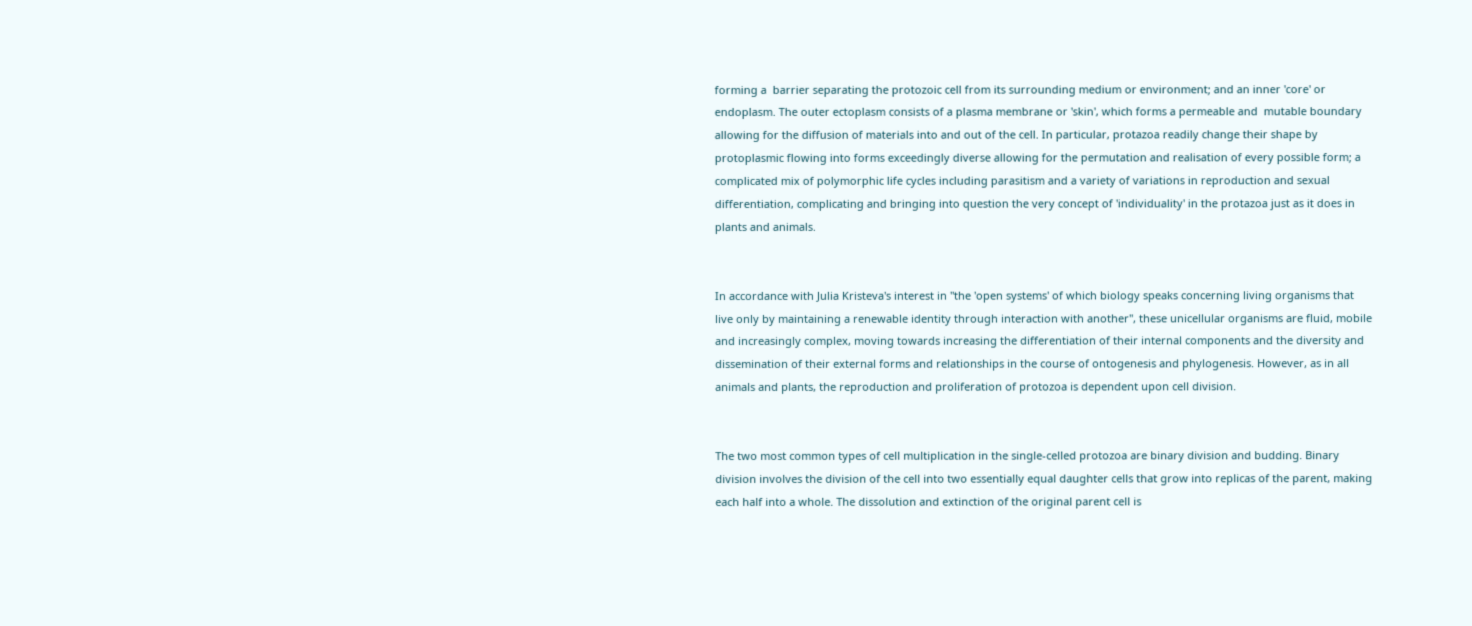forming a  barrier separating the protozoic cell from its surrounding medium or environment; and an inner 'core' or endoplasm. The outer ectoplasm consists of a plasma membrane or 'skin', which forms a permeable and  mutable boundary allowing for the diffusion of materials into and out of the cell. In particular, protazoa readily change their shape by protoplasmic flowing into forms exceedingly diverse allowing for the permutation and realisation of every possible form; a complicated mix of polymorphic life cycles including parasitism and a variety of variations in reproduction and sexual differentiation, complicating and bringing into question the very concept of 'individuality' in the protazoa just as it does in plants and animals.


In accordance with Julia Kristeva's interest in "the 'open systems' of which biology speaks concerning living organisms that live only by maintaining a renewable identity through interaction with another", these unicellular organisms are fluid, mobile and increasingly complex, moving towards increasing the differentiation of their internal components and the diversity and dissemination of their external forms and relationships in the course of ontogenesis and phylogenesis. However, as in all animals and plants, the reproduction and proliferation of protozoa is dependent upon cell division.


The two most common types of cell multiplication in the single-celled protozoa are binary division and budding. Binary division involves the division of the cell into two essentially equal daughter cells that grow into replicas of the parent, making each half into a whole. The dissolution and extinction of the original parent cell is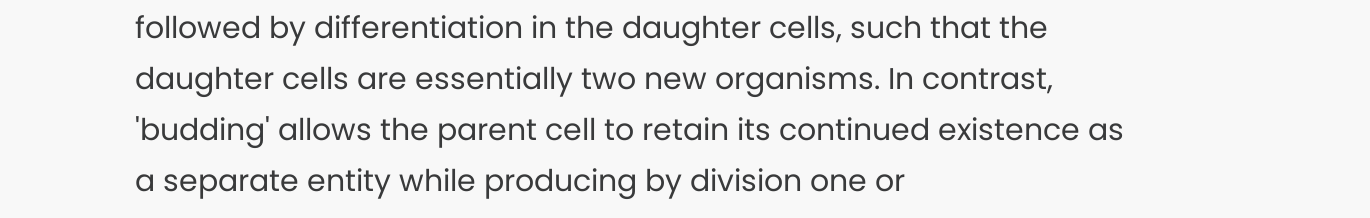followed by differentiation in the daughter cells, such that the daughter cells are essentially two new organisms. In contrast, 'budding' allows the parent cell to retain its continued existence as a separate entity while producing by division one or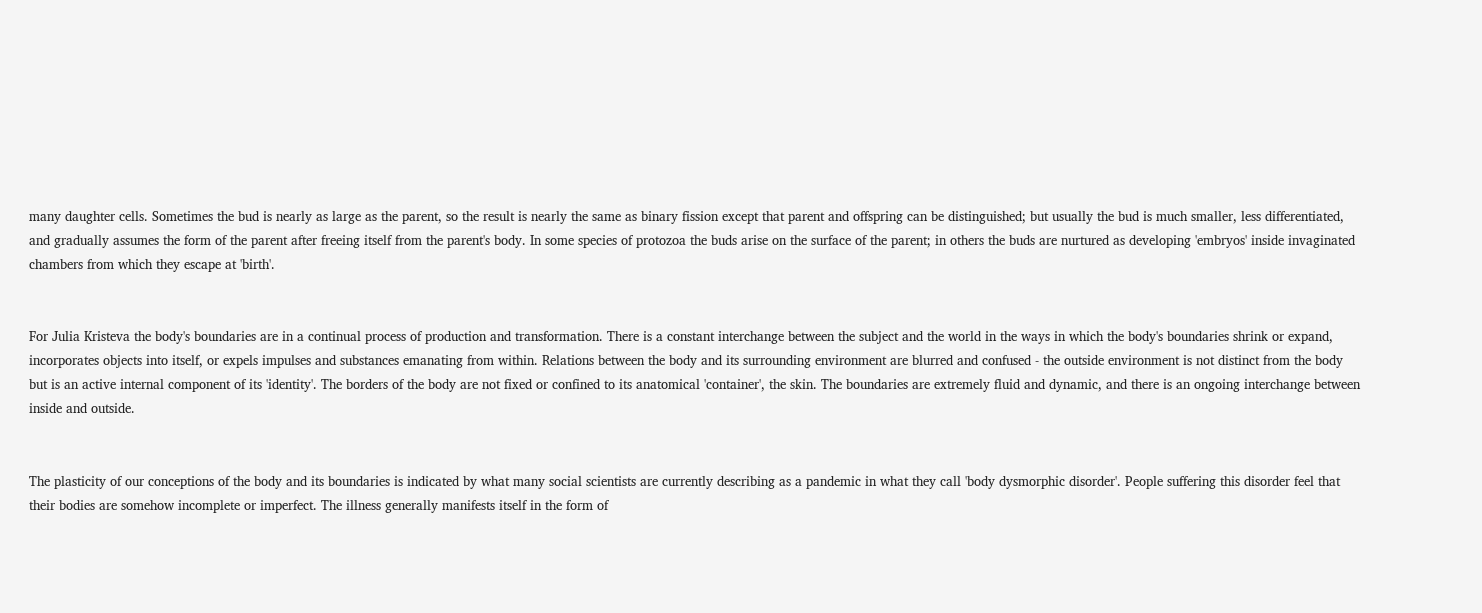many daughter cells. Sometimes the bud is nearly as large as the parent, so the result is nearly the same as binary fission except that parent and offspring can be distinguished; but usually the bud is much smaller, less differentiated, and gradually assumes the form of the parent after freeing itself from the parent's body. In some species of protozoa the buds arise on the surface of the parent; in others the buds are nurtured as developing 'embryos' inside invaginated chambers from which they escape at 'birth'.


For Julia Kristeva the body's boundaries are in a continual process of production and transformation. There is a constant interchange between the subject and the world in the ways in which the body's boundaries shrink or expand, incorporates objects into itself, or expels impulses and substances emanating from within. Relations between the body and its surrounding environment are blurred and confused - the outside environment is not distinct from the body but is an active internal component of its 'identity'. The borders of the body are not fixed or confined to its anatomical 'container', the skin. The boundaries are extremely fluid and dynamic, and there is an ongoing interchange between inside and outside.


The plasticity of our conceptions of the body and its boundaries is indicated by what many social scientists are currently describing as a pandemic in what they call 'body dysmorphic disorder'. People suffering this disorder feel that their bodies are somehow incomplete or imperfect. The illness generally manifests itself in the form of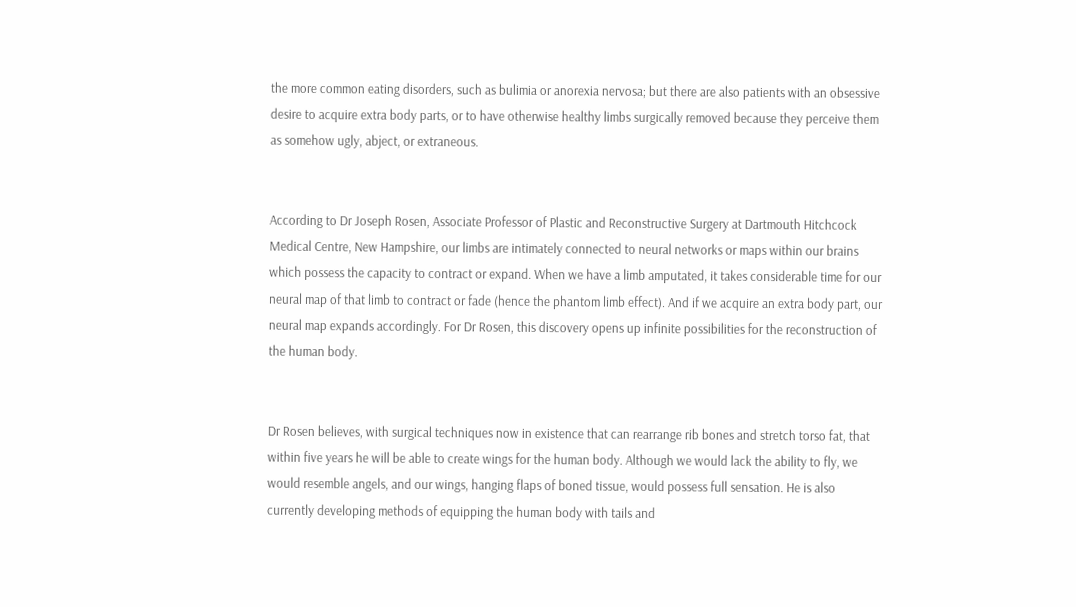the more common eating disorders, such as bulimia or anorexia nervosa; but there are also patients with an obsessive desire to acquire extra body parts, or to have otherwise healthy limbs surgically removed because they perceive them as somehow ugly, abject, or extraneous.


According to Dr Joseph Rosen, Associate Professor of Plastic and Reconstructive Surgery at Dartmouth Hitchcock Medical Centre, New Hampshire, our limbs are intimately connected to neural networks or maps within our brains which possess the capacity to contract or expand. When we have a limb amputated, it takes considerable time for our neural map of that limb to contract or fade (hence the phantom limb effect). And if we acquire an extra body part, our neural map expands accordingly. For Dr Rosen, this discovery opens up infinite possibilities for the reconstruction of the human body.


Dr Rosen believes, with surgical techniques now in existence that can rearrange rib bones and stretch torso fat, that within five years he will be able to create wings for the human body. Although we would lack the ability to fly, we would resemble angels, and our wings, hanging flaps of boned tissue, would possess full sensation. He is also currently developing methods of equipping the human body with tails and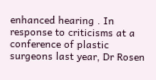enhanced hearing . In response to criticisms at a conference of plastic surgeons last year, Dr Rosen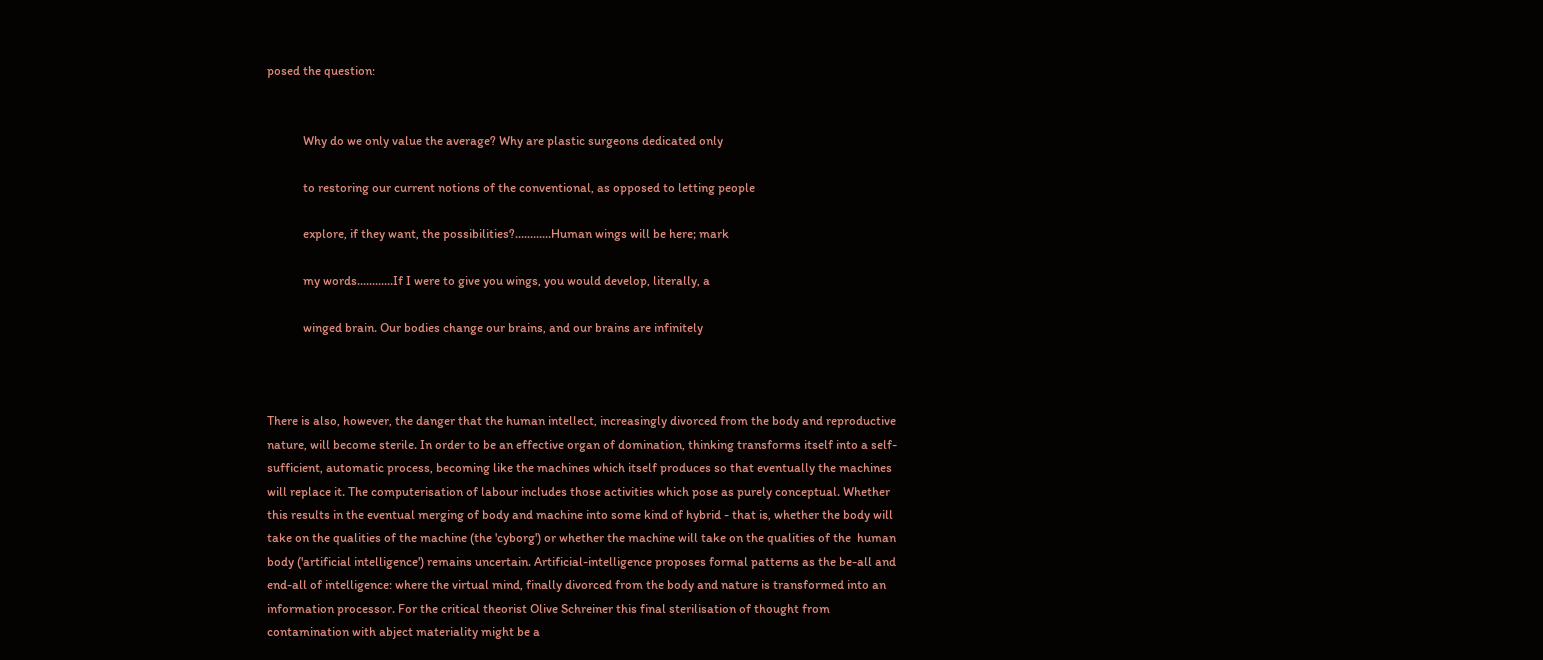posed the question:


            Why do we only value the average? Why are plastic surgeons dedicated only

            to restoring our current notions of the conventional, as opposed to letting people

            explore, if they want, the possibilities?............Human wings will be here; mark

            my words............If I were to give you wings, you would develop, literally, a

            winged brain. Our bodies change our brains, and our brains are infinitely



There is also, however, the danger that the human intellect, increasingly divorced from the body and reproductive nature, will become sterile. In order to be an effective organ of domination, thinking transforms itself into a self-sufficient, automatic process, becoming like the machines which itself produces so that eventually the machines will replace it. The computerisation of labour includes those activities which pose as purely conceptual. Whether this results in the eventual merging of body and machine into some kind of hybrid - that is, whether the body will take on the qualities of the machine (the 'cyborg') or whether the machine will take on the qualities of the  human body ('artificial intelligence') remains uncertain. Artificial-intelligence proposes formal patterns as the be-all and end-all of intelligence: where the virtual mind, finally divorced from the body and nature is transformed into an information processor. For the critical theorist Olive Schreiner this final sterilisation of thought from contamination with abject materiality might be a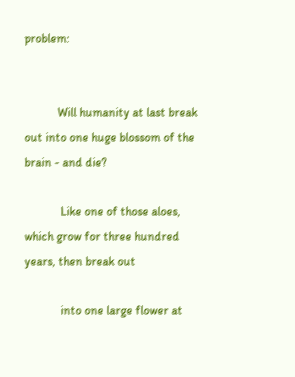problem:


           Will humanity at last break out into one huge blossom of the brain - and die?

            Like one of those aloes, which grow for three hundred years, then break out

            into one large flower at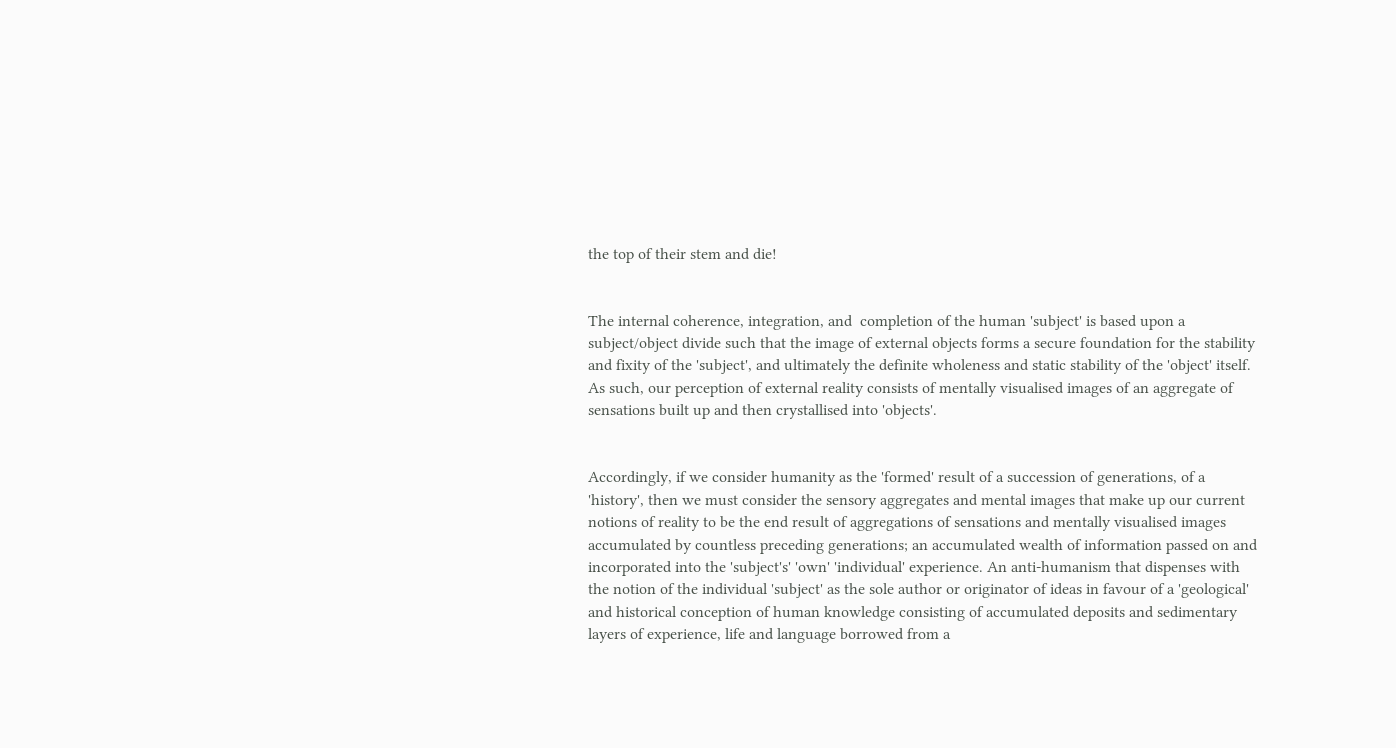the top of their stem and die!


The internal coherence, integration, and  completion of the human 'subject' is based upon a subject/object divide such that the image of external objects forms a secure foundation for the stability and fixity of the 'subject', and ultimately the definite wholeness and static stability of the 'object' itself. As such, our perception of external reality consists of mentally visualised images of an aggregate of sensations built up and then crystallised into 'objects'.


Accordingly, if we consider humanity as the 'formed' result of a succession of generations, of a 'history', then we must consider the sensory aggregates and mental images that make up our current notions of reality to be the end result of aggregations of sensations and mentally visualised images accumulated by countless preceding generations; an accumulated wealth of information passed on and incorporated into the 'subject's' 'own' 'individual' experience. An anti-humanism that dispenses with the notion of the individual 'subject' as the sole author or originator of ideas in favour of a 'geological' and historical conception of human knowledge consisting of accumulated deposits and sedimentary layers of experience, life and language borrowed from a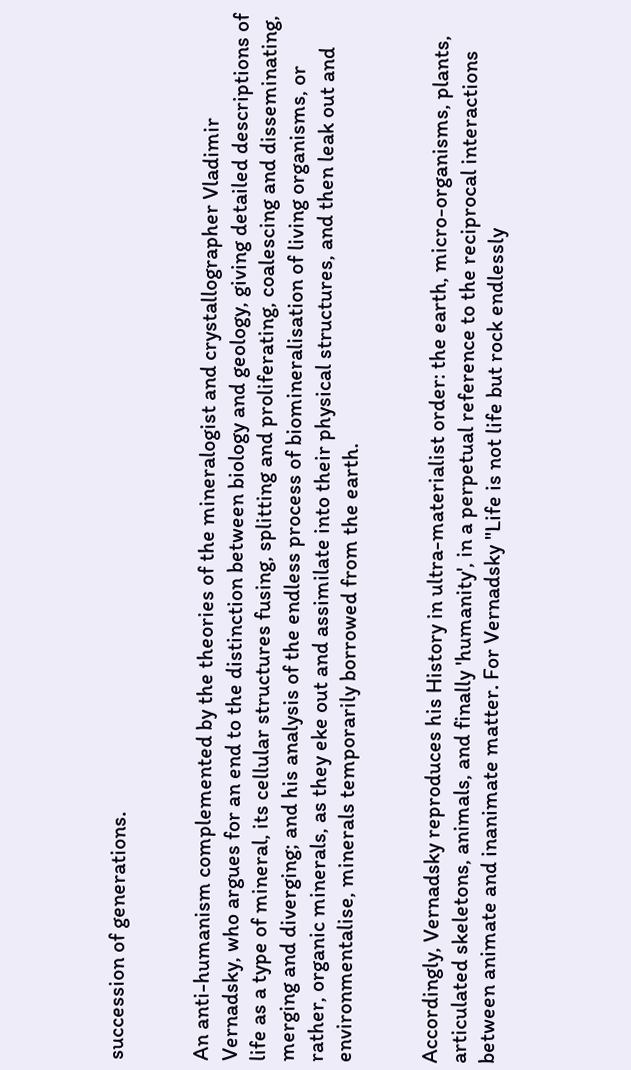succession of generations.


An anti-humanism complemented by the theories of the mineralogist and crystallographer Vladimir Vernadsky, who argues for an end to the distinction between biology and geology, giving detailed descriptions of life as a type of mineral, its cellular structures fusing, splitting and proliferating, coalescing and disseminating, merging and diverging; and his analysis of the endless process of biomineralisation of living organisms, or rather, organic minerals, as they eke out and assimilate into their physical structures, and then leak out and environmentalise, minerals temporarily borrowed from the earth.


Accordingly, Vernadsky reproduces his History in ultra-materialist order: the earth, micro-organisms, plants, articulated skeletons, animals, and finally 'humanity', in a perpetual reference to the reciprocal interactions between animate and inanimate matter. For Vernadsky "Life is not life but rock endlessly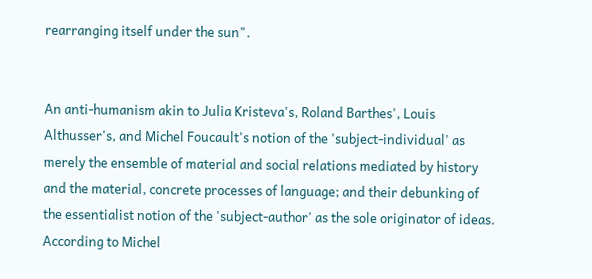rearranging itself under the sun".


An anti-humanism akin to Julia Kristeva's, Roland Barthes', Louis Althusser's, and Michel Foucault's notion of the 'subject-individual' as merely the ensemble of material and social relations mediated by history and the material, concrete processes of language; and their debunking of  the essentialist notion of the 'subject-author' as the sole originator of ideas. According to Michel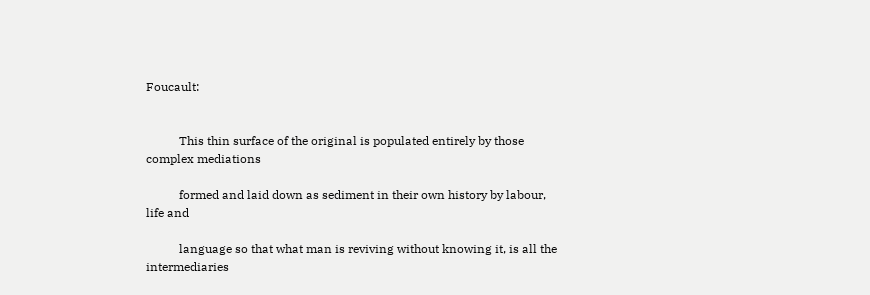Foucault:


           This thin surface of the original is populated entirely by those complex mediations

           formed and laid down as sediment in their own history by labour, life and

           language so that what man is reviving without knowing it, is all the intermediaries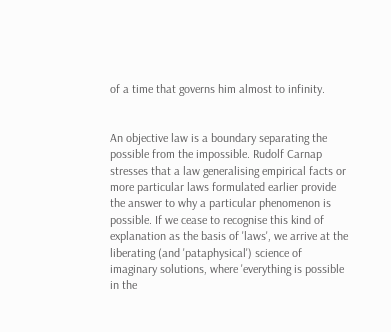of a time that governs him almost to infinity.


An objective law is a boundary separating the possible from the impossible. Rudolf Carnap stresses that a law generalising empirical facts or more particular laws formulated earlier provide the answer to why a particular phenomenon is possible. If we cease to recognise this kind of explanation as the basis of 'laws', we arrive at the liberating (and 'pataphysical') science of imaginary solutions, where 'everything is possible in the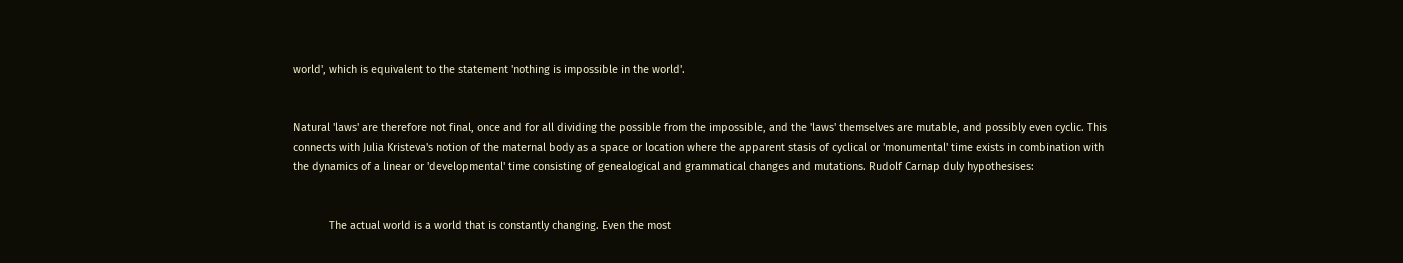world', which is equivalent to the statement 'nothing is impossible in the world'.


Natural 'laws' are therefore not final, once and for all dividing the possible from the impossible, and the 'laws' themselves are mutable, and possibly even cyclic. This connects with Julia Kristeva's notion of the maternal body as a space or location where the apparent stasis of cyclical or 'monumental' time exists in combination with the dynamics of a linear or 'developmental' time consisting of genealogical and grammatical changes and mutations. Rudolf Carnap duly hypothesises:


            The actual world is a world that is constantly changing. Even the most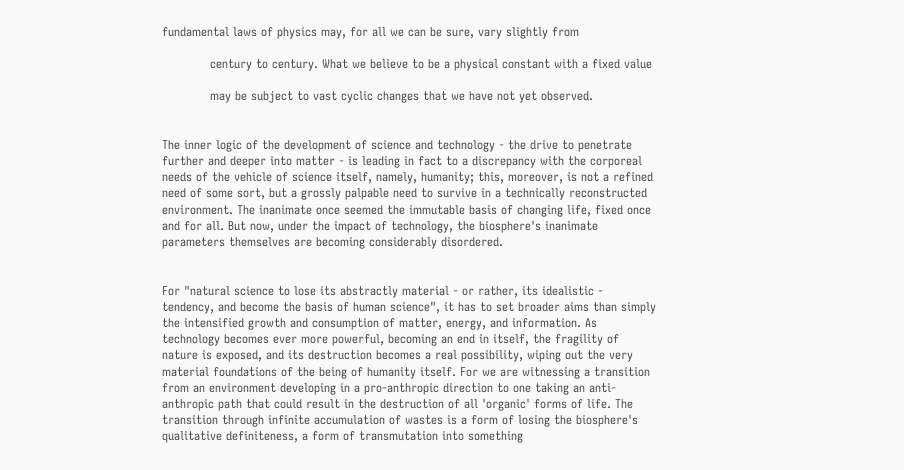fundamental laws of physics may, for all we can be sure, vary slightly from

            century to century. What we believe to be a physical constant with a fixed value

            may be subject to vast cyclic changes that we have not yet observed.


The inner logic of the development of science and technology - the drive to penetrate further and deeper into matter - is leading in fact to a discrepancy with the corporeal needs of the vehicle of science itself, namely, humanity; this, moreover, is not a refined need of some sort, but a grossly palpable need to survive in a technically reconstructed environment. The inanimate once seemed the immutable basis of changing life, fixed once and for all. But now, under the impact of technology, the biosphere's inanimate parameters themselves are becoming considerably disordered.


For "natural science to lose its abstractly material - or rather, its idealistic - tendency, and become the basis of human science", it has to set broader aims than simply the intensified growth and consumption of matter, energy, and information. As technology becomes ever more powerful, becoming an end in itself, the fragility of nature is exposed, and its destruction becomes a real possibility, wiping out the very material foundations of the being of humanity itself. For we are witnessing a transition from an environment developing in a pro-anthropic direction to one taking an anti-anthropic path that could result in the destruction of all 'organic' forms of life. The transition through infinite accumulation of wastes is a form of losing the biosphere's qualitative definiteness, a form of transmutation into something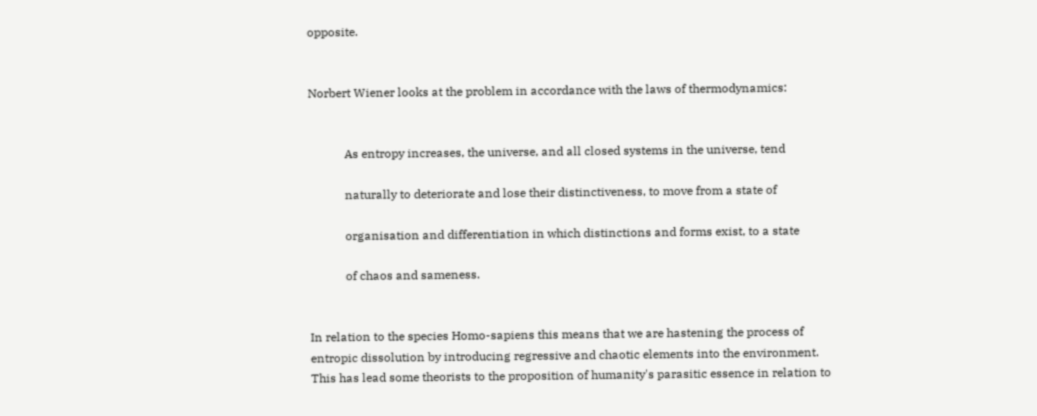opposite.


Norbert Wiener looks at the problem in accordance with the laws of thermodynamics:


            As entropy increases, the universe, and all closed systems in the universe, tend

            naturally to deteriorate and lose their distinctiveness, to move from a state of

            organisation and differentiation in which distinctions and forms exist, to a state

            of chaos and sameness.


In relation to the species Homo-sapiens this means that we are hastening the process of entropic dissolution by introducing regressive and chaotic elements into the environment. This has lead some theorists to the proposition of humanity's parasitic essence in relation to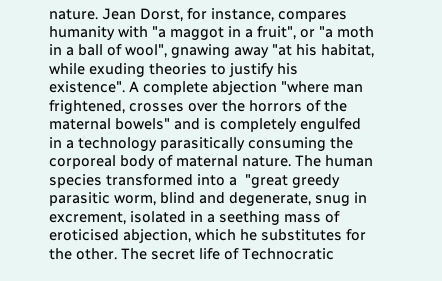nature. Jean Dorst, for instance, compares humanity with "a maggot in a fruit", or "a moth in a ball of wool", gnawing away "at his habitat, while exuding theories to justify his existence". A complete abjection "where man frightened, crosses over the horrors of the maternal bowels" and is completely engulfed in a technology parasitically consuming the corporeal body of maternal nature. The human species transformed into a  "great greedy parasitic worm, blind and degenerate, snug in excrement, isolated in a seething mass of eroticised abjection, which he substitutes for the other. The secret life of Technocratic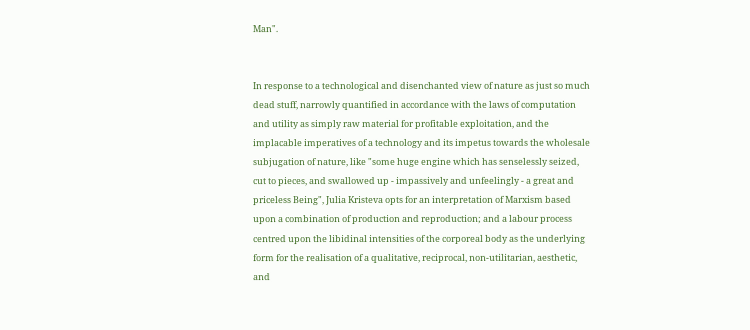Man".


In response to a technological and disenchanted view of nature as just so much dead stuff, narrowly quantified in accordance with the laws of computation and utility as simply raw material for profitable exploitation, and the implacable imperatives of a technology and its impetus towards the wholesale subjugation of nature, like "some huge engine which has senselessly seized, cut to pieces, and swallowed up - impassively and unfeelingly - a great and priceless Being", Julia Kristeva opts for an interpretation of Marxism based upon a combination of production and reproduction; and a labour process centred upon the libidinal intensities of the corporeal body as the underlying form for the realisation of a qualitative, reciprocal, non-utilitarian, aesthetic, and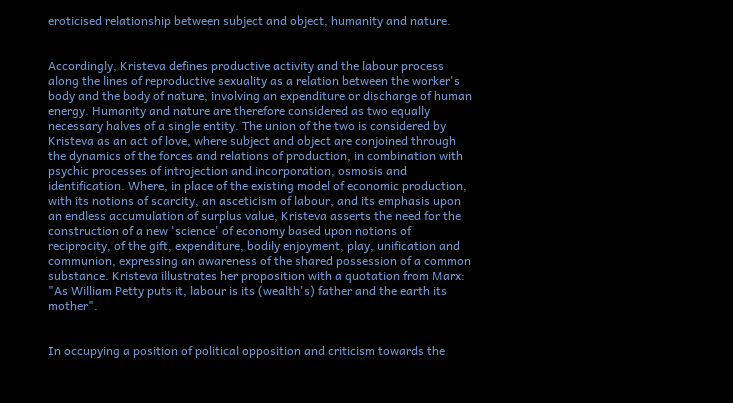eroticised relationship between subject and object, humanity and nature.


Accordingly, Kristeva defines productive activity and the labour process along the lines of reproductive sexuality as a relation between the worker's body and the body of nature, involving an expenditure or discharge of human energy. Humanity and nature are therefore considered as two equally necessary halves of a single entity. The union of the two is considered by Kristeva as an act of love, where subject and object are conjoined through  the dynamics of the forces and relations of production, in combination with psychic processes of introjection and incorporation, osmosis and identification. Where, in place of the existing model of economic production, with its notions of scarcity, an asceticism of labour, and its emphasis upon an endless accumulation of surplus value, Kristeva asserts the need for the construction of a new 'science' of economy based upon notions of reciprocity, of the gift, expenditure, bodily enjoyment, play, unification and communion, expressing an awareness of the shared possession of a common substance. Kristeva illustrates her proposition with a quotation from Marx: "As William Petty puts it, labour is its (wealth's) father and the earth its mother".


In occupying a position of political opposition and criticism towards the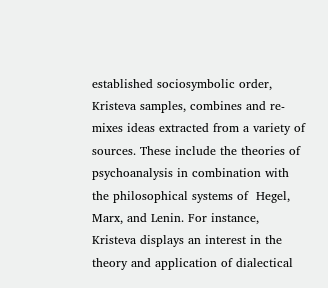established sociosymbolic order, Kristeva samples, combines and re-mixes ideas extracted from a variety of sources. These include the theories of psychoanalysis in combination with the philosophical systems of  Hegel, Marx, and Lenin. For instance, Kristeva displays an interest in the theory and application of dialectical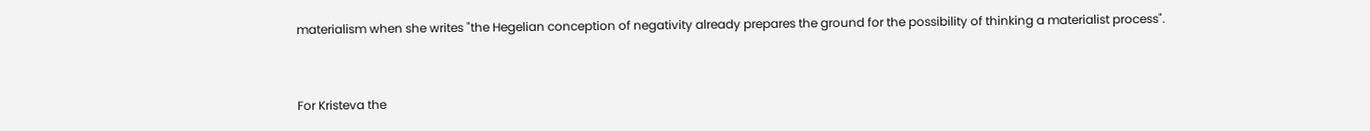materialism when she writes "the Hegelian conception of negativity already prepares the ground for the possibility of thinking a materialist process".


For Kristeva the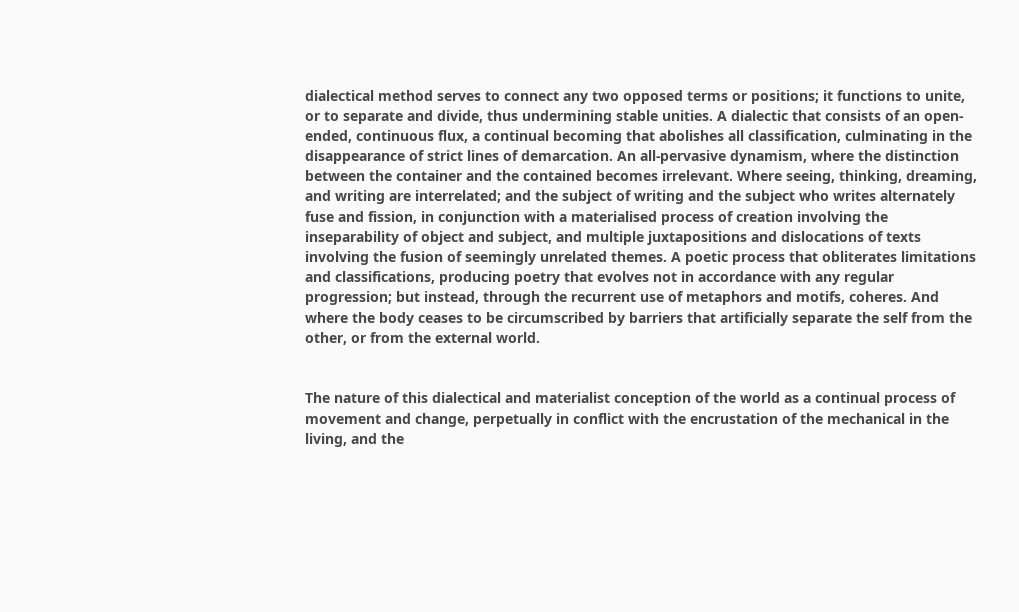dialectical method serves to connect any two opposed terms or positions; it functions to unite, or to separate and divide, thus undermining stable unities. A dialectic that consists of an open-ended, continuous flux, a continual becoming that abolishes all classification, culminating in the disappearance of strict lines of demarcation. An all-pervasive dynamism, where the distinction between the container and the contained becomes irrelevant. Where seeing, thinking, dreaming, and writing are interrelated; and the subject of writing and the subject who writes alternately fuse and fission, in conjunction with a materialised process of creation involving the inseparability of object and subject, and multiple juxtapositions and dislocations of texts involving the fusion of seemingly unrelated themes. A poetic process that obliterates limitations and classifications, producing poetry that evolves not in accordance with any regular progression; but instead, through the recurrent use of metaphors and motifs, coheres. And where the body ceases to be circumscribed by barriers that artificially separate the self from the other, or from the external world.


The nature of this dialectical and materialist conception of the world as a continual process of movement and change, perpetually in conflict with the encrustation of the mechanical in the living, and the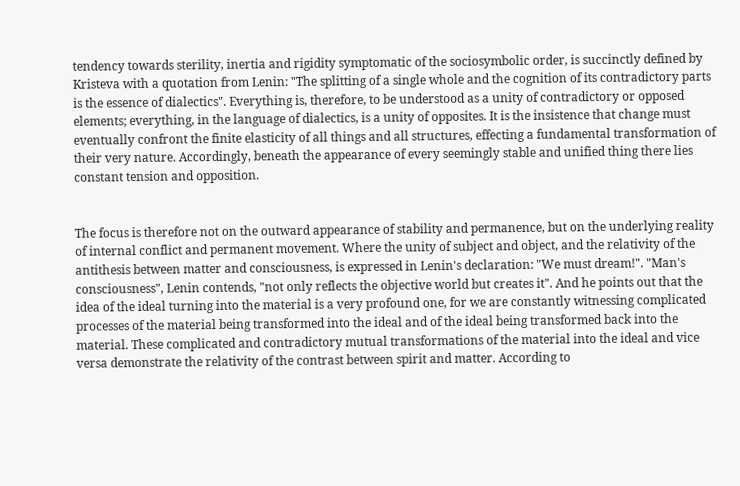tendency towards sterility, inertia and rigidity symptomatic of the sociosymbolic order, is succinctly defined by Kristeva with a quotation from Lenin: "The splitting of a single whole and the cognition of its contradictory parts is the essence of dialectics". Everything is, therefore, to be understood as a unity of contradictory or opposed elements; everything, in the language of dialectics, is a unity of opposites. It is the insistence that change must eventually confront the finite elasticity of all things and all structures, effecting a fundamental transformation of their very nature. Accordingly, beneath the appearance of every seemingly stable and unified thing there lies constant tension and opposition.


The focus is therefore not on the outward appearance of stability and permanence, but on the underlying reality of internal conflict and permanent movement. Where the unity of subject and object, and the relativity of the antithesis between matter and consciousness, is expressed in Lenin's declaration: "We must dream!". "Man's consciousness", Lenin contends, "not only reflects the objective world but creates it". And he points out that the idea of the ideal turning into the material is a very profound one, for we are constantly witnessing complicated processes of the material being transformed into the ideal and of the ideal being transformed back into the material. These complicated and contradictory mutual transformations of the material into the ideal and vice versa demonstrate the relativity of the contrast between spirit and matter. According to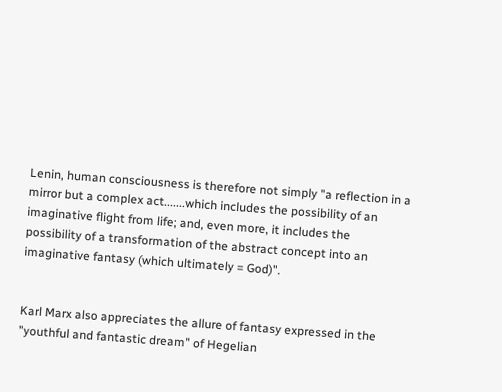Lenin, human consciousness is therefore not simply "a reflection in a mirror but a complex act.......which includes the possibility of an imaginative flight from life; and, even more, it includes the possibility of a transformation of the abstract concept into an imaginative fantasy (which ultimately = God)".


Karl Marx also appreciates the allure of fantasy expressed in the "youthful and fantastic dream" of Hegelian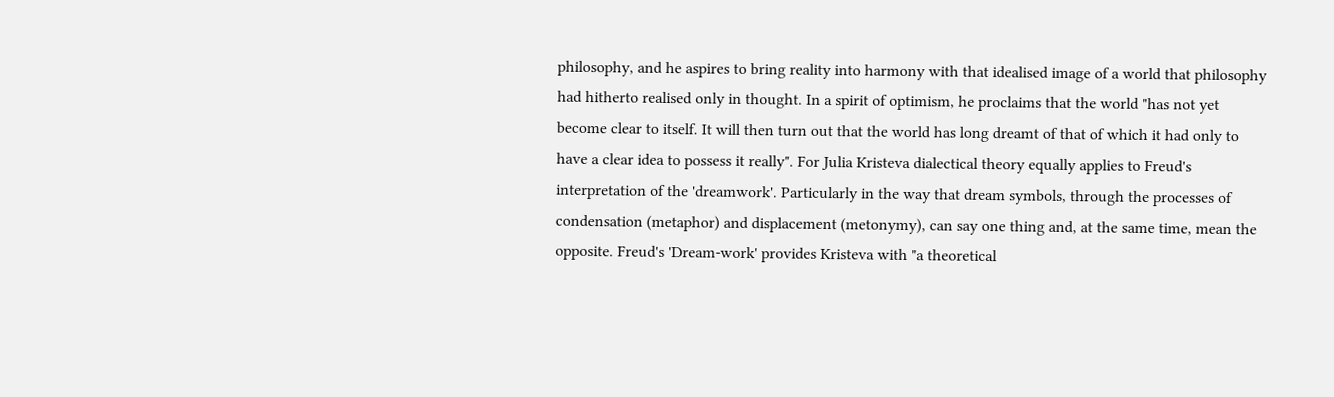philosophy, and he aspires to bring reality into harmony with that idealised image of a world that philosophy had hitherto realised only in thought. In a spirit of optimism, he proclaims that the world "has not yet become clear to itself. It will then turn out that the world has long dreamt of that of which it had only to have a clear idea to possess it really". For Julia Kristeva dialectical theory equally applies to Freud's interpretation of the 'dreamwork'. Particularly in the way that dream symbols, through the processes of condensation (metaphor) and displacement (metonymy), can say one thing and, at the same time, mean the opposite. Freud's 'Dream-work' provides Kristeva with "a theoretical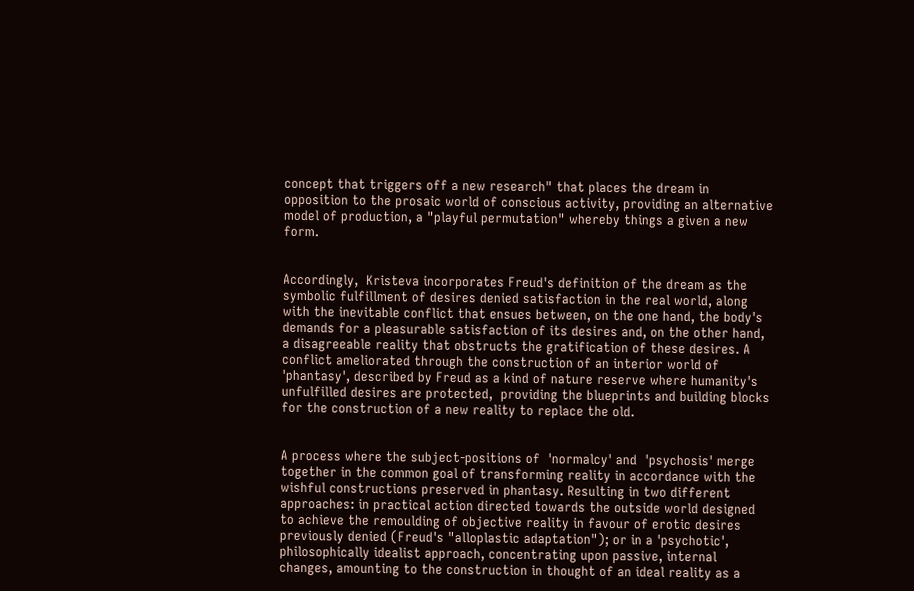concept that triggers off a new research" that places the dream in opposition to the prosaic world of conscious activity, providing an alternative model of production, a "playful permutation" whereby things a given a new form.


Accordingly,  Kristeva incorporates Freud's definition of the dream as the symbolic fulfillment of desires denied satisfaction in the real world, along with the inevitable conflict that ensues between, on the one hand, the body's demands for a pleasurable satisfaction of its desires and, on the other hand, a disagreeable reality that obstructs the gratification of these desires. A conflict ameliorated through the construction of an interior world of 'phantasy', described by Freud as a kind of nature reserve where humanity's unfulfilled desires are protected,  providing the blueprints and building blocks for the construction of a new reality to replace the old.


A process where the subject-positions of  'normalcy' and  'psychosis' merge together in the common goal of transforming reality in accordance with the wishful constructions preserved in phantasy. Resulting in two different approaches: in practical action directed towards the outside world designed to achieve the remoulding of objective reality in favour of erotic desires previously denied (Freud's "alloplastic adaptation"); or in a 'psychotic', philosophically idealist approach, concentrating upon passive, internal changes, amounting to the construction in thought of an ideal reality as a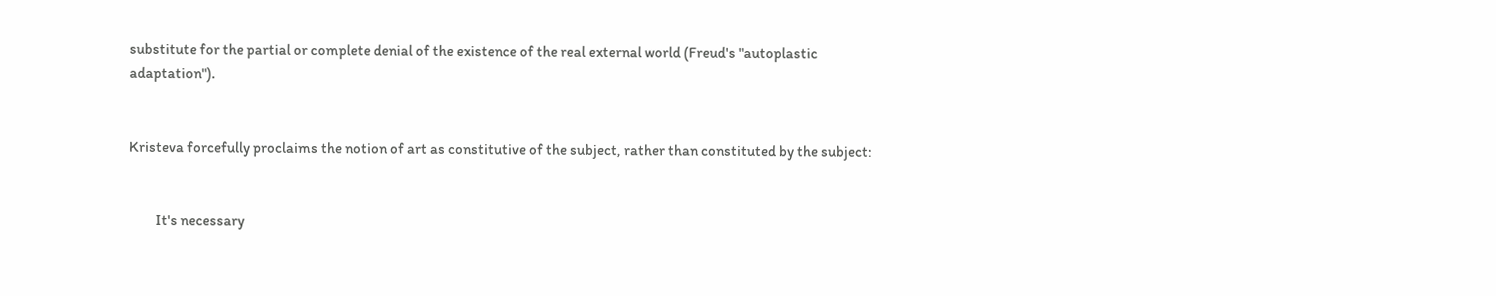substitute for the partial or complete denial of the existence of the real external world (Freud's "autoplastic adaptation").


Kristeva forcefully proclaims the notion of art as constitutive of the subject, rather than constituted by the subject:


         It's necessary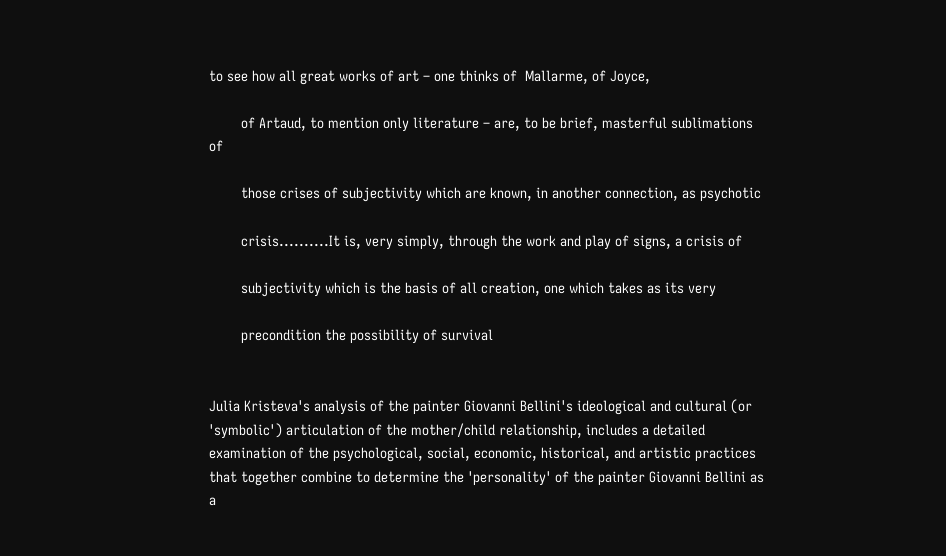to see how all great works of art – one thinks of  Mallarme, of Joyce,

        of Artaud, to mention only literature – are, to be brief, masterful sublimations of

        those crises of subjectivity which are known, in another connection, as psychotic

        crisis..........It is, very simply, through the work and play of signs, a crisis of

        subjectivity which is the basis of all creation, one which takes as its very

        precondition the possibility of survival


Julia Kristeva's analysis of the painter Giovanni Bellini's ideological and cultural (or 'symbolic') articulation of the mother/child relationship, includes a detailed examination of the psychological, social, economic, historical, and artistic practices that together combine to determine the 'personality' of the painter Giovanni Bellini as a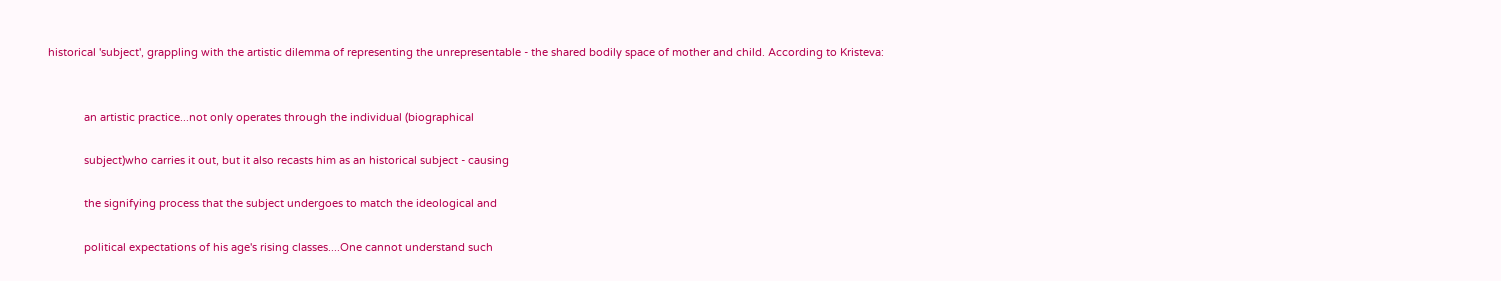historical 'subject', grappling with the artistic dilemma of representing the unrepresentable - the shared bodily space of mother and child. According to Kristeva:


            an artistic practice...not only operates through the individual (biographical

            subject)who carries it out, but it also recasts him as an historical subject - causing

            the signifying process that the subject undergoes to match the ideological and

            political expectations of his age's rising classes....One cannot understand such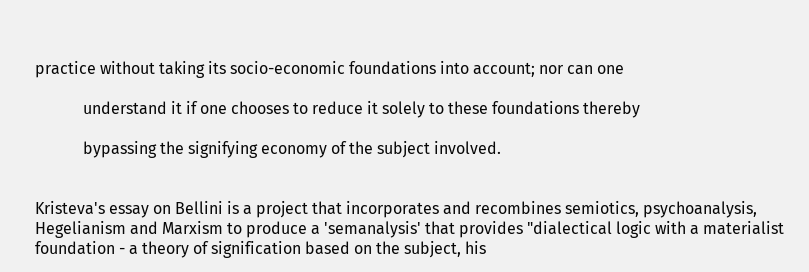practice without taking its socio-economic foundations into account; nor can one

            understand it if one chooses to reduce it solely to these foundations thereby

            bypassing the signifying economy of the subject involved.


Kristeva's essay on Bellini is a project that incorporates and recombines semiotics, psychoanalysis, Hegelianism and Marxism to produce a 'semanalysis' that provides "dialectical logic with a materialist foundation - a theory of signification based on the subject, his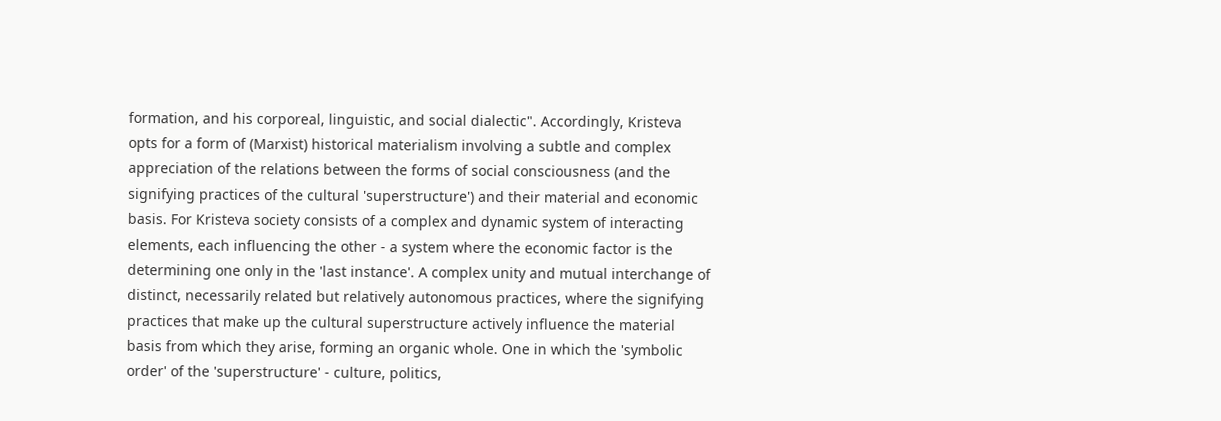formation, and his corporeal, linguistic, and social dialectic". Accordingly, Kristeva opts for a form of (Marxist) historical materialism involving a subtle and complex appreciation of the relations between the forms of social consciousness (and the signifying practices of the cultural 'superstructure') and their material and economic basis. For Kristeva society consists of a complex and dynamic system of interacting elements, each influencing the other - a system where the economic factor is the determining one only in the 'last instance'. A complex unity and mutual interchange of distinct, necessarily related but relatively autonomous practices, where the signifying practices that make up the cultural superstructure actively influence the material basis from which they arise, forming an organic whole. One in which the 'symbolic order' of the 'superstructure' - culture, politics,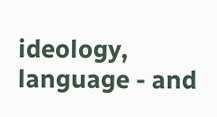ideology, language - and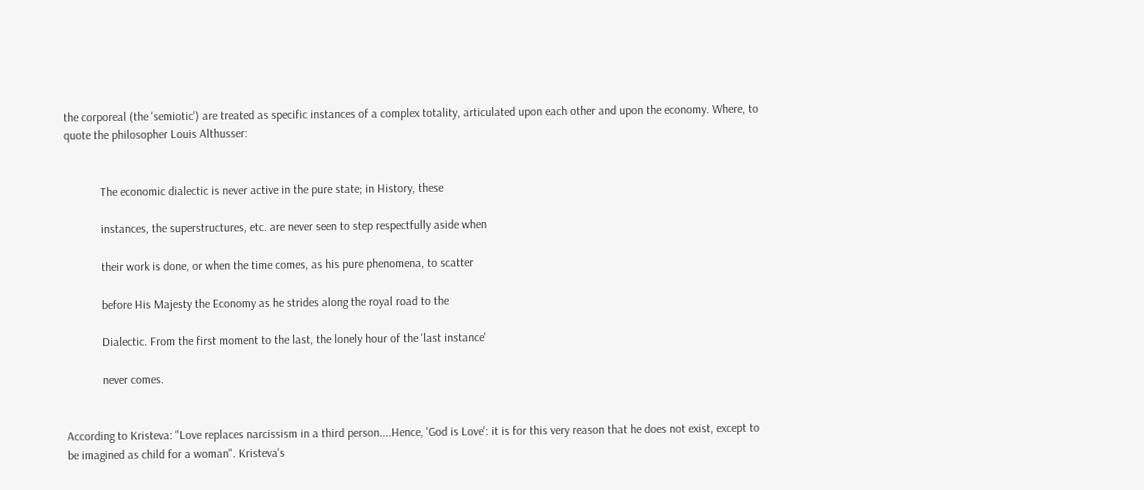the corporeal (the 'semiotic') are treated as specific instances of a complex totality, articulated upon each other and upon the economy. Where, to quote the philosopher Louis Althusser:


            The economic dialectic is never active in the pure state; in History, these

            instances, the superstructures, etc. are never seen to step respectfully aside when

            their work is done, or when the time comes, as his pure phenomena, to scatter

            before His Majesty the Economy as he strides along the royal road to the

            Dialectic. From the first moment to the last, the lonely hour of the 'last instance'

            never comes.


According to Kristeva: "Love replaces narcissism in a third person....Hence, 'God is Love': it is for this very reason that he does not exist, except to be imagined as child for a woman". Kristeva's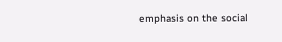emphasis on the social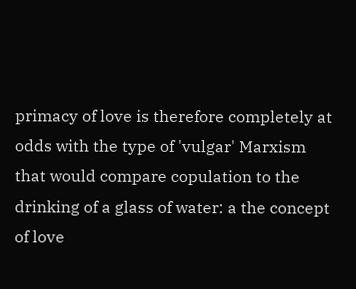primacy of love is therefore completely at odds with the type of 'vulgar' Marxism that would compare copulation to the drinking of a glass of water: a the concept of love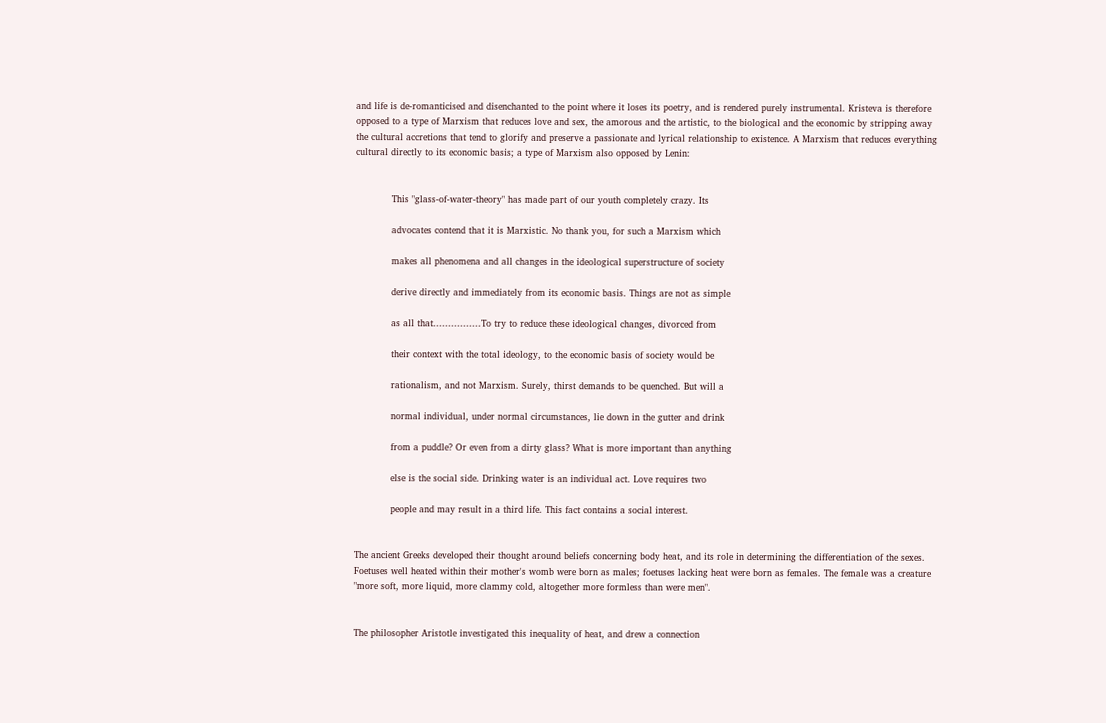and life is de-romanticised and disenchanted to the point where it loses its poetry, and is rendered purely instrumental. Kristeva is therefore opposed to a type of Marxism that reduces love and sex, the amorous and the artistic, to the biological and the economic by stripping away the cultural accretions that tend to glorify and preserve a passionate and lyrical relationship to existence. A Marxism that reduces everything cultural directly to its economic basis; a type of Marxism also opposed by Lenin:


            This "glass-of-water-theory" has made part of our youth completely crazy. Its

            advocates contend that it is Marxistic. No thank you, for such a Marxism which

            makes all phenomena and all changes in the ideological superstructure of society

            derive directly and immediately from its economic basis. Things are not as simple

            as all that................To try to reduce these ideological changes, divorced from

            their context with the total ideology, to the economic basis of society would be

            rationalism, and not Marxism. Surely, thirst demands to be quenched. But will a

            normal individual, under normal circumstances, lie down in the gutter and drink

            from a puddle? Or even from a dirty glass? What is more important than anything

            else is the social side. Drinking water is an individual act. Love requires two

            people and may result in a third life. This fact contains a social interest.


The ancient Greeks developed their thought around beliefs concerning body heat, and its role in determining the differentiation of the sexes. Foetuses well heated within their mother's womb were born as males; foetuses lacking heat were born as females. The female was a creature "more soft, more liquid, more clammy cold, altogether more formless than were men".


The philosopher Aristotle investigated this inequality of heat, and drew a connection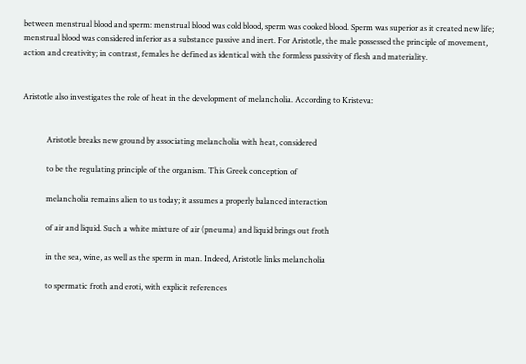between menstrual blood and sperm: menstrual blood was cold blood, sperm was cooked blood. Sperm was superior as it created new life; menstrual blood was considered inferior as a substance passive and inert. For Aristotle, the male possessed the principle of movement, action and creativity; in contrast, females he defined as identical with the formless passivity of flesh and materiality.


Aristotle also investigates the role of heat in the development of melancholia. According to Kristeva:


            Aristotle breaks new ground by associating melancholia with heat, considered

            to be the regulating principle of the organism. This Greek conception of

            melancholia remains alien to us today; it assumes a properly balanced interaction

            of air and liquid. Such a white mixture of air (pneuma) and liquid brings out froth

            in the sea, wine, as well as the sperm in man. Indeed, Aristotle links melancholia

            to spermatic froth and eroti, with explicit references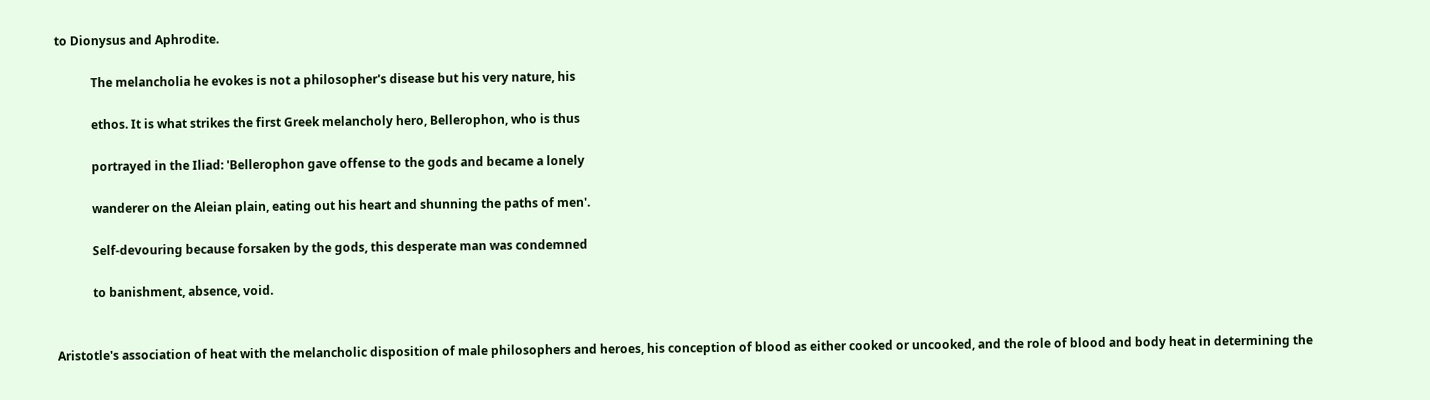to Dionysus and Aphrodite.

            The melancholia he evokes is not a philosopher's disease but his very nature, his

            ethos. It is what strikes the first Greek melancholy hero, Bellerophon, who is thus

            portrayed in the Iliad: 'Bellerophon gave offense to the gods and became a lonely

            wanderer on the Aleian plain, eating out his heart and shunning the paths of men'.

            Self-devouring because forsaken by the gods, this desperate man was condemned

            to banishment, absence, void.


Aristotle's association of heat with the melancholic disposition of male philosophers and heroes, his conception of blood as either cooked or uncooked, and the role of blood and body heat in determining the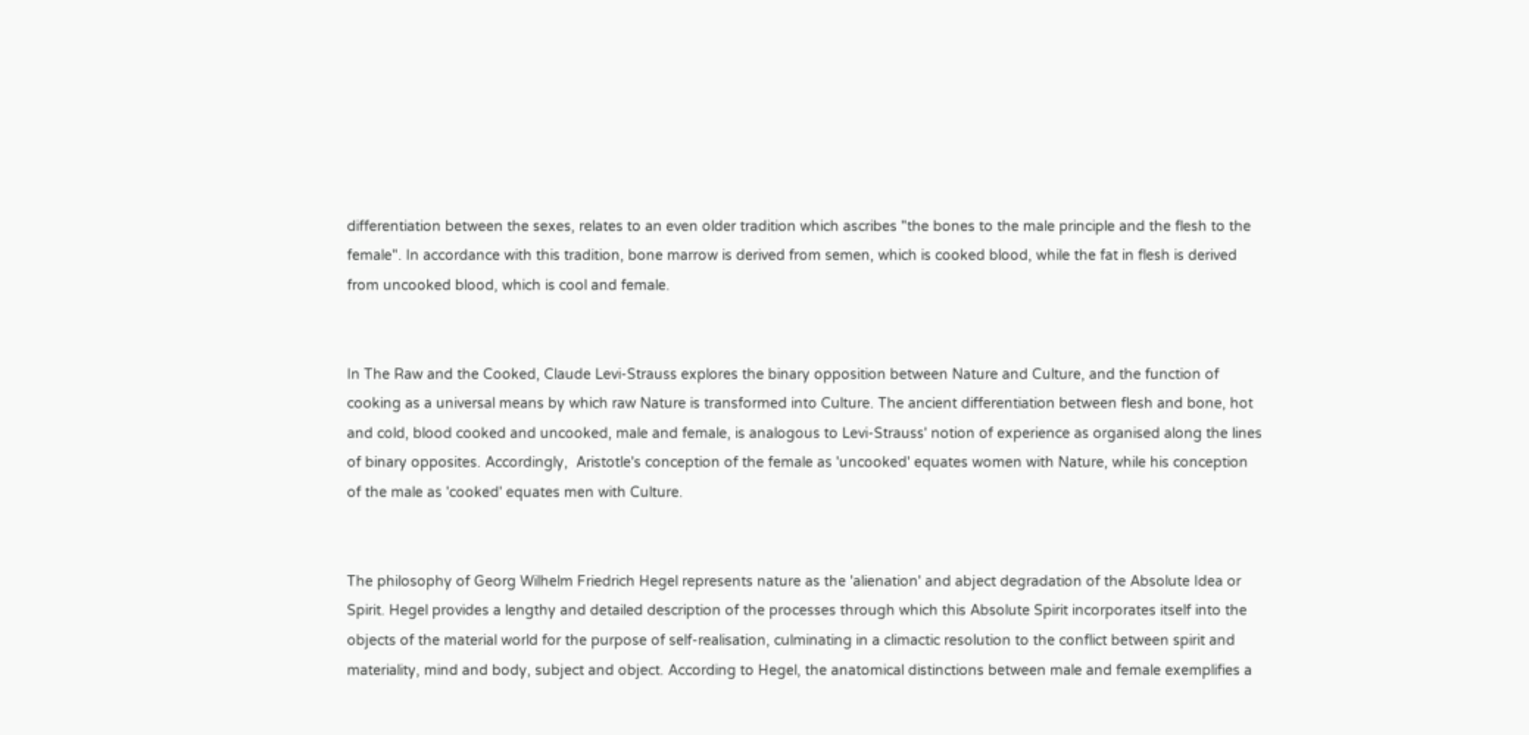differentiation between the sexes, relates to an even older tradition which ascribes "the bones to the male principle and the flesh to the female". In accordance with this tradition, bone marrow is derived from semen, which is cooked blood, while the fat in flesh is derived from uncooked blood, which is cool and female.


In The Raw and the Cooked, Claude Levi-Strauss explores the binary opposition between Nature and Culture, and the function of cooking as a universal means by which raw Nature is transformed into Culture. The ancient differentiation between flesh and bone, hot and cold, blood cooked and uncooked, male and female, is analogous to Levi-Strauss' notion of experience as organised along the lines of binary opposites. Accordingly,  Aristotle's conception of the female as 'uncooked' equates women with Nature, while his conception of the male as 'cooked' equates men with Culture.


The philosophy of Georg Wilhelm Friedrich Hegel represents nature as the 'alienation' and abject degradation of the Absolute Idea or Spirit. Hegel provides a lengthy and detailed description of the processes through which this Absolute Spirit incorporates itself into the objects of the material world for the purpose of self-realisation, culminating in a climactic resolution to the conflict between spirit and materiality, mind and body, subject and object. According to Hegel, the anatomical distinctions between male and female exemplifies a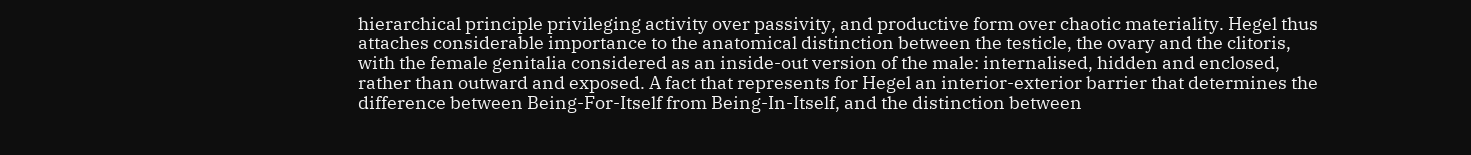hierarchical principle privileging activity over passivity, and productive form over chaotic materiality. Hegel thus attaches considerable importance to the anatomical distinction between the testicle, the ovary and the clitoris, with the female genitalia considered as an inside-out version of the male: internalised, hidden and enclosed, rather than outward and exposed. A fact that represents for Hegel an interior-exterior barrier that determines the difference between Being-For-Itself from Being-In-Itself, and the distinction between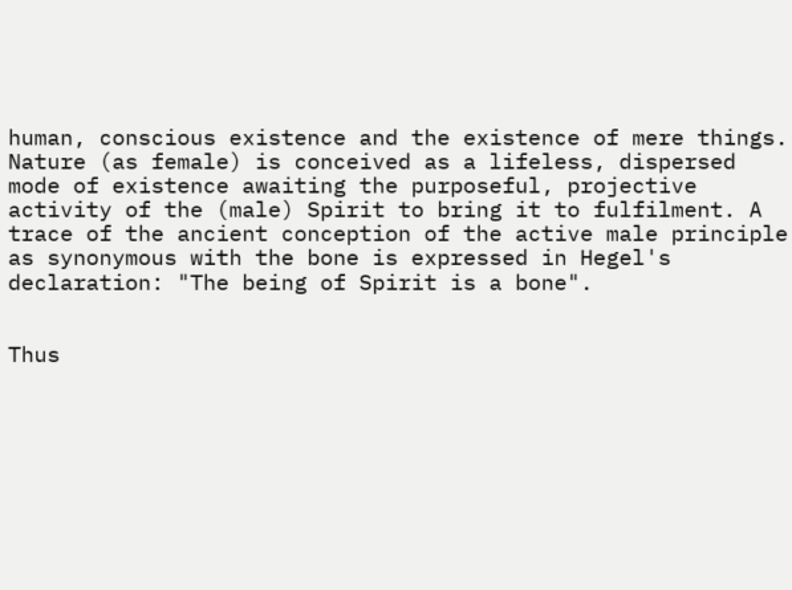human, conscious existence and the existence of mere things. Nature (as female) is conceived as a lifeless, dispersed mode of existence awaiting the purposeful, projective activity of the (male) Spirit to bring it to fulfilment. A trace of the ancient conception of the active male principle as synonymous with the bone is expressed in Hegel's declaration: "The being of Spirit is a bone".


Thus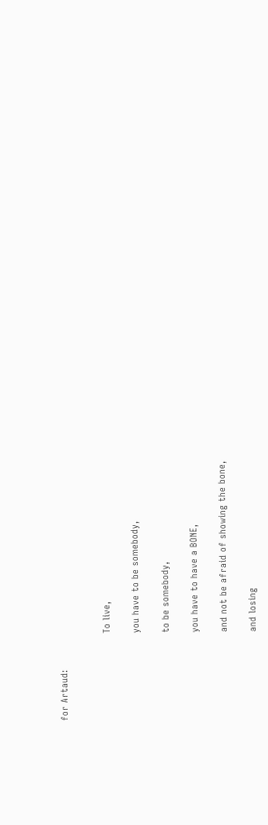for Artaud:


                             To live,

                             you have to be somebody,

                             to be somebody,

                             you have to have a BONE,

                             and not be afraid of showing the bone,

                             and losing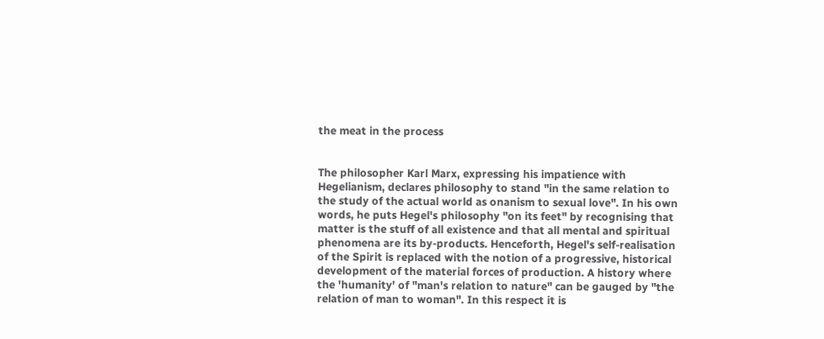the meat in the process


The philosopher Karl Marx, expressing his impatience with Hegelianism, declares philosophy to stand "in the same relation to the study of the actual world as onanism to sexual love". In his own words, he puts Hegel's philosophy "on its feet" by recognising that matter is the stuff of all existence and that all mental and spiritual phenomena are its by-products. Henceforth, Hegel's self-realisation of the Spirit is replaced with the notion of a progressive, historical development of the material forces of production. A history where the 'humanity' of "man's relation to nature" can be gauged by "the relation of man to woman". In this respect it is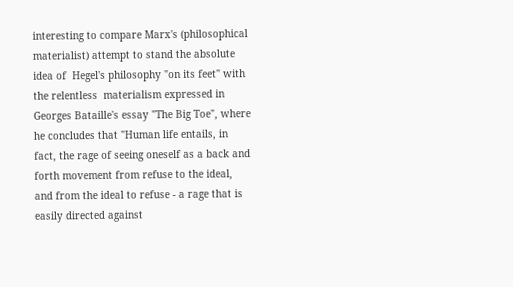interesting to compare Marx's (philosophical materialist) attempt to stand the absolute idea of  Hegel's philosophy "on its feet" with the relentless  materialism expressed in Georges Bataille's essay "The Big Toe", where he concludes that "Human life entails, in fact, the rage of seeing oneself as a back and forth movement from refuse to the ideal, and from the ideal to refuse - a rage that is easily directed against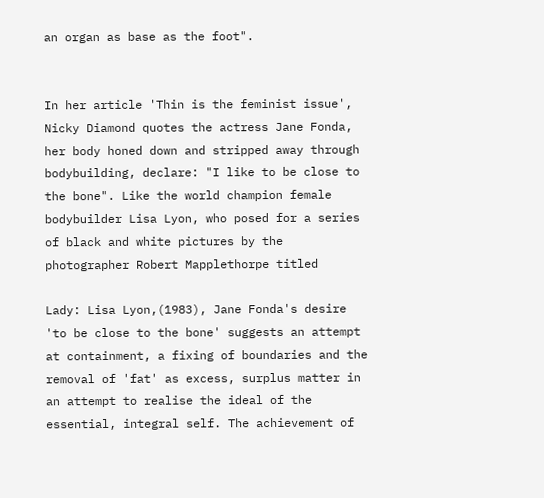an organ as base as the foot".


In her article 'Thin is the feminist issue', Nicky Diamond quotes the actress Jane Fonda, her body honed down and stripped away through bodybuilding, declare: "I like to be close to the bone". Like the world champion female bodybuilder Lisa Lyon, who posed for a series of black and white pictures by the photographer Robert Mapplethorpe titled

Lady: Lisa Lyon,(1983), Jane Fonda's desire 'to be close to the bone' suggests an attempt at containment, a fixing of boundaries and the removal of 'fat' as excess, surplus matter in an attempt to realise the ideal of the essential, integral self. The achievement of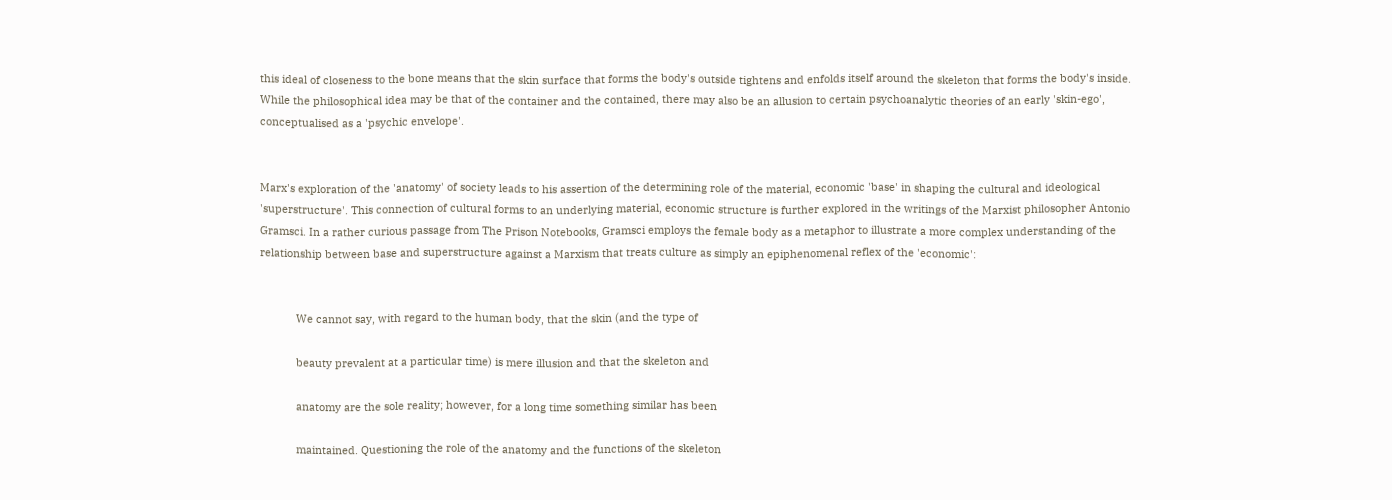this ideal of closeness to the bone means that the skin surface that forms the body's outside tightens and enfolds itself around the skeleton that forms the body's inside. While the philosophical idea may be that of the container and the contained, there may also be an allusion to certain psychoanalytic theories of an early 'skin-ego', conceptualised as a 'psychic envelope'.


Marx's exploration of the 'anatomy' of society leads to his assertion of the determining role of the material, economic 'base' in shaping the cultural and ideological 'superstructure'. This connection of cultural forms to an underlying material, economic structure is further explored in the writings of the Marxist philosopher Antonio Gramsci. In a rather curious passage from The Prison Notebooks, Gramsci employs the female body as a metaphor to illustrate a more complex understanding of the relationship between base and superstructure against a Marxism that treats culture as simply an epiphenomenal reflex of the 'economic':


            We cannot say, with regard to the human body, that the skin (and the type of

            beauty prevalent at a particular time) is mere illusion and that the skeleton and

            anatomy are the sole reality; however, for a long time something similar has been

            maintained. Questioning the role of the anatomy and the functions of the skeleton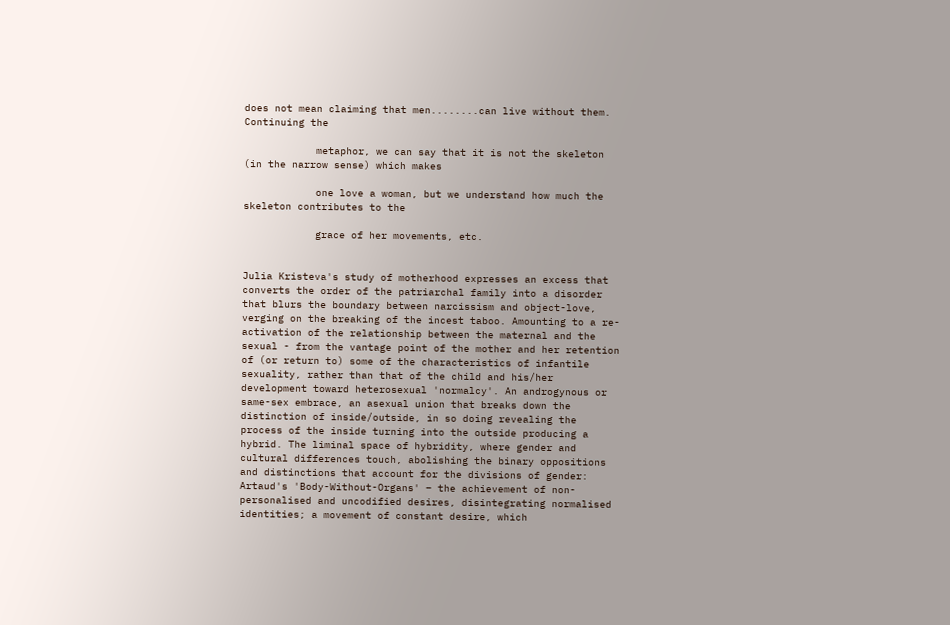does not mean claiming that men........can live without them. Continuing the

            metaphor, we can say that it is not the skeleton (in the narrow sense) which makes

            one love a woman, but we understand how much the skeleton contributes to the

            grace of her movements, etc.


Julia Kristeva's study of motherhood expresses an excess that converts the order of the patriarchal family into a disorder that blurs the boundary between narcissism and object-love, verging on the breaking of the incest taboo. Amounting to a re-activation of the relationship between the maternal and the sexual - from the vantage point of the mother and her retention of (or return to) some of the characteristics of infantile sexuality, rather than that of the child and his/her development toward heterosexual 'normalcy'. An androgynous or same-sex embrace, an asexual union that breaks down the distinction of inside/outside, in so doing revealing the process of the inside turning into the outside producing a hybrid. The liminal space of hybridity, where gender and cultural differences touch, abolishing the binary oppositions and distinctions that account for the divisions of gender: Artaud's 'Body-Without-Organs' – the achievement of non-personalised and uncodified desires, disintegrating normalised identities; a movement of constant desire, which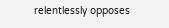relentlessly opposes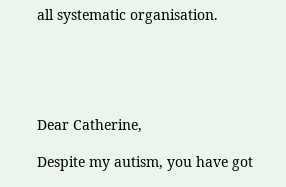all systematic organisation.





Dear Catherine,

Despite my autism, you have got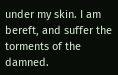under my skin. I am bereft, and suffer the torments of the damned.